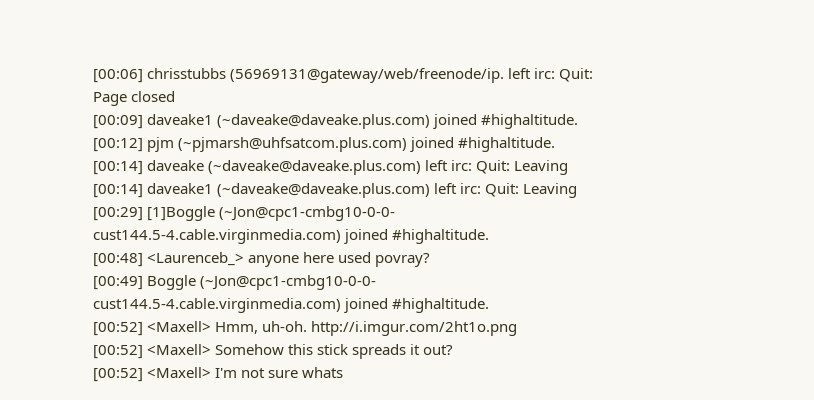[00:06] chrisstubbs (56969131@gateway/web/freenode/ip. left irc: Quit: Page closed
[00:09] daveake1 (~daveake@daveake.plus.com) joined #highaltitude.
[00:12] pjm (~pjmarsh@uhfsatcom.plus.com) joined #highaltitude.
[00:14] daveake (~daveake@daveake.plus.com) left irc: Quit: Leaving
[00:14] daveake1 (~daveake@daveake.plus.com) left irc: Quit: Leaving
[00:29] [1]Boggle (~Jon@cpc1-cmbg10-0-0-cust144.5-4.cable.virginmedia.com) joined #highaltitude.
[00:48] <Laurenceb_> anyone here used povray?
[00:49] Boggle (~Jon@cpc1-cmbg10-0-0-cust144.5-4.cable.virginmedia.com) joined #highaltitude.
[00:52] <Maxell> Hmm, uh-oh. http://i.imgur.com/2ht1o.png
[00:52] <Maxell> Somehow this stick spreads it out?
[00:52] <Maxell> I'm not sure whats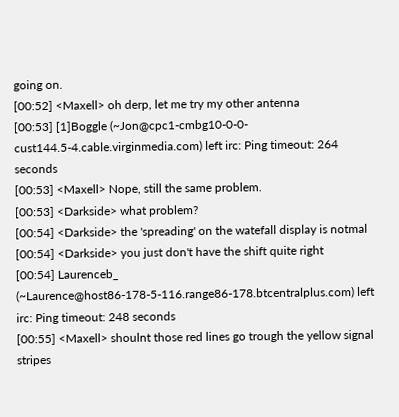going on.
[00:52] <Maxell> oh derp, let me try my other antenna
[00:53] [1]Boggle (~Jon@cpc1-cmbg10-0-0-cust144.5-4.cable.virginmedia.com) left irc: Ping timeout: 264 seconds
[00:53] <Maxell> Nope, still the same problem.
[00:53] <Darkside> what problem?
[00:54] <Darkside> the 'spreading' on the watefall display is notmal
[00:54] <Darkside> you just don't have the shift quite right
[00:54] Laurenceb_ (~Laurence@host86-178-5-116.range86-178.btcentralplus.com) left irc: Ping timeout: 248 seconds
[00:55] <Maxell> shoulnt those red lines go trough the yellow signal stripes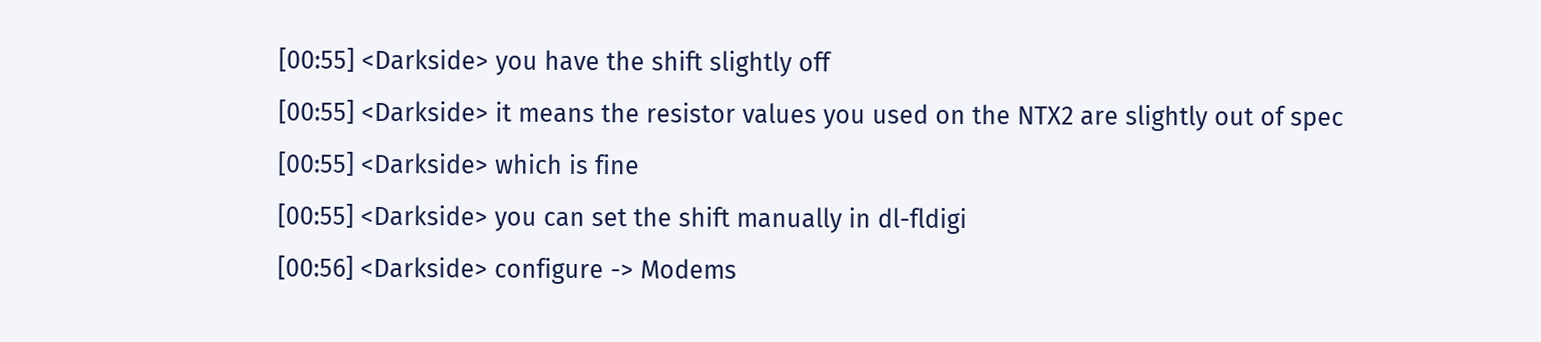[00:55] <Darkside> you have the shift slightly off
[00:55] <Darkside> it means the resistor values you used on the NTX2 are slightly out of spec
[00:55] <Darkside> which is fine
[00:55] <Darkside> you can set the shift manually in dl-fldigi
[00:56] <Darkside> configure -> Modems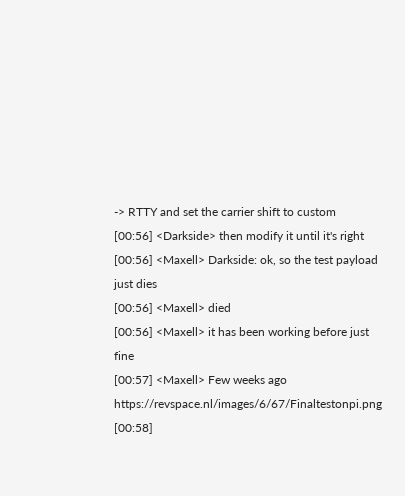-> RTTY and set the carrier shift to custom
[00:56] <Darkside> then modify it until it's right
[00:56] <Maxell> Darkside: ok, so the test payload just dies
[00:56] <Maxell> died
[00:56] <Maxell> it has been working before just fine
[00:57] <Maxell> Few weeks ago https://revspace.nl/images/6/67/Finaltestonpi.png
[00:58]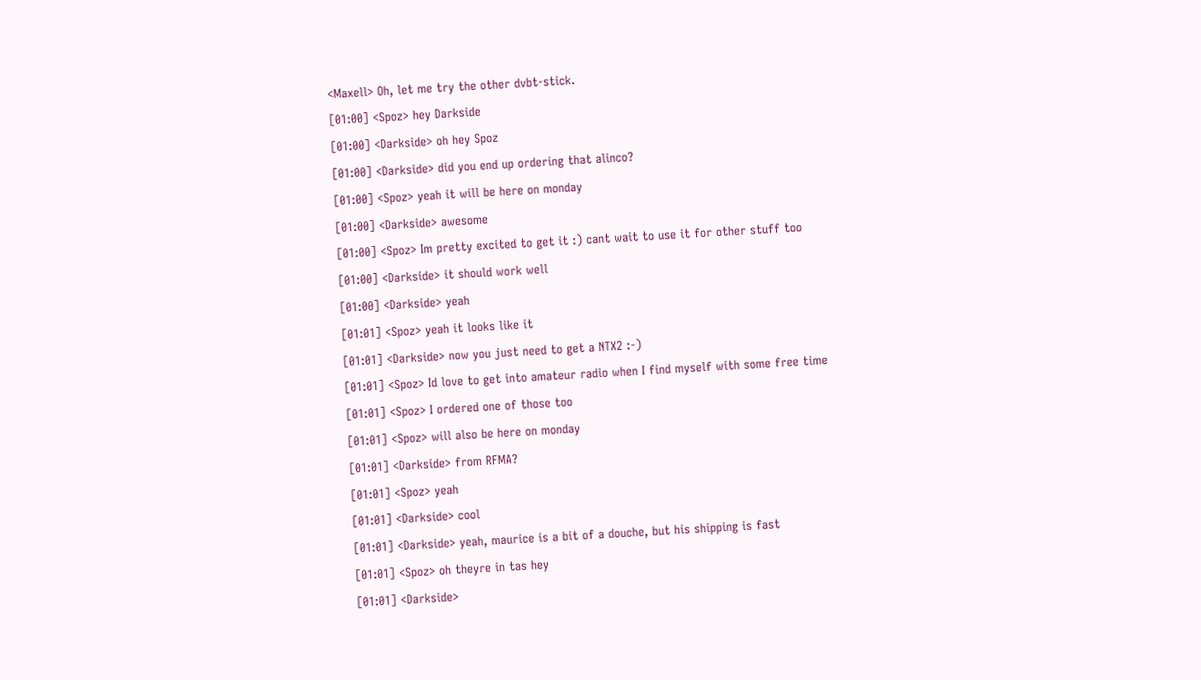<Maxell> Oh, let me try the other dvbt-stick.
[01:00] <Spoz> hey Darkside
[01:00] <Darkside> oh hey Spoz
[01:00] <Darkside> did you end up ordering that alinco?
[01:00] <Spoz> yeah it will be here on monday
[01:00] <Darkside> awesome
[01:00] <Spoz> Im pretty excited to get it :) cant wait to use it for other stuff too
[01:00] <Darkside> it should work well
[01:00] <Darkside> yeah
[01:01] <Spoz> yeah it looks like it
[01:01] <Darkside> now you just need to get a NTX2 :-)
[01:01] <Spoz> Id love to get into amateur radio when I find myself with some free time
[01:01] <Spoz> I ordered one of those too
[01:01] <Spoz> will also be here on monday
[01:01] <Darkside> from RFMA?
[01:01] <Spoz> yeah
[01:01] <Darkside> cool
[01:01] <Darkside> yeah, maurice is a bit of a douche, but his shipping is fast
[01:01] <Spoz> oh theyre in tas hey
[01:01] <Darkside>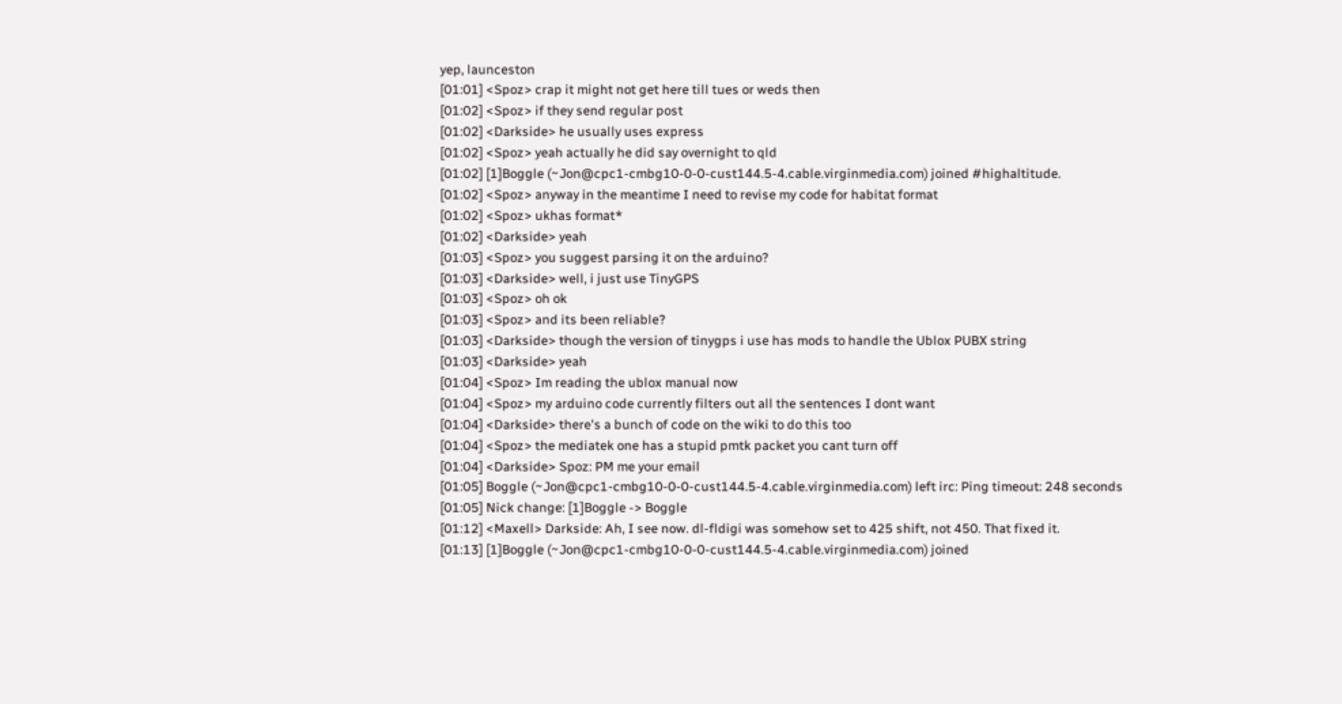yep, launceston
[01:01] <Spoz> crap it might not get here till tues or weds then
[01:02] <Spoz> if they send regular post
[01:02] <Darkside> he usually uses express
[01:02] <Spoz> yeah actually he did say overnight to qld
[01:02] [1]Boggle (~Jon@cpc1-cmbg10-0-0-cust144.5-4.cable.virginmedia.com) joined #highaltitude.
[01:02] <Spoz> anyway in the meantime I need to revise my code for habitat format
[01:02] <Spoz> ukhas format*
[01:02] <Darkside> yeah
[01:03] <Spoz> you suggest parsing it on the arduino?
[01:03] <Darkside> well, i just use TinyGPS
[01:03] <Spoz> oh ok
[01:03] <Spoz> and its been reliable?
[01:03] <Darkside> though the version of tinygps i use has mods to handle the Ublox PUBX string
[01:03] <Darkside> yeah
[01:04] <Spoz> Im reading the ublox manual now
[01:04] <Spoz> my arduino code currently filters out all the sentences I dont want
[01:04] <Darkside> there's a bunch of code on the wiki to do this too
[01:04] <Spoz> the mediatek one has a stupid pmtk packet you cant turn off
[01:04] <Darkside> Spoz: PM me your email
[01:05] Boggle (~Jon@cpc1-cmbg10-0-0-cust144.5-4.cable.virginmedia.com) left irc: Ping timeout: 248 seconds
[01:05] Nick change: [1]Boggle -> Boggle
[01:12] <Maxell> Darkside: Ah, I see now. dl-fldigi was somehow set to 425 shift, not 450. That fixed it.
[01:13] [1]Boggle (~Jon@cpc1-cmbg10-0-0-cust144.5-4.cable.virginmedia.com) joined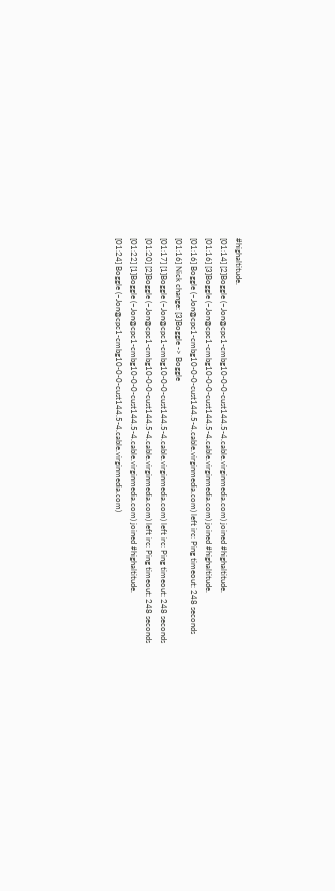#highaltitude.
[01:14] [2]Boggle (~Jon@cpc1-cmbg10-0-0-cust144.5-4.cable.virginmedia.com) joined #highaltitude.
[01:16] [3]Boggle (~Jon@cpc1-cmbg10-0-0-cust144.5-4.cable.virginmedia.com) joined #highaltitude.
[01:16] Boggle (~Jon@cpc1-cmbg10-0-0-cust144.5-4.cable.virginmedia.com) left irc: Ping timeout: 248 seconds
[01:16] Nick change: [3]Boggle -> Boggle
[01:17] [1]Boggle (~Jon@cpc1-cmbg10-0-0-cust144.5-4.cable.virginmedia.com) left irc: Ping timeout: 248 seconds
[01:20] [2]Boggle (~Jon@cpc1-cmbg10-0-0-cust144.5-4.cable.virginmedia.com) left irc: Ping timeout: 248 seconds
[01:22] [1]Boggle (~Jon@cpc1-cmbg10-0-0-cust144.5-4.cable.virginmedia.com) joined #highaltitude.
[01:24] Boggle (~Jon@cpc1-cmbg10-0-0-cust144.5-4.cable.virginmedia.com)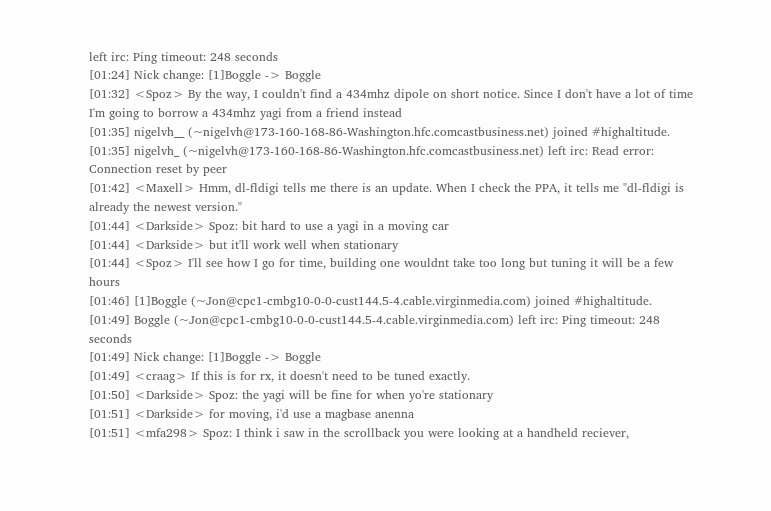left irc: Ping timeout: 248 seconds
[01:24] Nick change: [1]Boggle -> Boggle
[01:32] <Spoz> By the way, I couldn't find a 434mhz dipole on short notice. Since I don't have a lot of time I'm going to borrow a 434mhz yagi from a friend instead
[01:35] nigelvh__ (~nigelvh@173-160-168-86-Washington.hfc.comcastbusiness.net) joined #highaltitude.
[01:35] nigelvh_ (~nigelvh@173-160-168-86-Washington.hfc.comcastbusiness.net) left irc: Read error: Connection reset by peer
[01:42] <Maxell> Hmm, dl-fldigi tells me there is an update. When I check the PPA, it tells me "dl-fldigi is already the newest version."
[01:44] <Darkside> Spoz: bit hard to use a yagi in a moving car
[01:44] <Darkside> but it'll work well when stationary
[01:44] <Spoz> I'll see how I go for time, building one wouldnt take too long but tuning it will be a few hours
[01:46] [1]Boggle (~Jon@cpc1-cmbg10-0-0-cust144.5-4.cable.virginmedia.com) joined #highaltitude.
[01:49] Boggle (~Jon@cpc1-cmbg10-0-0-cust144.5-4.cable.virginmedia.com) left irc: Ping timeout: 248 seconds
[01:49] Nick change: [1]Boggle -> Boggle
[01:49] <craag> If this is for rx, it doesn't need to be tuned exactly.
[01:50] <Darkside> Spoz: the yagi will be fine for when yo're stationary
[01:51] <Darkside> for moving, i'd use a magbase anenna
[01:51] <mfa298> Spoz: I think i saw in the scrollback you were looking at a handheld reciever,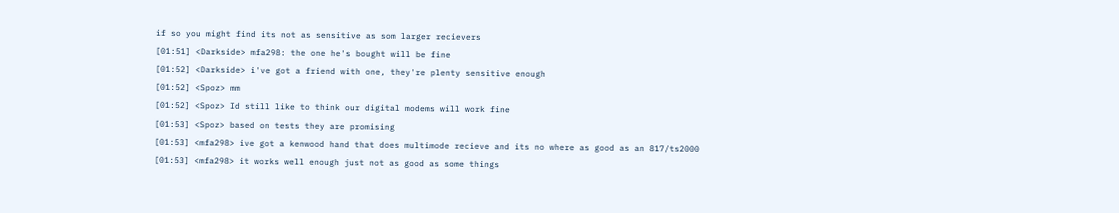if so you might find its not as sensitive as som larger recievers
[01:51] <Darkside> mfa298: the one he's bought will be fine
[01:52] <Darkside> i've got a friend with one, they're plenty sensitive enough
[01:52] <Spoz> mm
[01:52] <Spoz> Id still like to think our digital modems will work fine
[01:53] <Spoz> based on tests they are promising
[01:53] <mfa298> ive got a kenwood hand that does multimode recieve and its no where as good as an 817/ts2000
[01:53] <mfa298> it works well enough just not as good as some things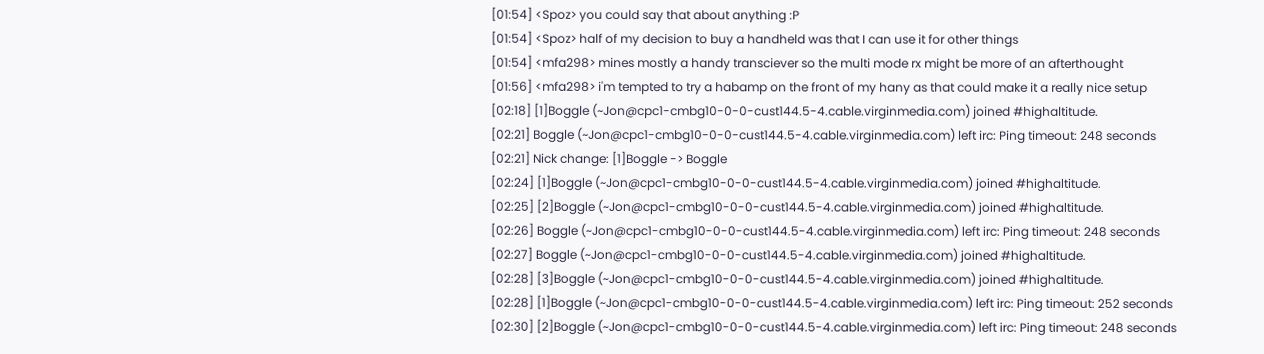[01:54] <Spoz> you could say that about anything :P
[01:54] <Spoz> half of my decision to buy a handheld was that I can use it for other things
[01:54] <mfa298> mines mostly a handy transciever so the multi mode rx might be more of an afterthought
[01:56] <mfa298> i'm tempted to try a habamp on the front of my hany as that could make it a really nice setup
[02:18] [1]Boggle (~Jon@cpc1-cmbg10-0-0-cust144.5-4.cable.virginmedia.com) joined #highaltitude.
[02:21] Boggle (~Jon@cpc1-cmbg10-0-0-cust144.5-4.cable.virginmedia.com) left irc: Ping timeout: 248 seconds
[02:21] Nick change: [1]Boggle -> Boggle
[02:24] [1]Boggle (~Jon@cpc1-cmbg10-0-0-cust144.5-4.cable.virginmedia.com) joined #highaltitude.
[02:25] [2]Boggle (~Jon@cpc1-cmbg10-0-0-cust144.5-4.cable.virginmedia.com) joined #highaltitude.
[02:26] Boggle (~Jon@cpc1-cmbg10-0-0-cust144.5-4.cable.virginmedia.com) left irc: Ping timeout: 248 seconds
[02:27] Boggle (~Jon@cpc1-cmbg10-0-0-cust144.5-4.cable.virginmedia.com) joined #highaltitude.
[02:28] [3]Boggle (~Jon@cpc1-cmbg10-0-0-cust144.5-4.cable.virginmedia.com) joined #highaltitude.
[02:28] [1]Boggle (~Jon@cpc1-cmbg10-0-0-cust144.5-4.cable.virginmedia.com) left irc: Ping timeout: 252 seconds
[02:30] [2]Boggle (~Jon@cpc1-cmbg10-0-0-cust144.5-4.cable.virginmedia.com) left irc: Ping timeout: 248 seconds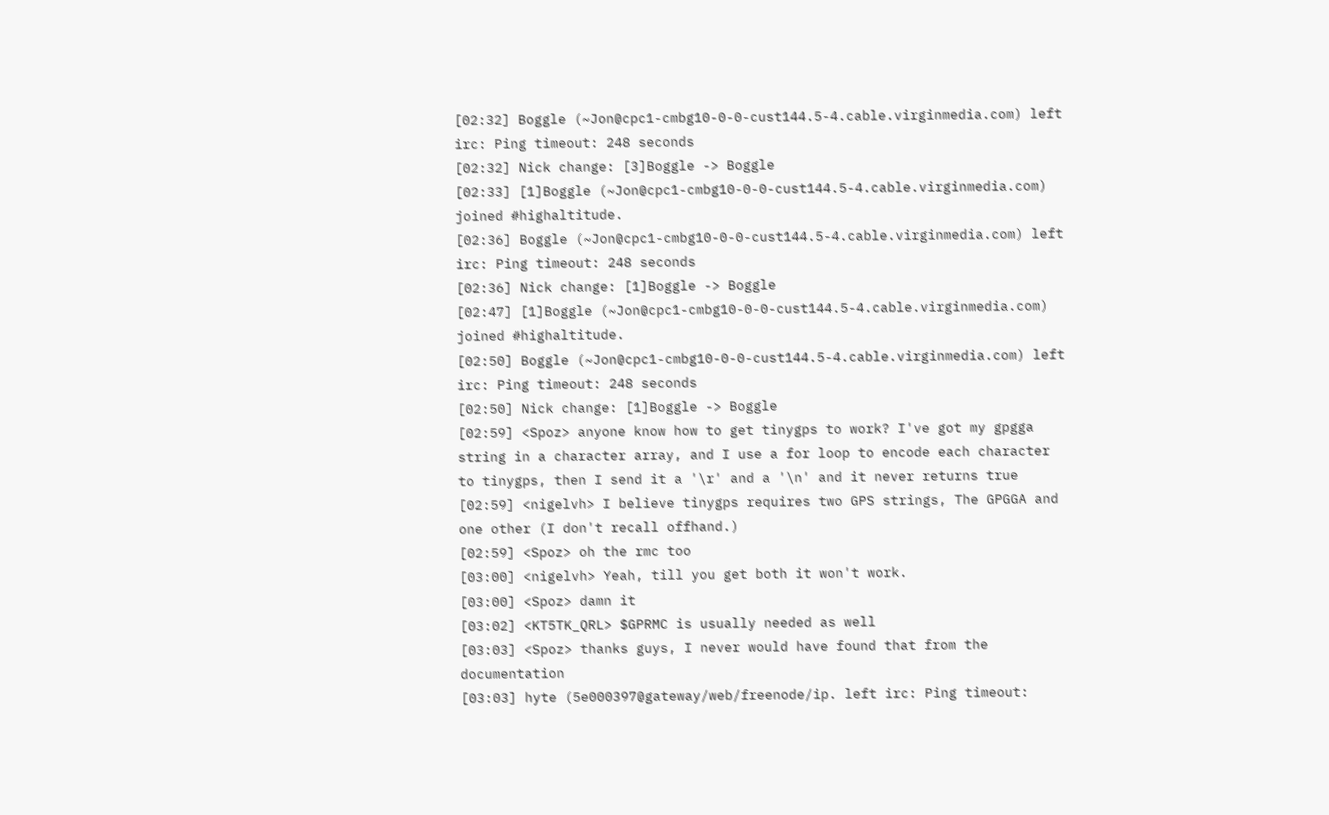[02:32] Boggle (~Jon@cpc1-cmbg10-0-0-cust144.5-4.cable.virginmedia.com) left irc: Ping timeout: 248 seconds
[02:32] Nick change: [3]Boggle -> Boggle
[02:33] [1]Boggle (~Jon@cpc1-cmbg10-0-0-cust144.5-4.cable.virginmedia.com) joined #highaltitude.
[02:36] Boggle (~Jon@cpc1-cmbg10-0-0-cust144.5-4.cable.virginmedia.com) left irc: Ping timeout: 248 seconds
[02:36] Nick change: [1]Boggle -> Boggle
[02:47] [1]Boggle (~Jon@cpc1-cmbg10-0-0-cust144.5-4.cable.virginmedia.com) joined #highaltitude.
[02:50] Boggle (~Jon@cpc1-cmbg10-0-0-cust144.5-4.cable.virginmedia.com) left irc: Ping timeout: 248 seconds
[02:50] Nick change: [1]Boggle -> Boggle
[02:59] <Spoz> anyone know how to get tinygps to work? I've got my gpgga string in a character array, and I use a for loop to encode each character to tinygps, then I send it a '\r' and a '\n' and it never returns true
[02:59] <nigelvh> I believe tinygps requires two GPS strings, The GPGGA and one other (I don't recall offhand.)
[02:59] <Spoz> oh the rmc too
[03:00] <nigelvh> Yeah, till you get both it won't work.
[03:00] <Spoz> damn it
[03:02] <KT5TK_QRL> $GPRMC is usually needed as well
[03:03] <Spoz> thanks guys, I never would have found that from the documentation
[03:03] hyte (5e000397@gateway/web/freenode/ip. left irc: Ping timeout: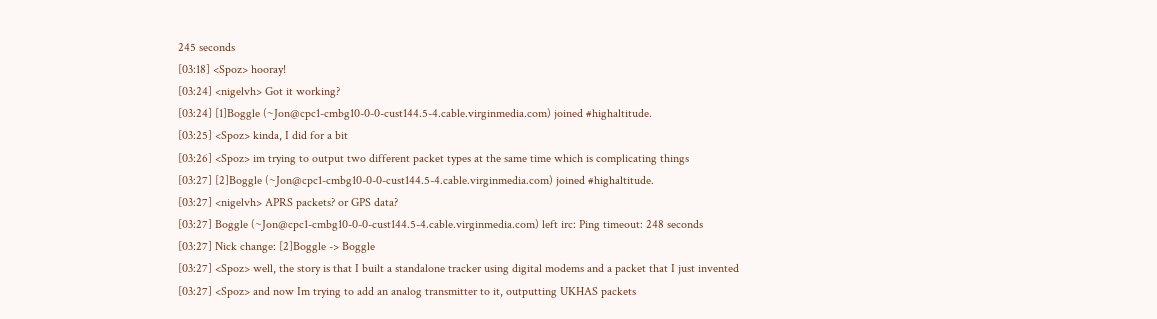245 seconds
[03:18] <Spoz> hooray!
[03:24] <nigelvh> Got it working?
[03:24] [1]Boggle (~Jon@cpc1-cmbg10-0-0-cust144.5-4.cable.virginmedia.com) joined #highaltitude.
[03:25] <Spoz> kinda, I did for a bit
[03:26] <Spoz> im trying to output two different packet types at the same time which is complicating things
[03:27] [2]Boggle (~Jon@cpc1-cmbg10-0-0-cust144.5-4.cable.virginmedia.com) joined #highaltitude.
[03:27] <nigelvh> APRS packets? or GPS data?
[03:27] Boggle (~Jon@cpc1-cmbg10-0-0-cust144.5-4.cable.virginmedia.com) left irc: Ping timeout: 248 seconds
[03:27] Nick change: [2]Boggle -> Boggle
[03:27] <Spoz> well, the story is that I built a standalone tracker using digital modems and a packet that I just invented
[03:27] <Spoz> and now Im trying to add an analog transmitter to it, outputting UKHAS packets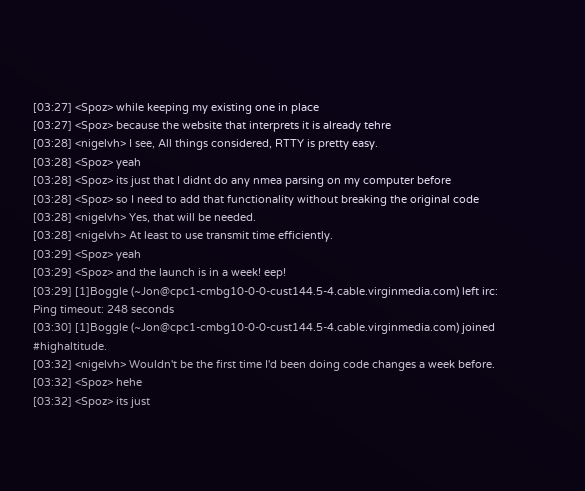[03:27] <Spoz> while keeping my existing one in place
[03:27] <Spoz> because the website that interprets it is already tehre
[03:28] <nigelvh> I see, All things considered, RTTY is pretty easy.
[03:28] <Spoz> yeah
[03:28] <Spoz> its just that I didnt do any nmea parsing on my computer before
[03:28] <Spoz> so I need to add that functionality without breaking the original code
[03:28] <nigelvh> Yes, that will be needed.
[03:28] <nigelvh> At least to use transmit time efficiently.
[03:29] <Spoz> yeah
[03:29] <Spoz> and the launch is in a week! eep!
[03:29] [1]Boggle (~Jon@cpc1-cmbg10-0-0-cust144.5-4.cable.virginmedia.com) left irc: Ping timeout: 248 seconds
[03:30] [1]Boggle (~Jon@cpc1-cmbg10-0-0-cust144.5-4.cable.virginmedia.com) joined #highaltitude.
[03:32] <nigelvh> Wouldn't be the first time I'd been doing code changes a week before.
[03:32] <Spoz> hehe
[03:32] <Spoz> its just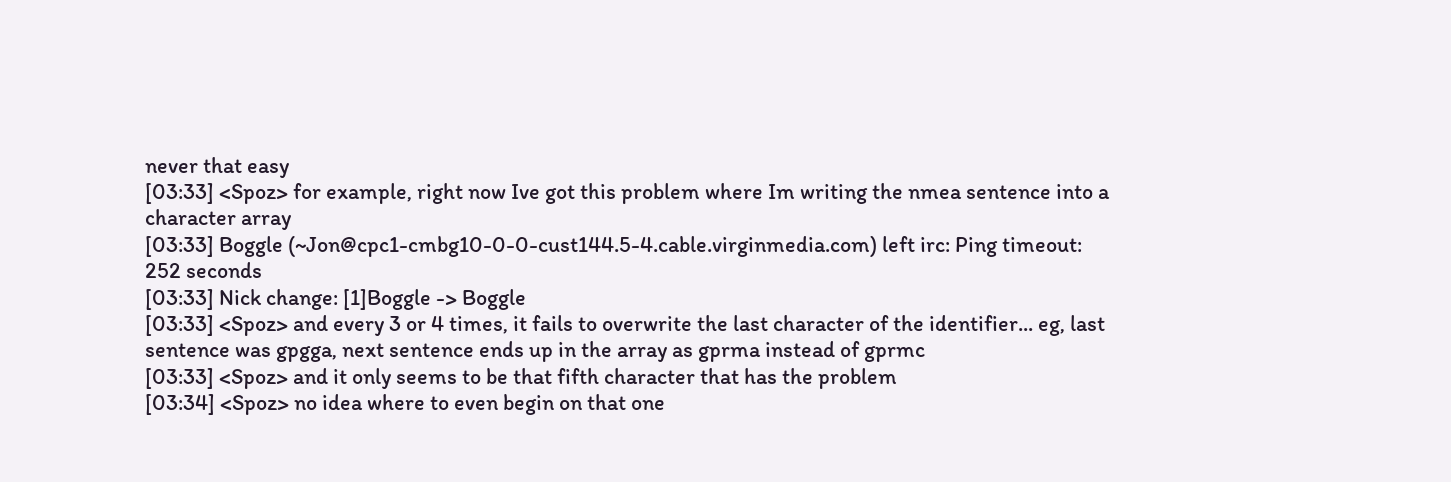never that easy
[03:33] <Spoz> for example, right now Ive got this problem where Im writing the nmea sentence into a character array
[03:33] Boggle (~Jon@cpc1-cmbg10-0-0-cust144.5-4.cable.virginmedia.com) left irc: Ping timeout: 252 seconds
[03:33] Nick change: [1]Boggle -> Boggle
[03:33] <Spoz> and every 3 or 4 times, it fails to overwrite the last character of the identifier... eg, last sentence was gpgga, next sentence ends up in the array as gprma instead of gprmc
[03:33] <Spoz> and it only seems to be that fifth character that has the problem
[03:34] <Spoz> no idea where to even begin on that one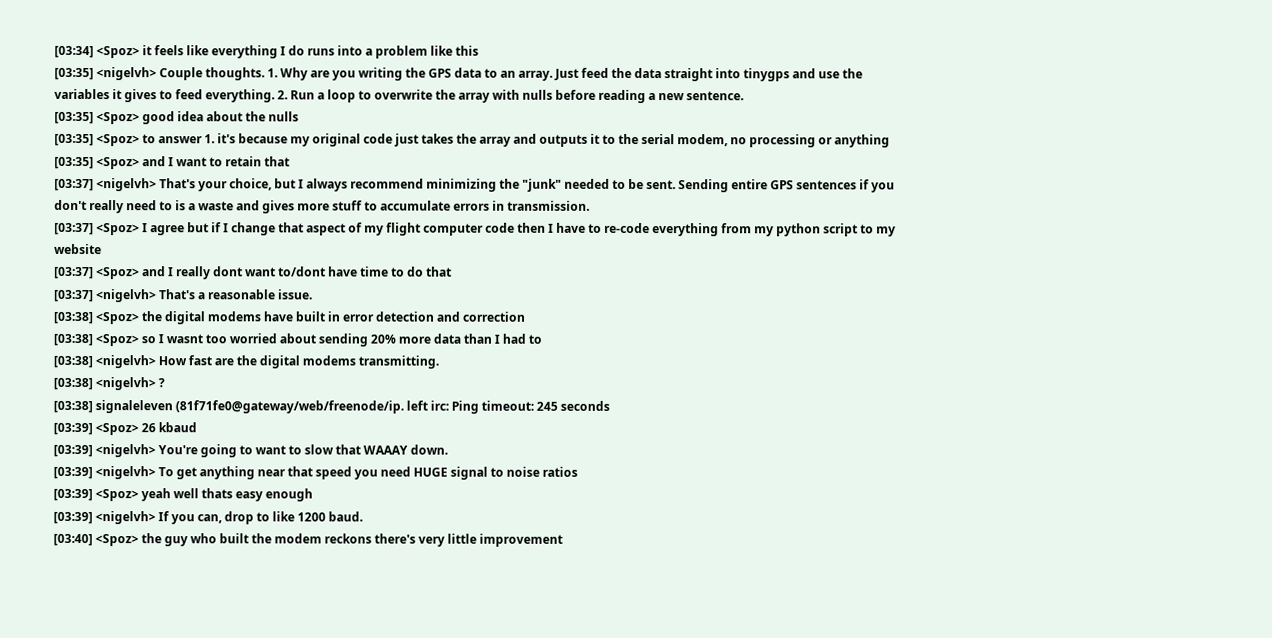[03:34] <Spoz> it feels like everything I do runs into a problem like this
[03:35] <nigelvh> Couple thoughts. 1. Why are you writing the GPS data to an array. Just feed the data straight into tinygps and use the variables it gives to feed everything. 2. Run a loop to overwrite the array with nulls before reading a new sentence.
[03:35] <Spoz> good idea about the nulls
[03:35] <Spoz> to answer 1. it's because my original code just takes the array and outputs it to the serial modem, no processing or anything
[03:35] <Spoz> and I want to retain that
[03:37] <nigelvh> That's your choice, but I always recommend minimizing the "junk" needed to be sent. Sending entire GPS sentences if you don't really need to is a waste and gives more stuff to accumulate errors in transmission.
[03:37] <Spoz> I agree but if I change that aspect of my flight computer code then I have to re-code everything from my python script to my website
[03:37] <Spoz> and I really dont want to/dont have time to do that
[03:37] <nigelvh> That's a reasonable issue.
[03:38] <Spoz> the digital modems have built in error detection and correction
[03:38] <Spoz> so I wasnt too worried about sending 20% more data than I had to
[03:38] <nigelvh> How fast are the digital modems transmitting.
[03:38] <nigelvh> ?
[03:38] signaleleven (81f71fe0@gateway/web/freenode/ip. left irc: Ping timeout: 245 seconds
[03:39] <Spoz> 26 kbaud
[03:39] <nigelvh> You're going to want to slow that WAAAY down.
[03:39] <nigelvh> To get anything near that speed you need HUGE signal to noise ratios
[03:39] <Spoz> yeah well thats easy enough
[03:39] <nigelvh> If you can, drop to like 1200 baud.
[03:40] <Spoz> the guy who built the modem reckons there's very little improvement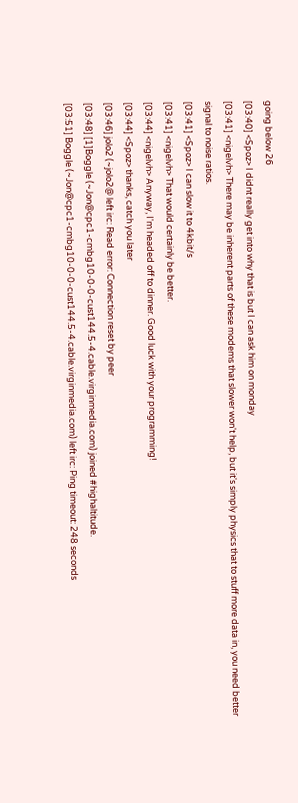going below 26
[03:40] <Spoz> I didnt really get into why that is but I can ask him on monday
[03:41] <nigelvh> There may be inherent parts of these modems that slower won't help, but it's simply physics that to stuff more data in, you need better signal to noise ratios.
[03:41] <Spoz> I can slow it to 4kbit/s
[03:41] <nigelvh> That would certainly be better.
[03:44] <nigelvh> Anyway, I'm headed off to dinner. Good luck with your programming!
[03:44] <Spoz> thanks, catch you later
[03:46] jolo2 (~jolo2@ left irc: Read error: Connection reset by peer
[03:48] [1]Boggle (~Jon@cpc1-cmbg10-0-0-cust144.5-4.cable.virginmedia.com) joined #highaltitude.
[03:51] Boggle (~Jon@cpc1-cmbg10-0-0-cust144.5-4.cable.virginmedia.com) left irc: Ping timeout: 248 seconds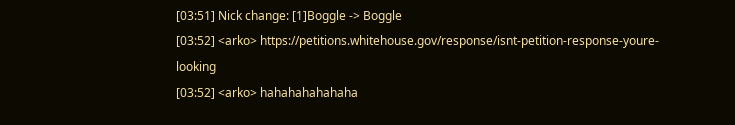[03:51] Nick change: [1]Boggle -> Boggle
[03:52] <arko> https://petitions.whitehouse.gov/response/isnt-petition-response-youre-looking
[03:52] <arko> hahahahahahaha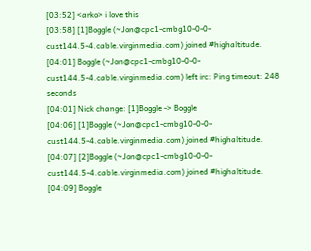[03:52] <arko> i love this
[03:58] [1]Boggle (~Jon@cpc1-cmbg10-0-0-cust144.5-4.cable.virginmedia.com) joined #highaltitude.
[04:01] Boggle (~Jon@cpc1-cmbg10-0-0-cust144.5-4.cable.virginmedia.com) left irc: Ping timeout: 248 seconds
[04:01] Nick change: [1]Boggle -> Boggle
[04:06] [1]Boggle (~Jon@cpc1-cmbg10-0-0-cust144.5-4.cable.virginmedia.com) joined #highaltitude.
[04:07] [2]Boggle (~Jon@cpc1-cmbg10-0-0-cust144.5-4.cable.virginmedia.com) joined #highaltitude.
[04:09] Boggle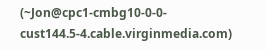(~Jon@cpc1-cmbg10-0-0-cust144.5-4.cable.virginmedia.com)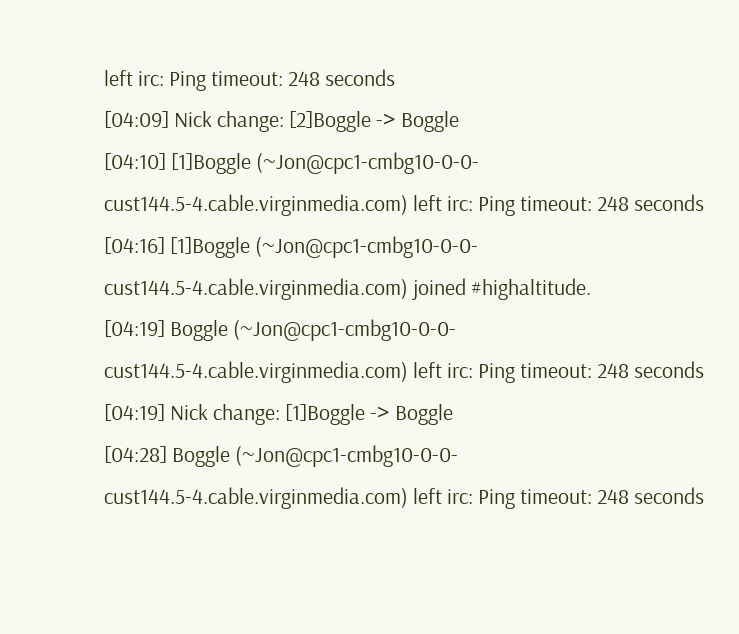left irc: Ping timeout: 248 seconds
[04:09] Nick change: [2]Boggle -> Boggle
[04:10] [1]Boggle (~Jon@cpc1-cmbg10-0-0-cust144.5-4.cable.virginmedia.com) left irc: Ping timeout: 248 seconds
[04:16] [1]Boggle (~Jon@cpc1-cmbg10-0-0-cust144.5-4.cable.virginmedia.com) joined #highaltitude.
[04:19] Boggle (~Jon@cpc1-cmbg10-0-0-cust144.5-4.cable.virginmedia.com) left irc: Ping timeout: 248 seconds
[04:19] Nick change: [1]Boggle -> Boggle
[04:28] Boggle (~Jon@cpc1-cmbg10-0-0-cust144.5-4.cable.virginmedia.com) left irc: Ping timeout: 248 seconds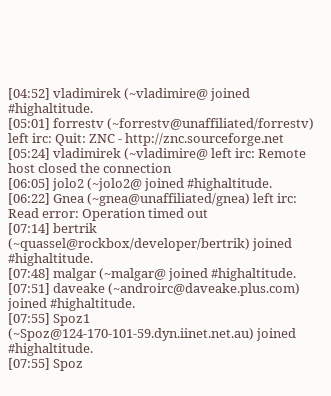[04:52] vladimirek (~vladimire@ joined #highaltitude.
[05:01] forrestv (~forrestv@unaffiliated/forrestv) left irc: Quit: ZNC - http://znc.sourceforge.net
[05:24] vladimirek (~vladimire@ left irc: Remote host closed the connection
[06:05] jolo2 (~jolo2@ joined #highaltitude.
[06:22] Gnea (~gnea@unaffiliated/gnea) left irc: Read error: Operation timed out
[07:14] bertrik (~quassel@rockbox/developer/bertrik) joined #highaltitude.
[07:48] malgar (~malgar@ joined #highaltitude.
[07:51] daveake (~androirc@daveake.plus.com) joined #highaltitude.
[07:55] Spoz1 (~Spoz@124-170-101-59.dyn.iinet.net.au) joined #highaltitude.
[07:55] Spoz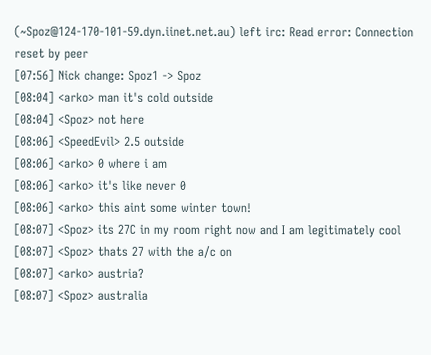(~Spoz@124-170-101-59.dyn.iinet.net.au) left irc: Read error: Connection reset by peer
[07:56] Nick change: Spoz1 -> Spoz
[08:04] <arko> man it's cold outside
[08:04] <Spoz> not here
[08:06] <SpeedEvil> 2.5 outside
[08:06] <arko> 0 where i am
[08:06] <arko> it's like never 0
[08:06] <arko> this aint some winter town!
[08:07] <Spoz> its 27C in my room right now and I am legitimately cool
[08:07] <Spoz> thats 27 with the a/c on
[08:07] <arko> austria?
[08:07] <Spoz> australia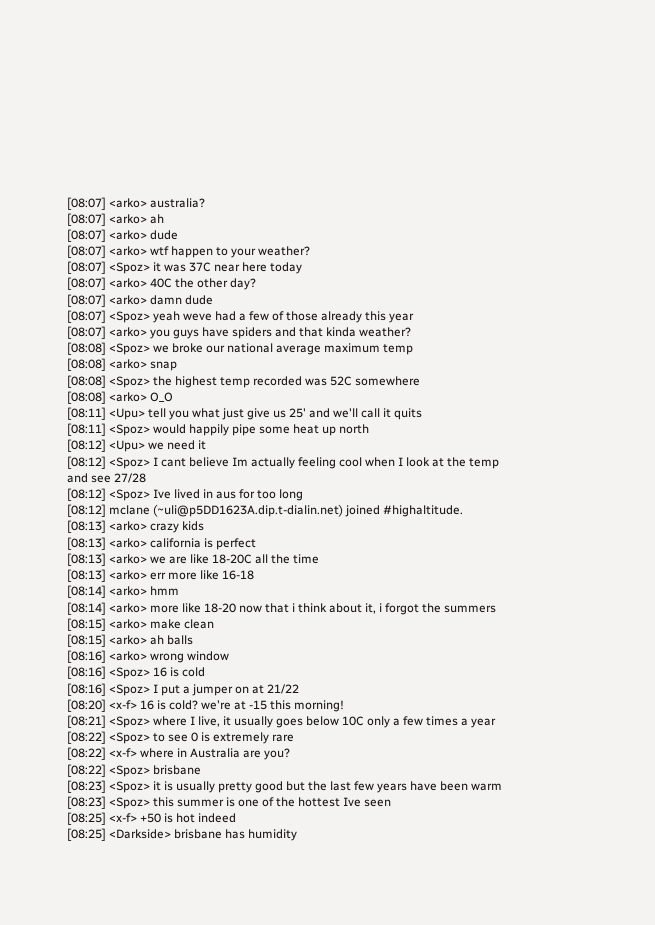[08:07] <arko> australia?
[08:07] <arko> ah
[08:07] <arko> dude
[08:07] <arko> wtf happen to your weather?
[08:07] <Spoz> it was 37C near here today
[08:07] <arko> 40C the other day?
[08:07] <arko> damn dude
[08:07] <Spoz> yeah weve had a few of those already this year
[08:07] <arko> you guys have spiders and that kinda weather?
[08:08] <Spoz> we broke our national average maximum temp
[08:08] <arko> snap
[08:08] <Spoz> the highest temp recorded was 52C somewhere
[08:08] <arko> O_O
[08:11] <Upu> tell you what just give us 25' and we'll call it quits
[08:11] <Spoz> would happily pipe some heat up north
[08:12] <Upu> we need it
[08:12] <Spoz> I cant believe Im actually feeling cool when I look at the temp and see 27/28
[08:12] <Spoz> Ive lived in aus for too long
[08:12] mclane (~uli@p5DD1623A.dip.t-dialin.net) joined #highaltitude.
[08:13] <arko> crazy kids
[08:13] <arko> california is perfect
[08:13] <arko> we are like 18-20C all the time
[08:13] <arko> err more like 16-18
[08:14] <arko> hmm
[08:14] <arko> more like 18-20 now that i think about it, i forgot the summers
[08:15] <arko> make clean
[08:15] <arko> ah balls
[08:16] <arko> wrong window
[08:16] <Spoz> 16 is cold
[08:16] <Spoz> I put a jumper on at 21/22
[08:20] <x-f> 16 is cold? we're at -15 this morning!
[08:21] <Spoz> where I live, it usually goes below 10C only a few times a year
[08:22] <Spoz> to see 0 is extremely rare
[08:22] <x-f> where in Australia are you?
[08:22] <Spoz> brisbane
[08:23] <Spoz> it is usually pretty good but the last few years have been warm
[08:23] <Spoz> this summer is one of the hottest Ive seen
[08:25] <x-f> +50 is hot indeed
[08:25] <Darkside> brisbane has humidity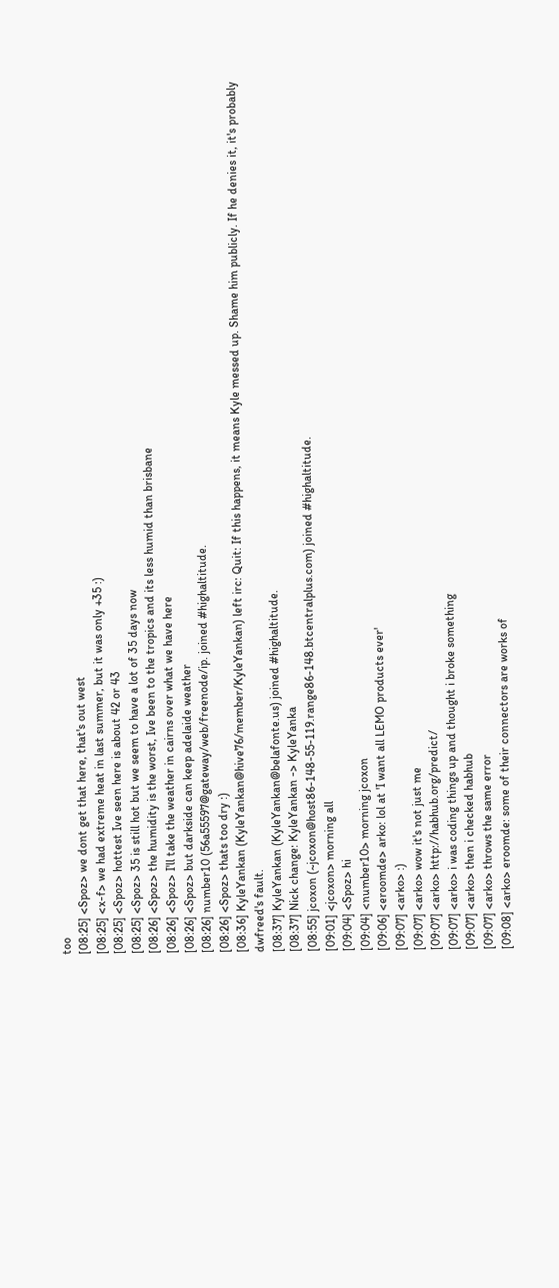too
[08:25] <Spoz> we dont get that here, that's out west
[08:25] <x-f> we had extreme heat in last summer, but it was only +35 :)
[08:25] <Spoz> hottest Ive seen here is about 42 or 43
[08:25] <Spoz> 35 is still hot but we seem to have a lot of 35 days now
[08:26] <Spoz> the humidity is the worst, Ive been to the tropics and its less humid than brisbane
[08:26] <Spoz> I'll take the weather in cairns over what we have here
[08:26] <Spoz> but darkside can keep adelaide weather
[08:26] number10 (56a55597@gateway/web/freenode/ip. joined #highaltitude.
[08:26] <Spoz> thats too dry :)
[08:36] KyleYankan (KyleYankan@hive76/member/KyleYankan) left irc: Quit: If this happens, it means Kyle messed up. Shame him publicly. If he denies it, it's probably dwfreed's fault.
[08:37] KyleYankan (KyleYankan@belafonte.us) joined #highaltitude.
[08:37] Nick change: KyleYankan -> KyleYanka
[08:55] jcoxon (~jcoxon@host86-148-55-119.range86-148.btcentralplus.com) joined #highaltitude.
[09:01] <jcoxon> morning all
[09:04] <Spoz> hi
[09:04] <number10> morning jcoxon
[09:06] <eroomde> arko: lol at 'I want all LEMO products ever'
[09:07] <arko> :)
[09:07] <arko> wow it's not just me
[09:07] <arko> http://habhub.org/predict/
[09:07] <arko> i was coding things up and thought i broke something
[09:07] <arko> then i checked habhub
[09:07] <arko> throws the same error
[09:08] <arko> eroomde: some of their connectors are works of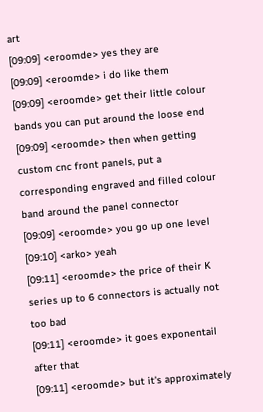art
[09:09] <eroomde> yes they are
[09:09] <eroomde> i do like them
[09:09] <eroomde> get their little colour bands you can put around the loose end
[09:09] <eroomde> then when getting custom cnc front panels, put a corresponding engraved and filled colour band around the panel connector
[09:09] <eroomde> you go up one level
[09:10] <arko> yeah
[09:11] <eroomde> the price of their K series up to 6 connectors is actually not too bad
[09:11] <eroomde> it goes exponentail after that
[09:11] <eroomde> but it's approximately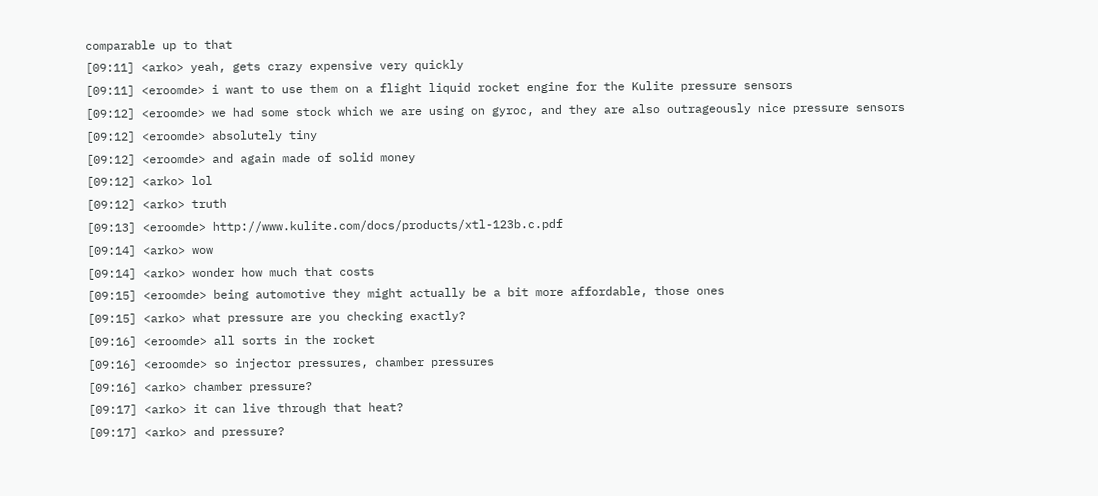comparable up to that
[09:11] <arko> yeah, gets crazy expensive very quickly
[09:11] <eroomde> i want to use them on a flight liquid rocket engine for the Kulite pressure sensors
[09:12] <eroomde> we had some stock which we are using on gyroc, and they are also outrageously nice pressure sensors
[09:12] <eroomde> absolutely tiny
[09:12] <eroomde> and again made of solid money
[09:12] <arko> lol
[09:12] <arko> truth
[09:13] <eroomde> http://www.kulite.com/docs/products/xtl-123b.c.pdf
[09:14] <arko> wow
[09:14] <arko> wonder how much that costs
[09:15] <eroomde> being automotive they might actually be a bit more affordable, those ones
[09:15] <arko> what pressure are you checking exactly?
[09:16] <eroomde> all sorts in the rocket
[09:16] <eroomde> so injector pressures, chamber pressures
[09:16] <arko> chamber pressure?
[09:17] <arko> it can live through that heat?
[09:17] <arko> and pressure?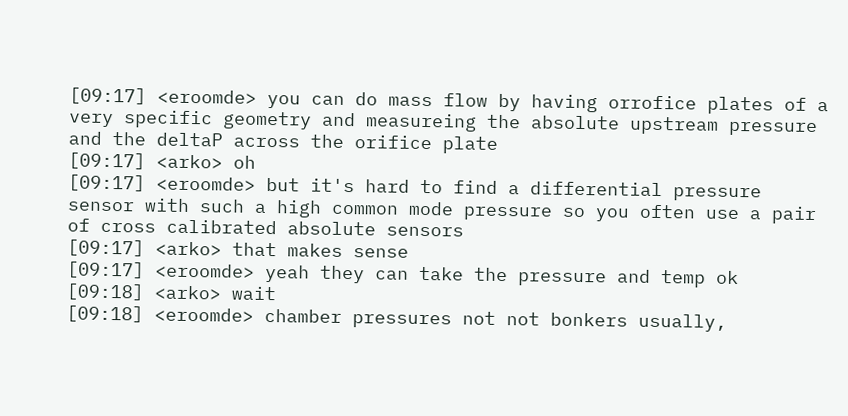[09:17] <eroomde> you can do mass flow by having orrofice plates of a very specific geometry and measureing the absolute upstream pressure and the deltaP across the orifice plate
[09:17] <arko> oh
[09:17] <eroomde> but it's hard to find a differential pressure sensor with such a high common mode pressure so you often use a pair of cross calibrated absolute sensors
[09:17] <arko> that makes sense
[09:17] <eroomde> yeah they can take the pressure and temp ok
[09:18] <arko> wait
[09:18] <eroomde> chamber pressures not not bonkers usually,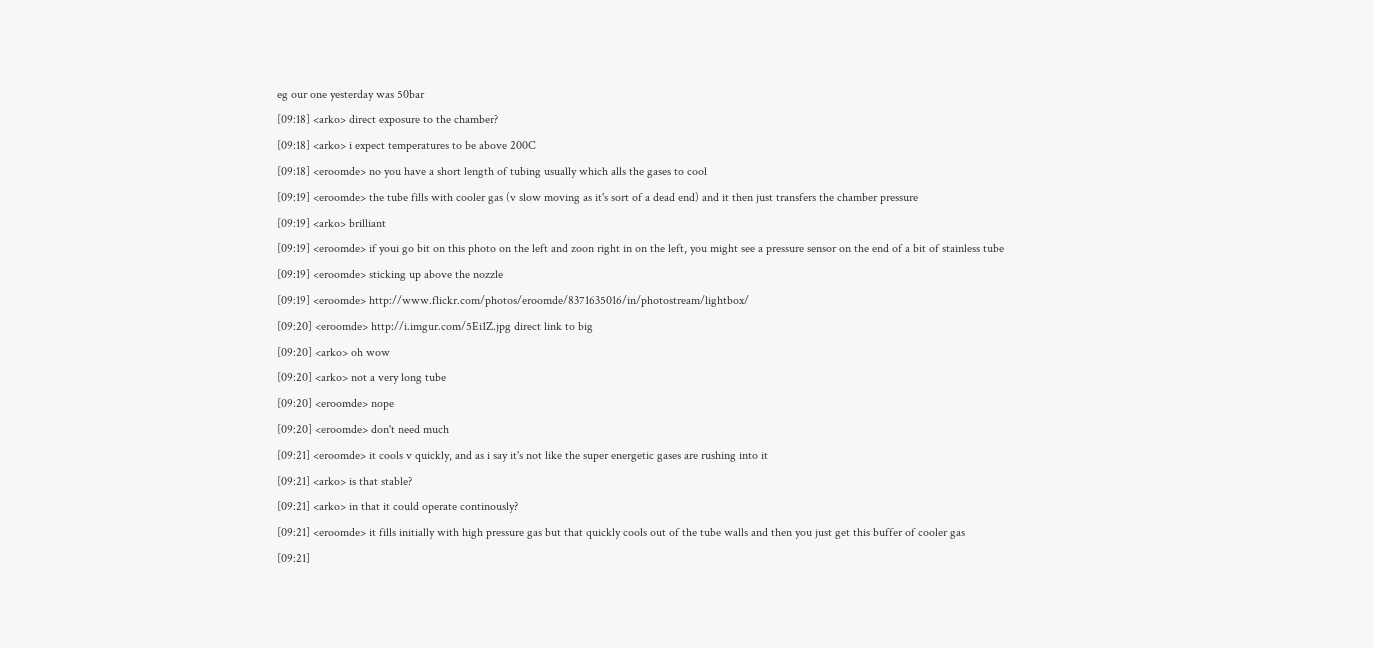eg our one yesterday was 50bar
[09:18] <arko> direct exposure to the chamber?
[09:18] <arko> i expect temperatures to be above 200C
[09:18] <eroomde> no you have a short length of tubing usually which alls the gases to cool
[09:19] <eroomde> the tube fills with cooler gas (v slow moving as it's sort of a dead end) and it then just transfers the chamber pressure
[09:19] <arko> brilliant
[09:19] <eroomde> if youi go bit on this photo on the left and zoon right in on the left, you might see a pressure sensor on the end of a bit of stainless tube
[09:19] <eroomde> sticking up above the nozzle
[09:19] <eroomde> http://www.flickr.com/photos/eroomde/8371635016/in/photostream/lightbox/
[09:20] <eroomde> http://i.imgur.com/5Ei1Z.jpg direct link to big
[09:20] <arko> oh wow
[09:20] <arko> not a very long tube
[09:20] <eroomde> nope
[09:20] <eroomde> don't need much
[09:21] <eroomde> it cools v quickly, and as i say it's not like the super energetic gases are rushing into it
[09:21] <arko> is that stable?
[09:21] <arko> in that it could operate continously?
[09:21] <eroomde> it fills initially with high pressure gas but that quickly cools out of the tube walls and then you just get this buffer of cooler gas
[09:21]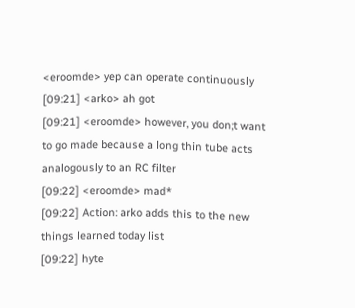<eroomde> yep can operate continuously
[09:21] <arko> ah got
[09:21] <eroomde> however, you don;t want to go made because a long thin tube acts analogously to an RC filter
[09:22] <eroomde> mad*
[09:22] Action: arko adds this to the new things learned today list
[09:22] hyte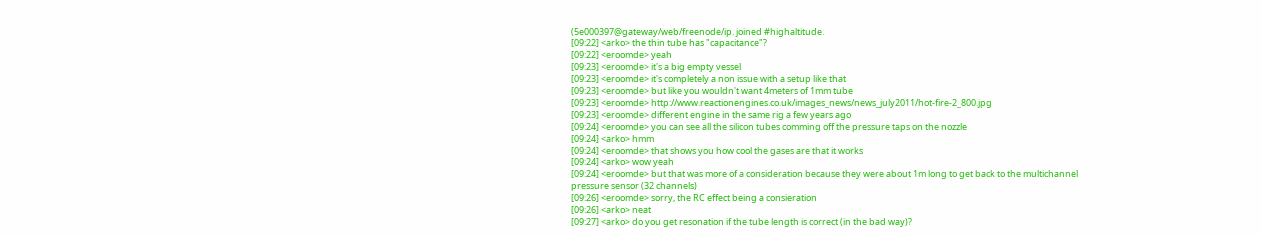(5e000397@gateway/web/freenode/ip. joined #highaltitude.
[09:22] <arko> the thin tube has "capacitance"?
[09:22] <eroomde> yeah
[09:23] <eroomde> it's a big empty vessel
[09:23] <eroomde> it's completely a non issue with a setup like that
[09:23] <eroomde> but like you wouldn't want 4meters of 1mm tube
[09:23] <eroomde> http://www.reactionengines.co.uk/images_news/news_july2011/hot-fire-2_800.jpg
[09:23] <eroomde> different engine in the same rig a few years ago
[09:24] <eroomde> you can see all the silicon tubes comming off the pressure taps on the nozzle
[09:24] <arko> hmm
[09:24] <eroomde> that shows you how cool the gases are that it works
[09:24] <arko> wow yeah
[09:24] <eroomde> but that was more of a consideration because they were about 1m long to get back to the multichannel pressure sensor (32 channels)
[09:26] <eroomde> sorry, the RC effect being a consieration
[09:26] <arko> neat
[09:27] <arko> do you get resonation if the tube length is correct (in the bad way)?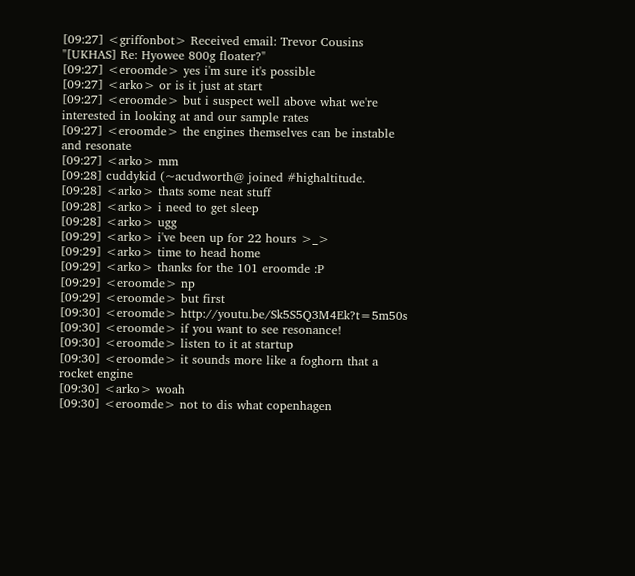[09:27] <griffonbot> Received email: Trevor Cousins "[UKHAS] Re: Hyowee 800g floater?"
[09:27] <eroomde> yes i'm sure it's possible
[09:27] <arko> or is it just at start
[09:27] <eroomde> but i suspect well above what we're interested in looking at and our sample rates
[09:27] <eroomde> the engines themselves can be instable and resonate
[09:27] <arko> mm
[09:28] cuddykid (~acudworth@ joined #highaltitude.
[09:28] <arko> thats some neat stuff
[09:28] <arko> i need to get sleep
[09:28] <arko> ugg
[09:29] <arko> i've been up for 22 hours >_>
[09:29] <arko> time to head home
[09:29] <arko> thanks for the 101 eroomde :P
[09:29] <eroomde> np
[09:29] <eroomde> but first
[09:30] <eroomde> http://youtu.be/Sk5S5Q3M4Ek?t=5m50s
[09:30] <eroomde> if you want to see resonance!
[09:30] <eroomde> listen to it at startup
[09:30] <eroomde> it sounds more like a foghorn that a rocket engine
[09:30] <arko> woah
[09:30] <eroomde> not to dis what copenhagen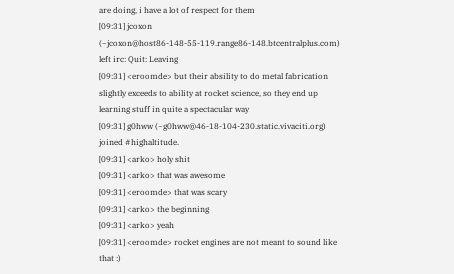are doing, i have a lot of respect for them
[09:31] jcoxon (~jcoxon@host86-148-55-119.range86-148.btcentralplus.com) left irc: Quit: Leaving
[09:31] <eroomde> but their absility to do metal fabrication slightly exceeds to ability at rocket science, so they end up learning stuff in quite a spectacular way
[09:31] g0hww (~g0hww@46-18-104-230.static.vivaciti.org) joined #highaltitude.
[09:31] <arko> holy shit
[09:31] <arko> that was awesome
[09:31] <eroomde> that was scary
[09:31] <arko> the beginning
[09:31] <arko> yeah
[09:31] <eroomde> rocket engines are not meant to sound like that :)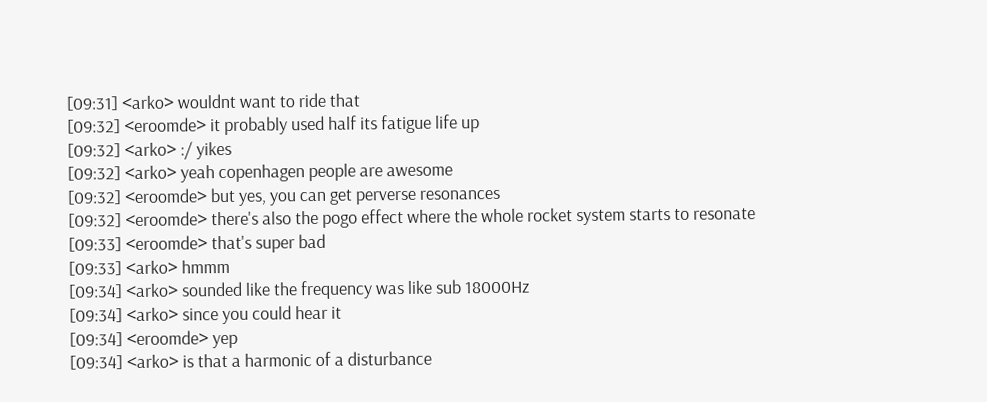[09:31] <arko> wouldnt want to ride that
[09:32] <eroomde> it probably used half its fatigue life up
[09:32] <arko> :/ yikes
[09:32] <arko> yeah copenhagen people are awesome
[09:32] <eroomde> but yes, you can get perverse resonances
[09:32] <eroomde> there's also the pogo effect where the whole rocket system starts to resonate
[09:33] <eroomde> that's super bad
[09:33] <arko> hmmm
[09:34] <arko> sounded like the frequency was like sub 18000Hz
[09:34] <arko> since you could hear it
[09:34] <eroomde> yep
[09:34] <arko> is that a harmonic of a disturbance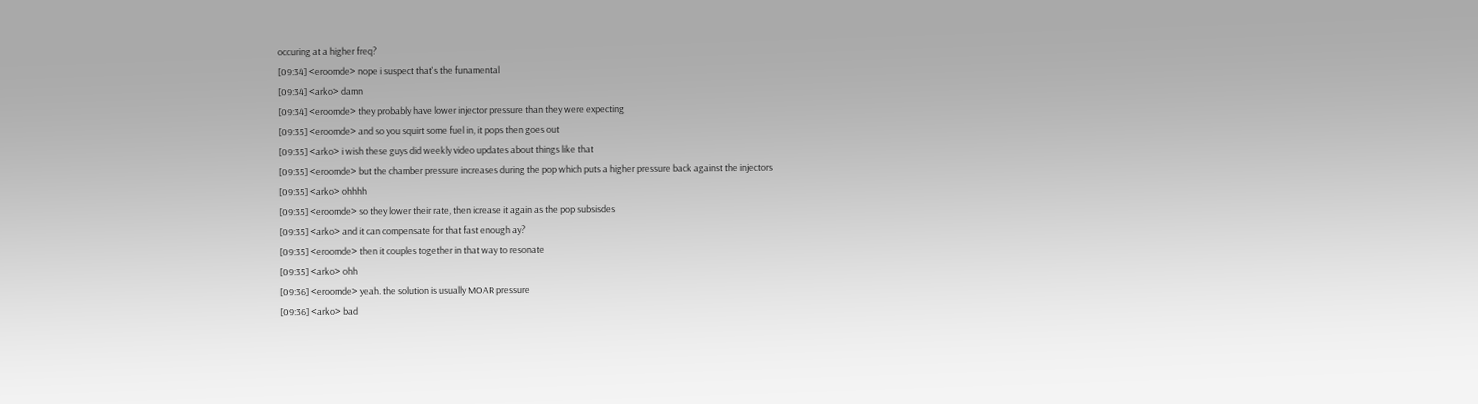occuring at a higher freq?
[09:34] <eroomde> nope i suspect that's the funamental
[09:34] <arko> damn
[09:34] <eroomde> they probably have lower injector pressure than they were expecting
[09:35] <eroomde> and so you squirt some fuel in, it pops then goes out
[09:35] <arko> i wish these guys did weekly video updates about things like that
[09:35] <eroomde> but the chamber pressure increases during the pop which puts a higher pressure back against the injectors
[09:35] <arko> ohhhh
[09:35] <eroomde> so they lower their rate, then icrease it again as the pop subsisdes
[09:35] <arko> and it can compensate for that fast enough ay?
[09:35] <eroomde> then it couples together in that way to resonate
[09:35] <arko> ohh
[09:36] <eroomde> yeah. the solution is usually MOAR pressure
[09:36] <arko> bad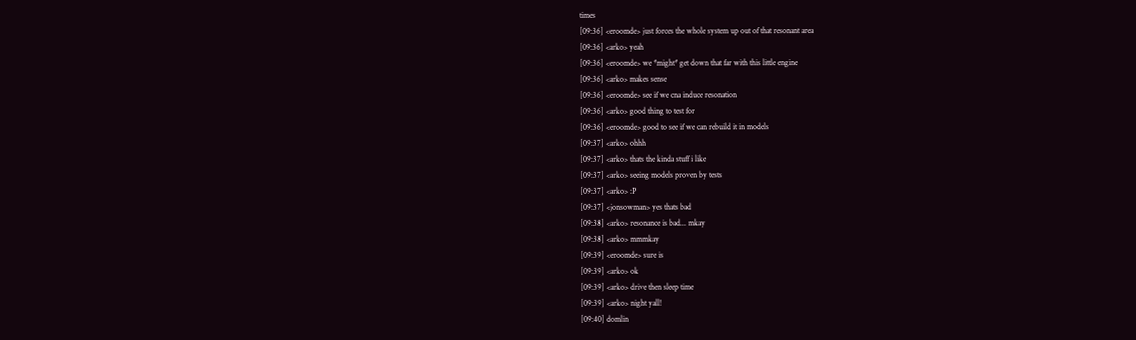times
[09:36] <eroomde> just forces the whole system up out of that resonant area
[09:36] <arko> yeah
[09:36] <eroomde> we *might* get down that far with this little engine
[09:36] <arko> makes sense
[09:36] <eroomde> see if we cna induce resonation
[09:36] <arko> good thing to test for
[09:36] <eroomde> good to see if we can rebuild it in models
[09:37] <arko> ohhh
[09:37] <arko> thats the kinda stuff i like
[09:37] <arko> seeing models proven by tests
[09:37] <arko> :P
[09:37] <jonsowman> yes thats bad
[09:38] <arko> resonance is bad... mkay
[09:38] <arko> mmmkay
[09:39] <eroomde> sure is
[09:39] <arko> ok
[09:39] <arko> drive then sleep time
[09:39] <arko> night yall!
[09:40] domlin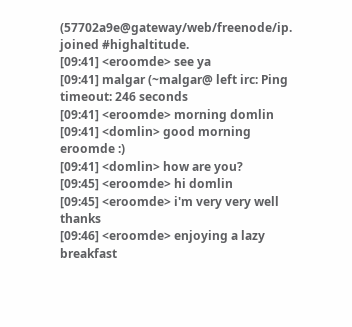(57702a9e@gateway/web/freenode/ip. joined #highaltitude.
[09:41] <eroomde> see ya
[09:41] malgar (~malgar@ left irc: Ping timeout: 246 seconds
[09:41] <eroomde> morning domlin
[09:41] <domlin> good morning eroomde :)
[09:41] <domlin> how are you?
[09:45] <eroomde> hi domlin
[09:45] <eroomde> i'm very very well thanks
[09:46] <eroomde> enjoying a lazy breakfast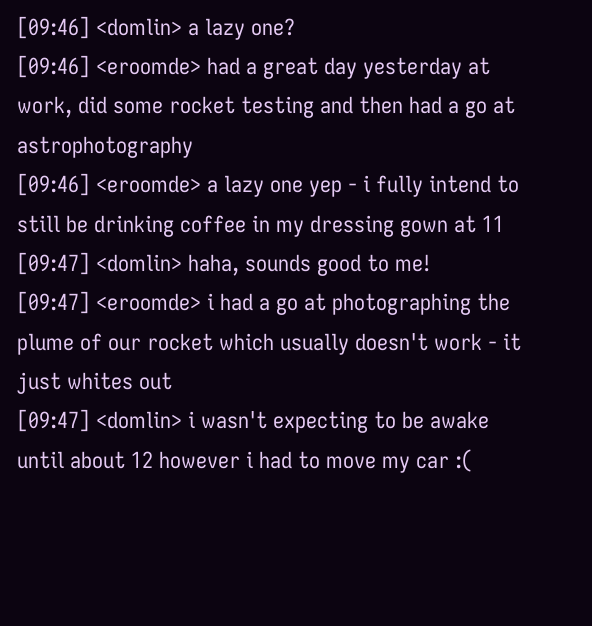[09:46] <domlin> a lazy one?
[09:46] <eroomde> had a great day yesterday at work, did some rocket testing and then had a go at astrophotography
[09:46] <eroomde> a lazy one yep - i fully intend to still be drinking coffee in my dressing gown at 11
[09:47] <domlin> haha, sounds good to me!
[09:47] <eroomde> i had a go at photographing the plume of our rocket which usually doesn't work - it just whites out
[09:47] <domlin> i wasn't expecting to be awake until about 12 however i had to move my car :(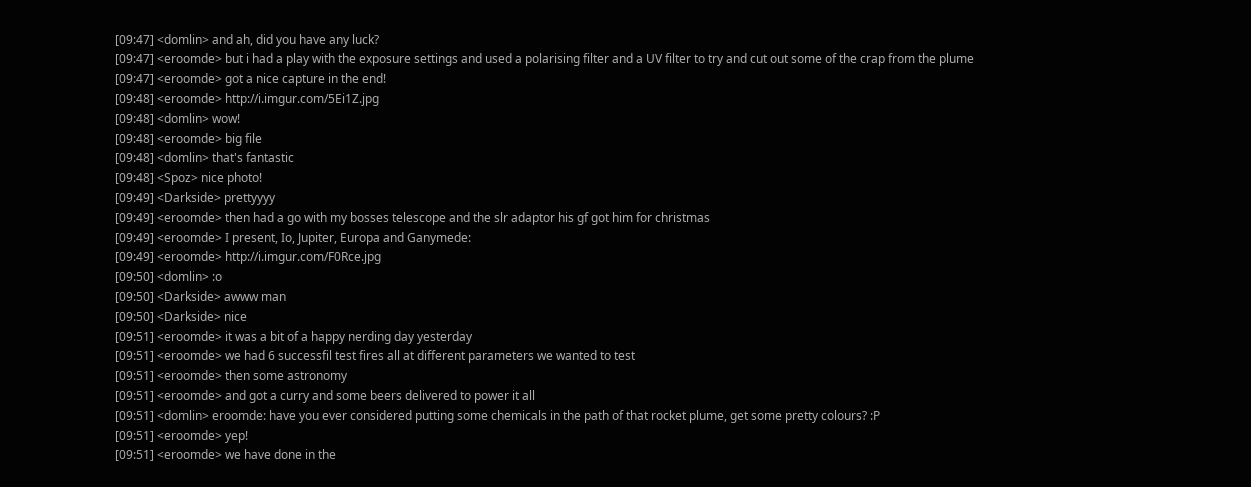[09:47] <domlin> and ah, did you have any luck?
[09:47] <eroomde> but i had a play with the exposure settings and used a polarising filter and a UV filter to try and cut out some of the crap from the plume
[09:47] <eroomde> got a nice capture in the end!
[09:48] <eroomde> http://i.imgur.com/5Ei1Z.jpg
[09:48] <domlin> wow!
[09:48] <eroomde> big file
[09:48] <domlin> that's fantastic
[09:48] <Spoz> nice photo!
[09:49] <Darkside> prettyyyy
[09:49] <eroomde> then had a go with my bosses telescope and the slr adaptor his gf got him for christmas
[09:49] <eroomde> I present, Io, Jupiter, Europa and Ganymede:
[09:49] <eroomde> http://i.imgur.com/F0Rce.jpg
[09:50] <domlin> :o
[09:50] <Darkside> awww man
[09:50] <Darkside> nice
[09:51] <eroomde> it was a bit of a happy nerding day yesterday
[09:51] <eroomde> we had 6 successfil test fires all at different parameters we wanted to test
[09:51] <eroomde> then some astronomy
[09:51] <eroomde> and got a curry and some beers delivered to power it all
[09:51] <domlin> eroomde: have you ever considered putting some chemicals in the path of that rocket plume, get some pretty colours? :P
[09:51] <eroomde> yep!
[09:51] <eroomde> we have done in the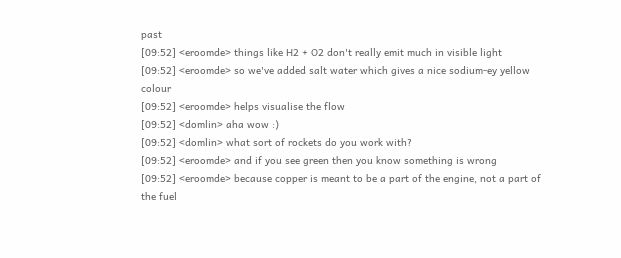past
[09:52] <eroomde> things like H2 + O2 don't really emit much in visible light
[09:52] <eroomde> so we've added salt water which gives a nice sodium-ey yellow colour
[09:52] <eroomde> helps visualise the flow
[09:52] <domlin> aha wow :)
[09:52] <domlin> what sort of rockets do you work with?
[09:52] <eroomde> and if you see green then you know something is wrong
[09:52] <eroomde> because copper is meant to be a part of the engine, not a part of the fuel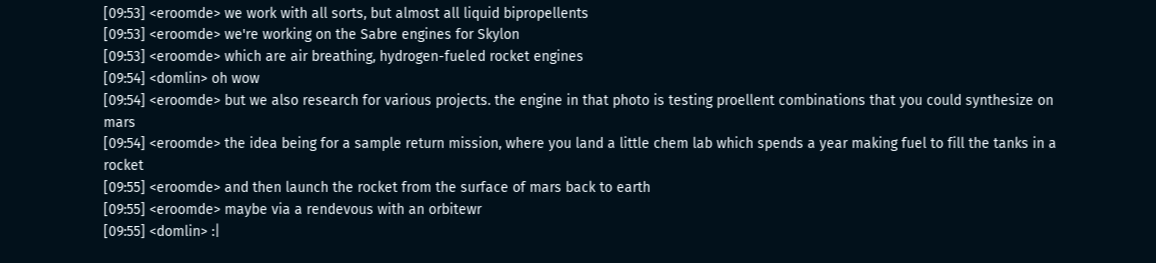[09:53] <eroomde> we work with all sorts, but almost all liquid bipropellents
[09:53] <eroomde> we're working on the Sabre engines for Skylon
[09:53] <eroomde> which are air breathing, hydrogen-fueled rocket engines
[09:54] <domlin> oh wow
[09:54] <eroomde> but we also research for various projects. the engine in that photo is testing proellent combinations that you could synthesize on mars
[09:54] <eroomde> the idea being for a sample return mission, where you land a little chem lab which spends a year making fuel to fill the tanks in a rocket
[09:55] <eroomde> and then launch the rocket from the surface of mars back to earth
[09:55] <eroomde> maybe via a rendevous with an orbitewr
[09:55] <domlin> :|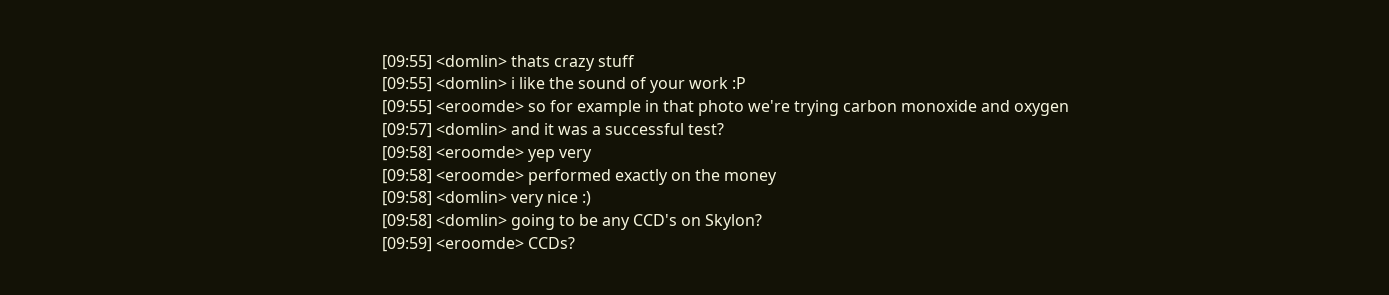[09:55] <domlin> thats crazy stuff
[09:55] <domlin> i like the sound of your work :P
[09:55] <eroomde> so for example in that photo we're trying carbon monoxide and oxygen
[09:57] <domlin> and it was a successful test?
[09:58] <eroomde> yep very
[09:58] <eroomde> performed exactly on the money
[09:58] <domlin> very nice :)
[09:58] <domlin> going to be any CCD's on Skylon?
[09:59] <eroomde> CCDs?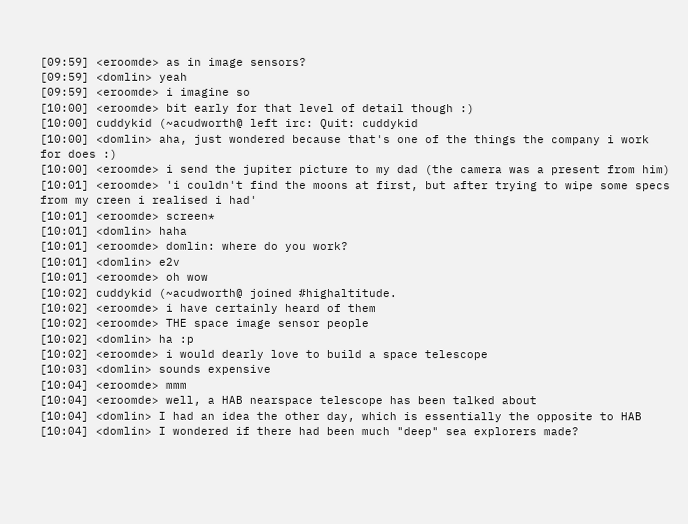[09:59] <eroomde> as in image sensors?
[09:59] <domlin> yeah
[09:59] <eroomde> i imagine so
[10:00] <eroomde> bit early for that level of detail though :)
[10:00] cuddykid (~acudworth@ left irc: Quit: cuddykid
[10:00] <domlin> aha, just wondered because that's one of the things the company i work for does :)
[10:00] <eroomde> i send the jupiter picture to my dad (the camera was a present from him)
[10:01] <eroomde> 'i couldn't find the moons at first, but after trying to wipe some specs from my creen i realised i had'
[10:01] <eroomde> screen*
[10:01] <domlin> haha
[10:01] <eroomde> domlin: where do you work?
[10:01] <domlin> e2v
[10:01] <eroomde> oh wow
[10:02] cuddykid (~acudworth@ joined #highaltitude.
[10:02] <eroomde> i have certainly heard of them
[10:02] <eroomde> THE space image sensor people
[10:02] <domlin> ha :p
[10:02] <eroomde> i would dearly love to build a space telescope
[10:03] <domlin> sounds expensive
[10:04] <eroomde> mmm
[10:04] <eroomde> well, a HAB nearspace telescope has been talked about
[10:04] <domlin> I had an idea the other day, which is essentially the opposite to HAB
[10:04] <domlin> I wondered if there had been much "deep" sea explorers made?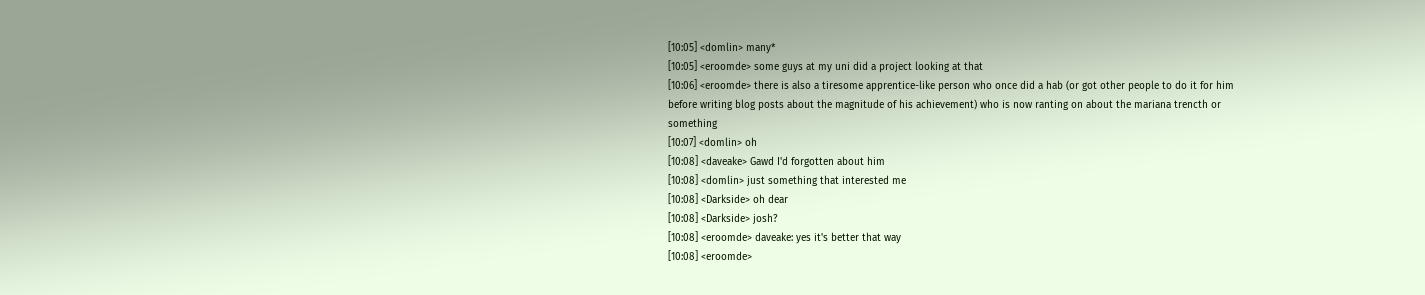[10:05] <domlin> many*
[10:05] <eroomde> some guys at my uni did a project looking at that
[10:06] <eroomde> there is also a tiresome apprentice-like person who once did a hab (or got other people to do it for him before writing blog posts about the magnitude of his achievement) who is now ranting on about the mariana trencth or something
[10:07] <domlin> oh
[10:08] <daveake> Gawd I'd forgotten about him
[10:08] <domlin> just something that interested me
[10:08] <Darkside> oh dear
[10:08] <Darkside> josh?
[10:08] <eroomde> daveake: yes it's better that way
[10:08] <eroomde>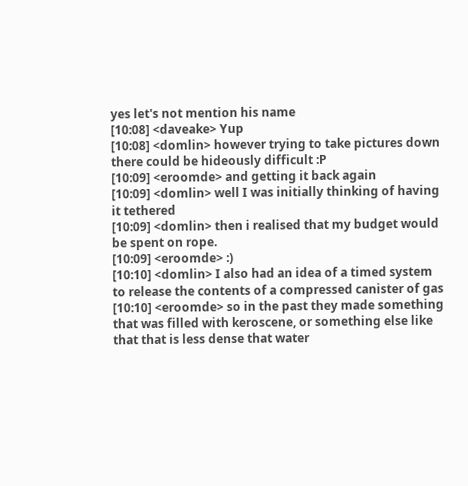yes let's not mention his name
[10:08] <daveake> Yup
[10:08] <domlin> however trying to take pictures down there could be hideously difficult :P
[10:09] <eroomde> and getting it back again
[10:09] <domlin> well I was initially thinking of having it tethered
[10:09] <domlin> then i realised that my budget would be spent on rope.
[10:09] <eroomde> :)
[10:10] <domlin> I also had an idea of a timed system to release the contents of a compressed canister of gas
[10:10] <eroomde> so in the past they made something that was filled with keroscene, or something else like that that is less dense that water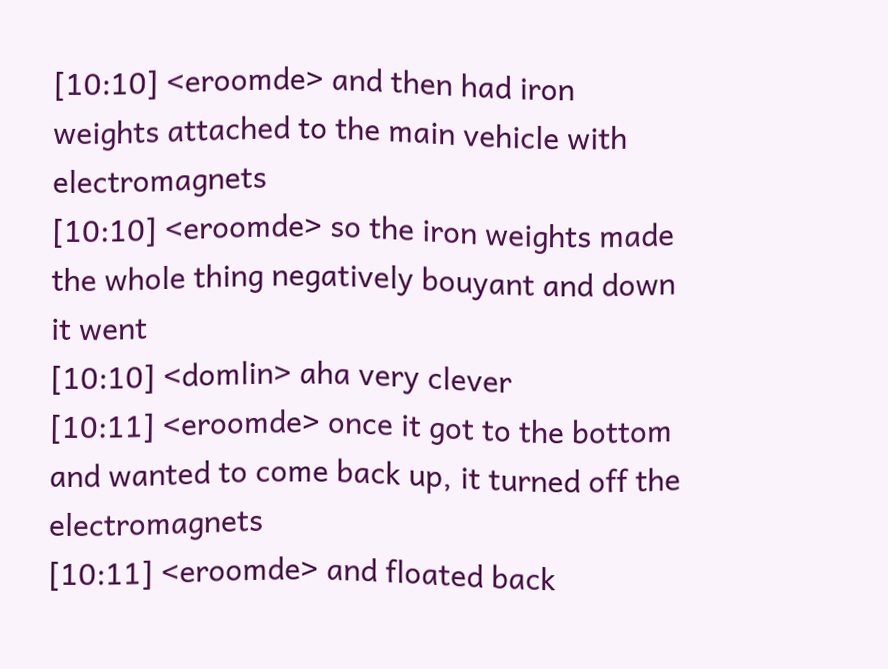[10:10] <eroomde> and then had iron weights attached to the main vehicle with electromagnets
[10:10] <eroomde> so the iron weights made the whole thing negatively bouyant and down it went
[10:10] <domlin> aha very clever
[10:11] <eroomde> once it got to the bottom and wanted to come back up, it turned off the electromagnets
[10:11] <eroomde> and floated back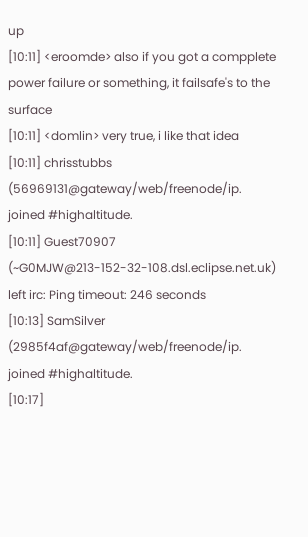up
[10:11] <eroomde> also if you got a compplete power failure or something, it failsafe's to the surface
[10:11] <domlin> very true, i like that idea
[10:11] chrisstubbs (56969131@gateway/web/freenode/ip. joined #highaltitude.
[10:11] Guest70907 (~G0MJW@213-152-32-108.dsl.eclipse.net.uk) left irc: Ping timeout: 246 seconds
[10:13] SamSilver (2985f4af@gateway/web/freenode/ip. joined #highaltitude.
[10:17]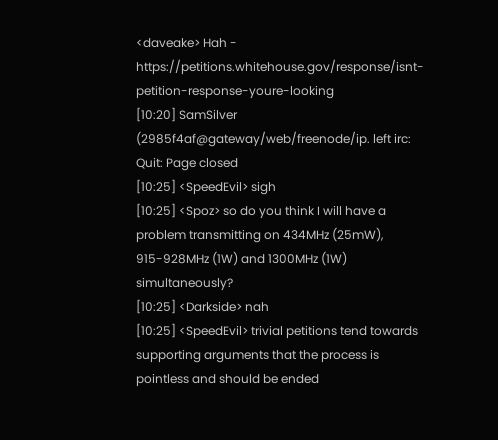<daveake> Hah - https://petitions.whitehouse.gov/response/isnt-petition-response-youre-looking
[10:20] SamSilver (2985f4af@gateway/web/freenode/ip. left irc: Quit: Page closed
[10:25] <SpeedEvil> sigh
[10:25] <Spoz> so do you think I will have a problem transmitting on 434MHz (25mW), 915-928MHz (1W) and 1300MHz (1W) simultaneously?
[10:25] <Darkside> nah
[10:25] <SpeedEvil> trivial petitions tend towards supporting arguments that the process is pointless and should be ended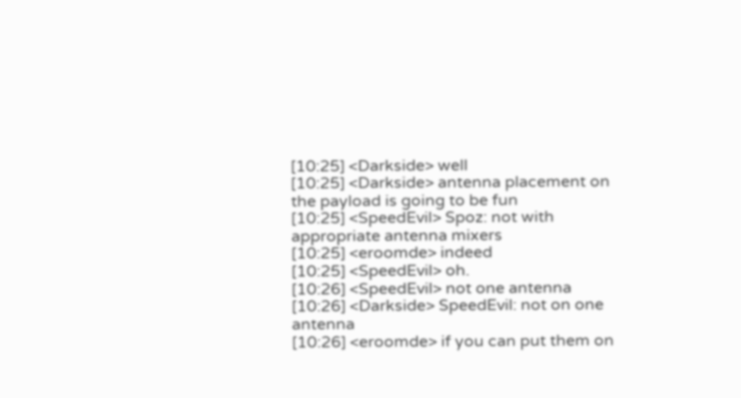[10:25] <Darkside> well
[10:25] <Darkside> antenna placement on the payload is going to be fun
[10:25] <SpeedEvil> Spoz: not with appropriate antenna mixers
[10:25] <eroomde> indeed
[10:25] <SpeedEvil> oh.
[10:26] <SpeedEvil> not one antenna
[10:26] <Darkside> SpeedEvil: not on one antenna
[10:26] <eroomde> if you can put them on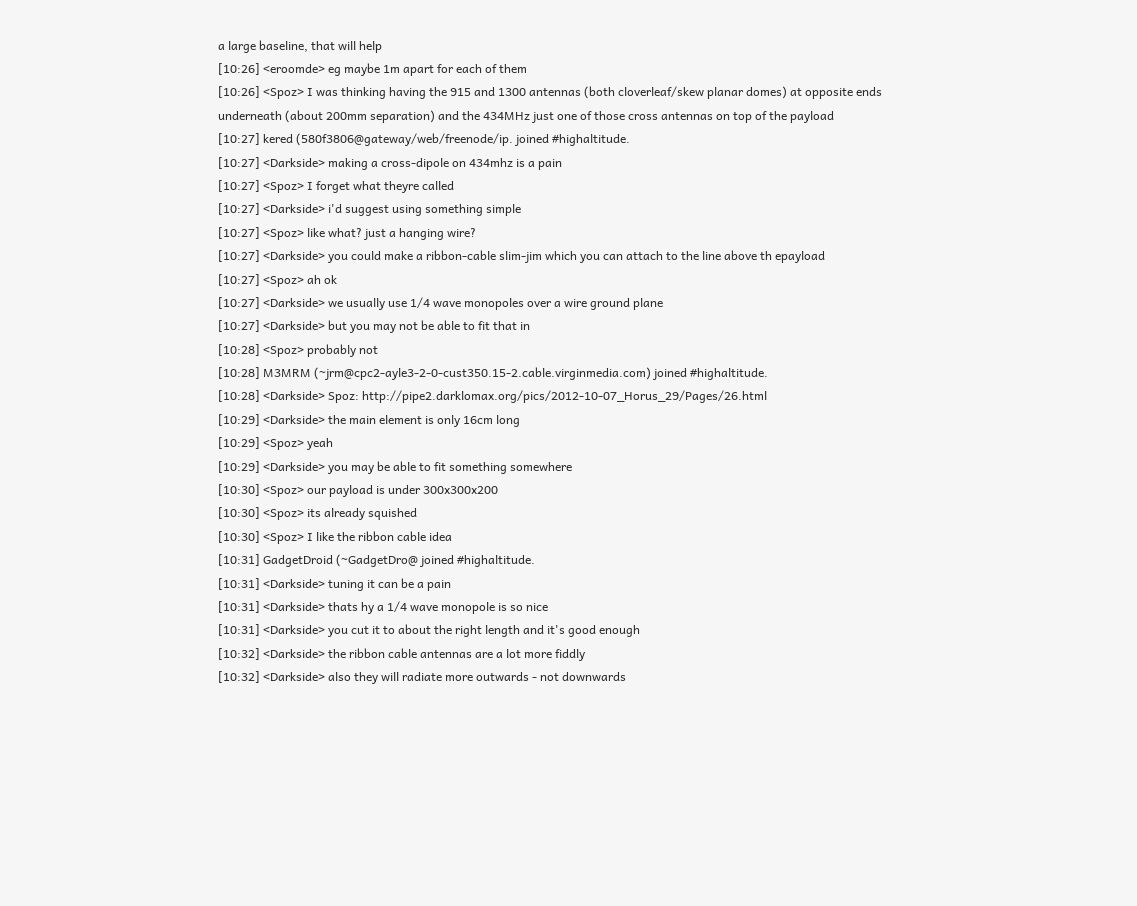a large baseline, that will help
[10:26] <eroomde> eg maybe 1m apart for each of them
[10:26] <Spoz> I was thinking having the 915 and 1300 antennas (both cloverleaf/skew planar domes) at opposite ends underneath (about 200mm separation) and the 434MHz just one of those cross antennas on top of the payload
[10:27] kered (580f3806@gateway/web/freenode/ip. joined #highaltitude.
[10:27] <Darkside> making a cross-dipole on 434mhz is a pain
[10:27] <Spoz> I forget what theyre called
[10:27] <Darkside> i'd suggest using something simple
[10:27] <Spoz> like what? just a hanging wire?
[10:27] <Darkside> you could make a ribbon-cable slim-jim which you can attach to the line above th epayload
[10:27] <Spoz> ah ok
[10:27] <Darkside> we usually use 1/4 wave monopoles over a wire ground plane
[10:27] <Darkside> but you may not be able to fit that in
[10:28] <Spoz> probably not
[10:28] M3MRM (~jrm@cpc2-ayle3-2-0-cust350.15-2.cable.virginmedia.com) joined #highaltitude.
[10:28] <Darkside> Spoz: http://pipe2.darklomax.org/pics/2012-10-07_Horus_29/Pages/26.html
[10:29] <Darkside> the main element is only 16cm long
[10:29] <Spoz> yeah
[10:29] <Darkside> you may be able to fit something somewhere
[10:30] <Spoz> our payload is under 300x300x200
[10:30] <Spoz> its already squished
[10:30] <Spoz> I like the ribbon cable idea
[10:31] GadgetDroid (~GadgetDro@ joined #highaltitude.
[10:31] <Darkside> tuning it can be a pain
[10:31] <Darkside> thats hy a 1/4 wave monopole is so nice
[10:31] <Darkside> you cut it to about the right length and it's good enough
[10:32] <Darkside> the ribbon cable antennas are a lot more fiddly
[10:32] <Darkside> also they will radiate more outwards - not downwards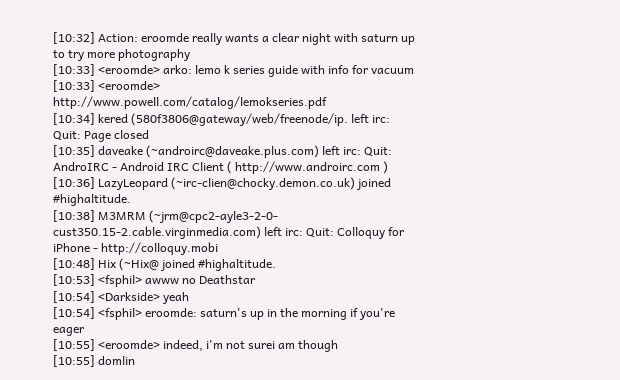[10:32] Action: eroomde really wants a clear night with saturn up to try more photography
[10:33] <eroomde> arko: lemo k series guide with info for vacuum
[10:33] <eroomde> http://www.powell.com/catalog/lemokseries.pdf
[10:34] kered (580f3806@gateway/web/freenode/ip. left irc: Quit: Page closed
[10:35] daveake (~androirc@daveake.plus.com) left irc: Quit: AndroIRC - Android IRC Client ( http://www.androirc.com )
[10:36] LazyLeopard (~irc-clien@chocky.demon.co.uk) joined #highaltitude.
[10:38] M3MRM (~jrm@cpc2-ayle3-2-0-cust350.15-2.cable.virginmedia.com) left irc: Quit: Colloquy for iPhone - http://colloquy.mobi
[10:48] Hix (~Hix@ joined #highaltitude.
[10:53] <fsphil> awww no Deathstar
[10:54] <Darkside> yeah
[10:54] <fsphil> eroomde: saturn's up in the morning if you're eager
[10:55] <eroomde> indeed, i'm not surei am though
[10:55] domlin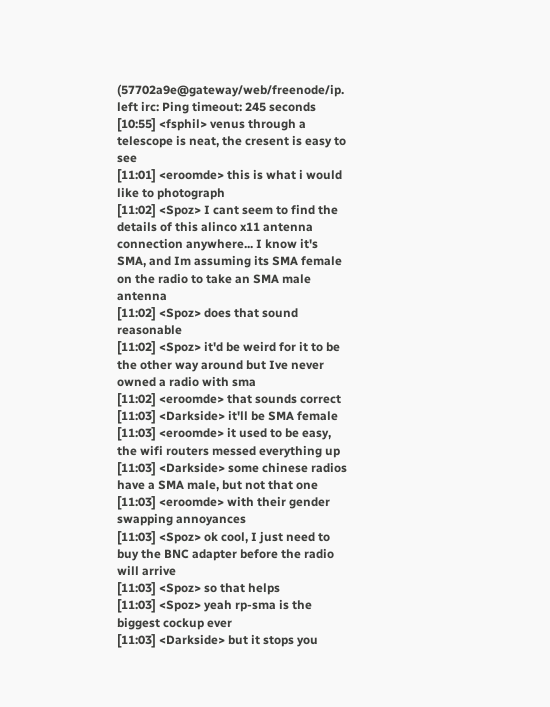(57702a9e@gateway/web/freenode/ip. left irc: Ping timeout: 245 seconds
[10:55] <fsphil> venus through a telescope is neat, the cresent is easy to see
[11:01] <eroomde> this is what i would like to photograph
[11:02] <Spoz> I cant seem to find the details of this alinco x11 antenna connection anywhere... I know it's SMA, and Im assuming its SMA female on the radio to take an SMA male antenna
[11:02] <Spoz> does that sound reasonable
[11:02] <Spoz> it'd be weird for it to be the other way around but Ive never owned a radio with sma
[11:02] <eroomde> that sounds correct
[11:03] <Darkside> it'll be SMA female
[11:03] <eroomde> it used to be easy, the wifi routers messed everything up
[11:03] <Darkside> some chinese radios have a SMA male, but not that one
[11:03] <eroomde> with their gender swapping annoyances
[11:03] <Spoz> ok cool, I just need to buy the BNC adapter before the radio will arrive
[11:03] <Spoz> so that helps
[11:03] <Spoz> yeah rp-sma is the biggest cockup ever
[11:03] <Darkside> but it stops you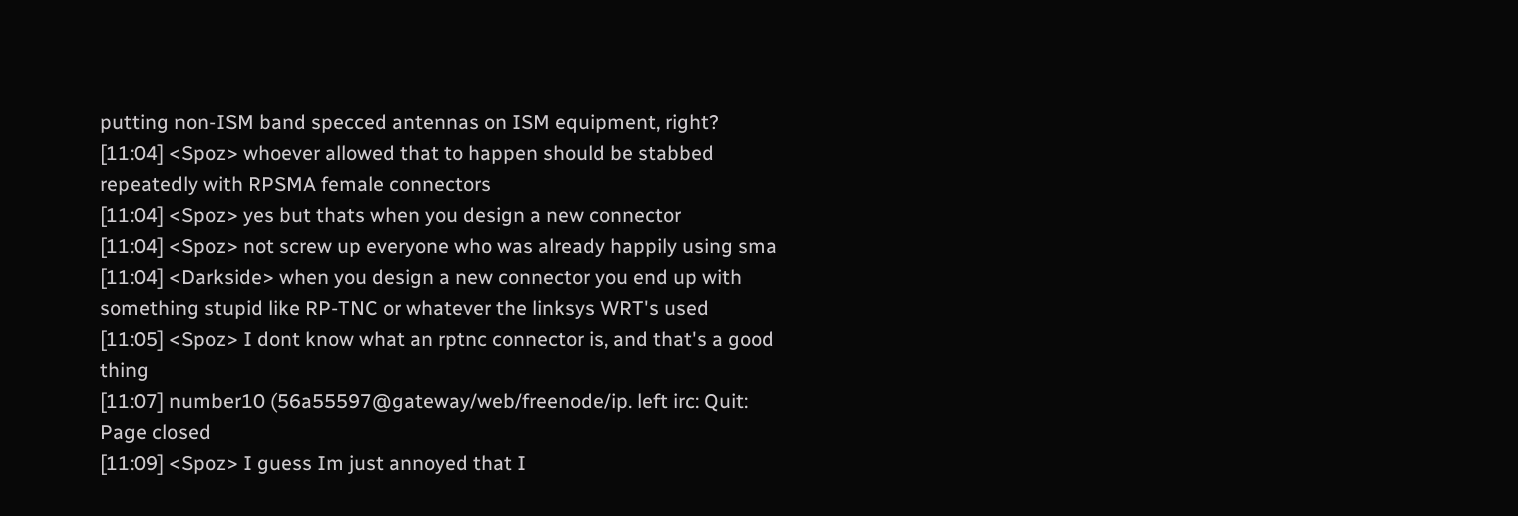putting non-ISM band specced antennas on ISM equipment, right?
[11:04] <Spoz> whoever allowed that to happen should be stabbed repeatedly with RPSMA female connectors
[11:04] <Spoz> yes but thats when you design a new connector
[11:04] <Spoz> not screw up everyone who was already happily using sma
[11:04] <Darkside> when you design a new connector you end up with something stupid like RP-TNC or whatever the linksys WRT's used
[11:05] <Spoz> I dont know what an rptnc connector is, and that's a good thing
[11:07] number10 (56a55597@gateway/web/freenode/ip. left irc: Quit: Page closed
[11:09] <Spoz> I guess Im just annoyed that I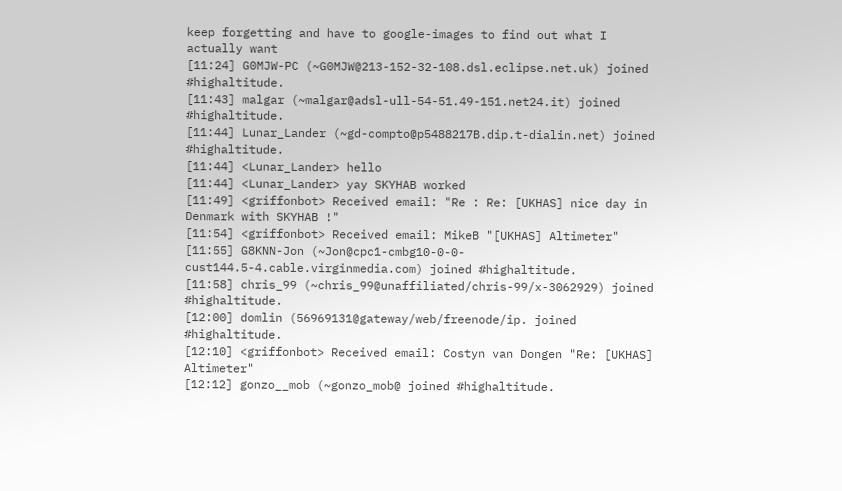keep forgetting and have to google-images to find out what I actually want
[11:24] G0MJW-PC (~G0MJW@213-152-32-108.dsl.eclipse.net.uk) joined #highaltitude.
[11:43] malgar (~malgar@adsl-ull-54-51.49-151.net24.it) joined #highaltitude.
[11:44] Lunar_Lander (~gd-compto@p5488217B.dip.t-dialin.net) joined #highaltitude.
[11:44] <Lunar_Lander> hello
[11:44] <Lunar_Lander> yay SKYHAB worked
[11:49] <griffonbot> Received email: "Re : Re: [UKHAS] nice day in Denmark with SKYHAB !"
[11:54] <griffonbot> Received email: MikeB "[UKHAS] Altimeter"
[11:55] G8KNN-Jon (~Jon@cpc1-cmbg10-0-0-cust144.5-4.cable.virginmedia.com) joined #highaltitude.
[11:58] chris_99 (~chris_99@unaffiliated/chris-99/x-3062929) joined #highaltitude.
[12:00] domlin (56969131@gateway/web/freenode/ip. joined #highaltitude.
[12:10] <griffonbot> Received email: Costyn van Dongen "Re: [UKHAS] Altimeter"
[12:12] gonzo__mob (~gonzo_mob@ joined #highaltitude.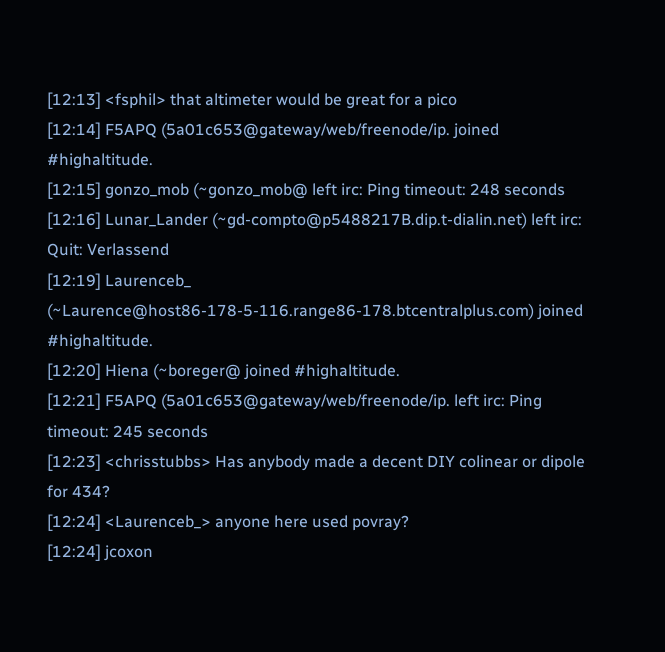[12:13] <fsphil> that altimeter would be great for a pico
[12:14] F5APQ (5a01c653@gateway/web/freenode/ip. joined #highaltitude.
[12:15] gonzo_mob (~gonzo_mob@ left irc: Ping timeout: 248 seconds
[12:16] Lunar_Lander (~gd-compto@p5488217B.dip.t-dialin.net) left irc: Quit: Verlassend
[12:19] Laurenceb_ (~Laurence@host86-178-5-116.range86-178.btcentralplus.com) joined #highaltitude.
[12:20] Hiena (~boreger@ joined #highaltitude.
[12:21] F5APQ (5a01c653@gateway/web/freenode/ip. left irc: Ping timeout: 245 seconds
[12:23] <chrisstubbs> Has anybody made a decent DIY colinear or dipole for 434?
[12:24] <Laurenceb_> anyone here used povray?
[12:24] jcoxon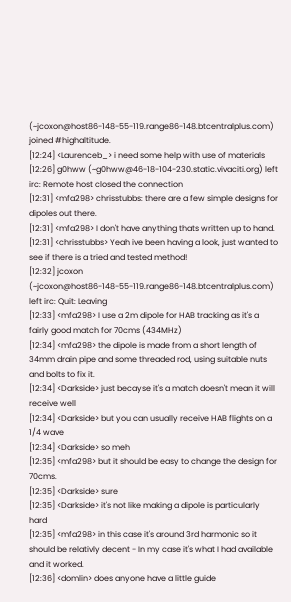(~jcoxon@host86-148-55-119.range86-148.btcentralplus.com) joined #highaltitude.
[12:24] <Laurenceb_> i need some help with use of materials
[12:26] g0hww (~g0hww@46-18-104-230.static.vivaciti.org) left irc: Remote host closed the connection
[12:31] <mfa298> chrisstubbs: there are a few simple designs for dipoles out there.
[12:31] <mfa298> I don't have anything thats written up to hand.
[12:31] <chrisstubbs> Yeah ive been having a look, just wanted to see if there is a tried and tested method!
[12:32] jcoxon (~jcoxon@host86-148-55-119.range86-148.btcentralplus.com) left irc: Quit: Leaving
[12:33] <mfa298> I use a 2m dipole for HAB tracking as it's a fairly good match for 70cms (434MHz)
[12:34] <mfa298> the dipole is made from a short length of 34mm drain pipe and some threaded rod, using suitable nuts and bolts to fix it.
[12:34] <Darkside> just becayse it's a match doesn't mean it will receive well
[12:34] <Darkside> but you can usually receive HAB flights on a 1/4 wave
[12:34] <Darkside> so meh
[12:35] <mfa298> but it should be easy to change the design for 70cms.
[12:35] <Darkside> sure
[12:35] <Darkside> it's not like making a dipole is particularly hard
[12:35] <mfa298> in this case it's around 3rd harmonic so it should be relativly decent - In my case it's what I had available and it worked.
[12:36] <domlin> does anyone have a little guide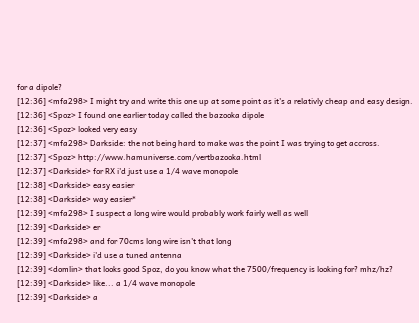for a dipole?
[12:36] <mfa298> I might try and write this one up at some point as it's a relativly cheap and easy design.
[12:36] <Spoz> I found one earlier today called the bazooka dipole
[12:36] <Spoz> looked very easy
[12:37] <mfa298> Darkside: the not being hard to make was the point I was trying to get accross.
[12:37] <Spoz> http://www.hamuniverse.com/vertbazooka.html
[12:37] <Darkside> for RX i'd just use a 1/4 wave monopole
[12:38] <Darkside> easy easier
[12:38] <Darkside> way easier*
[12:39] <mfa298> I suspect a long wire would probably work fairly well as well
[12:39] <Darkside> er
[12:39] <mfa298> and for 70cms long wire isn't that long
[12:39] <Darkside> i'd use a tuned antenna
[12:39] <domlin> that looks good Spoz, do you know what the 7500/frequency is looking for? mhz/hz?
[12:39] <Darkside> like... a 1/4 wave monopole
[12:39] <Darkside> a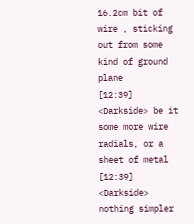16.2cm bit of wire , sticking out from some kind of ground plane
[12:39] <Darkside> be it some more wire radials, or a sheet of metal
[12:39] <Darkside> nothing simpler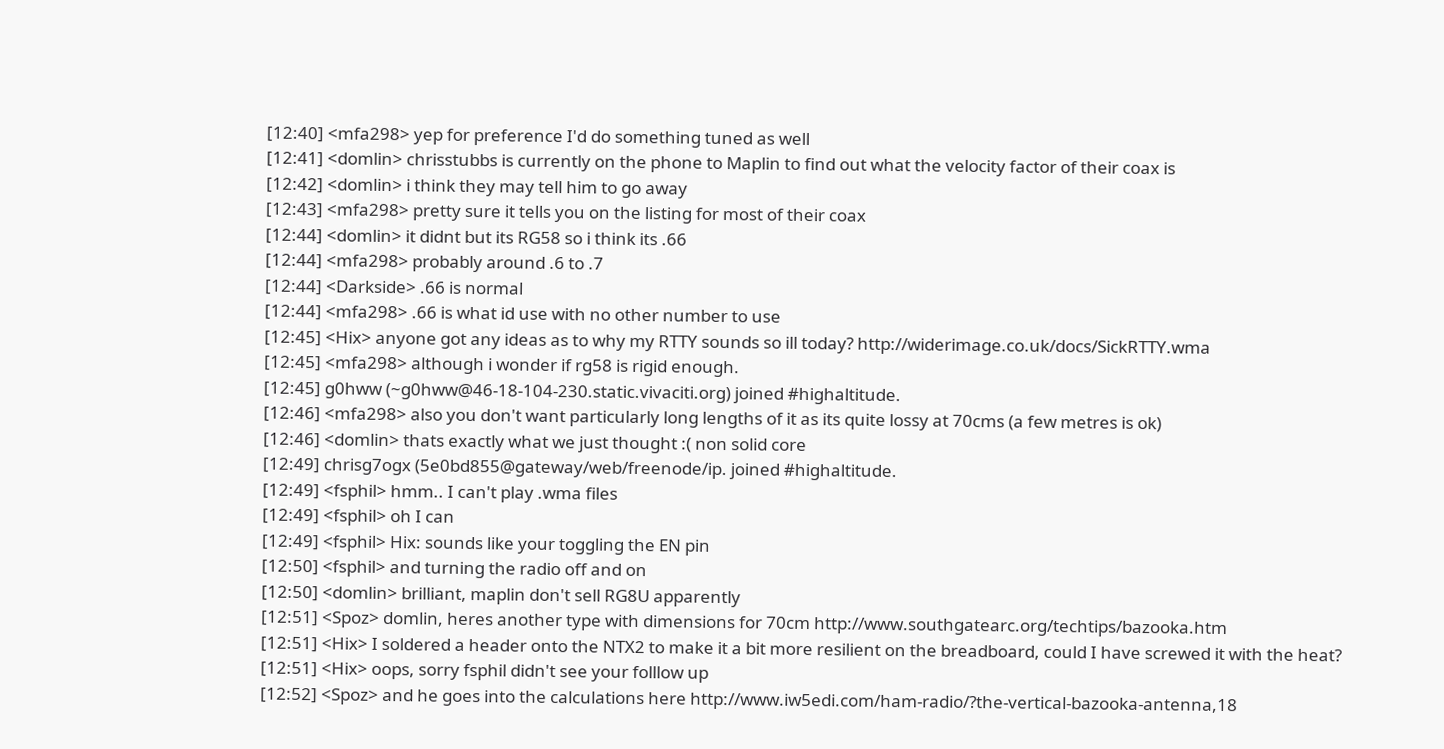[12:40] <mfa298> yep for preference I'd do something tuned as well
[12:41] <domlin> chrisstubbs is currently on the phone to Maplin to find out what the velocity factor of their coax is
[12:42] <domlin> i think they may tell him to go away
[12:43] <mfa298> pretty sure it tells you on the listing for most of their coax
[12:44] <domlin> it didnt but its RG58 so i think its .66
[12:44] <mfa298> probably around .6 to .7
[12:44] <Darkside> .66 is normal
[12:44] <mfa298> .66 is what id use with no other number to use
[12:45] <Hix> anyone got any ideas as to why my RTTY sounds so ill today? http://widerimage.co.uk/docs/SickRTTY.wma
[12:45] <mfa298> although i wonder if rg58 is rigid enough.
[12:45] g0hww (~g0hww@46-18-104-230.static.vivaciti.org) joined #highaltitude.
[12:46] <mfa298> also you don't want particularly long lengths of it as its quite lossy at 70cms (a few metres is ok)
[12:46] <domlin> thats exactly what we just thought :( non solid core
[12:49] chrisg7ogx (5e0bd855@gateway/web/freenode/ip. joined #highaltitude.
[12:49] <fsphil> hmm.. I can't play .wma files
[12:49] <fsphil> oh I can
[12:49] <fsphil> Hix: sounds like your toggling the EN pin
[12:50] <fsphil> and turning the radio off and on
[12:50] <domlin> brilliant, maplin don't sell RG8U apparently
[12:51] <Spoz> domlin, heres another type with dimensions for 70cm http://www.southgatearc.org/techtips/bazooka.htm
[12:51] <Hix> I soldered a header onto the NTX2 to make it a bit more resilient on the breadboard, could I have screwed it with the heat?
[12:51] <Hix> oops, sorry fsphil didn't see your folllow up
[12:52] <Spoz> and he goes into the calculations here http://www.iw5edi.com/ham-radio/?the-vertical-bazooka-antenna,18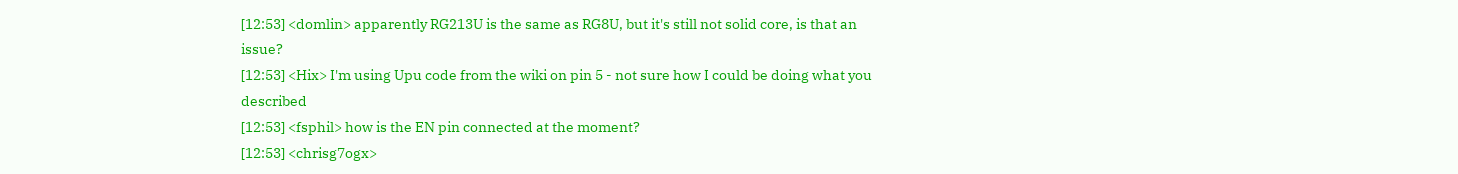[12:53] <domlin> apparently RG213U is the same as RG8U, but it's still not solid core, is that an issue?
[12:53] <Hix> I'm using Upu code from the wiki on pin 5 - not sure how I could be doing what you described
[12:53] <fsphil> how is the EN pin connected at the moment?
[12:53] <chrisg7ogx>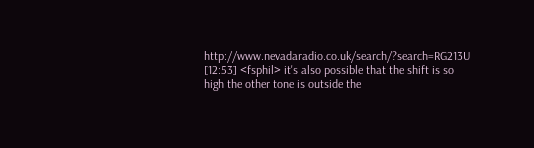http://www.nevadaradio.co.uk/search/?search=RG213U
[12:53] <fsphil> it's also possible that the shift is so high the other tone is outside the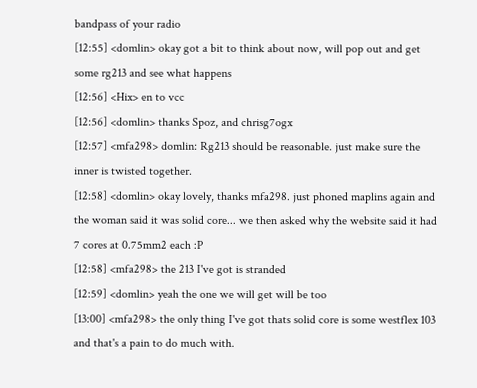bandpass of your radio
[12:55] <domlin> okay got a bit to think about now, will pop out and get some rg213 and see what happens
[12:56] <Hix> en to vcc
[12:56] <domlin> thanks Spoz, and chrisg7ogx
[12:57] <mfa298> domlin: Rg213 should be reasonable. just make sure the inner is twisted together.
[12:58] <domlin> okay lovely, thanks mfa298. just phoned maplins again and the woman said it was solid core... we then asked why the website said it had 7 cores at 0.75mm2 each :P
[12:58] <mfa298> the 213 I've got is stranded
[12:59] <domlin> yeah the one we will get will be too
[13:00] <mfa298> the only thing I've got thats solid core is some westflex 103 and that's a pain to do much with.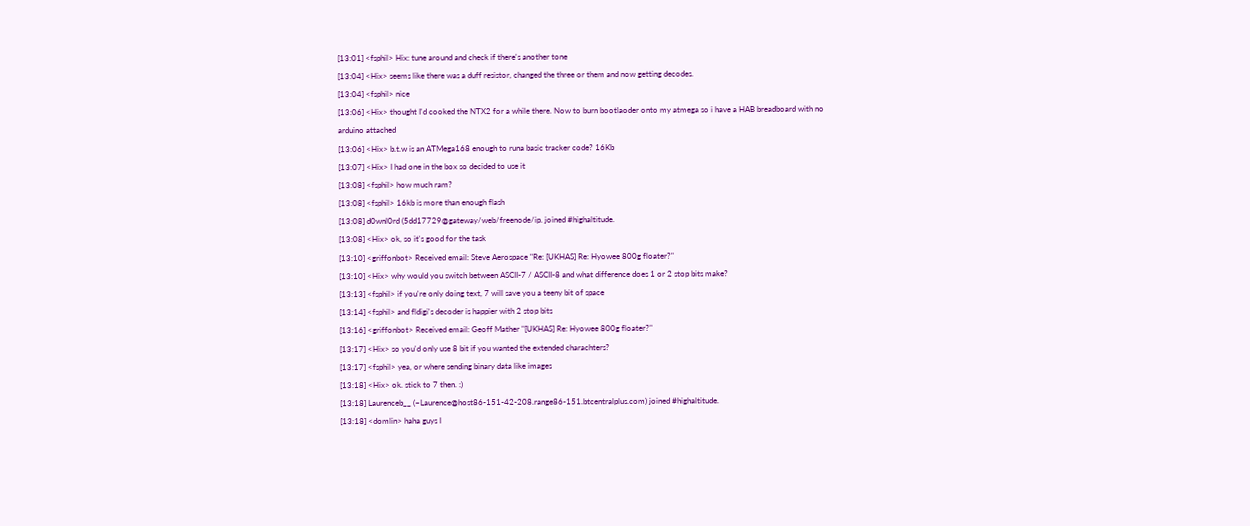[13:01] <fsphil> Hix: tune around and check if there's another tone
[13:04] <Hix> seems like there was a duff resistor, changed the three or them and now getting decodes.
[13:04] <fsphil> nice
[13:06] <Hix> thought I'd cooked the NTX2 for a while there. Now to burn bootlaoder onto my atmega so i have a HAB breadboard with no arduino attached
[13:06] <Hix> b.t.w is an ATMega168 enough to runa basic tracker code? 16Kb
[13:07] <Hix> I had one in the box so decided to use it
[13:08] <fsphil> how much ram?
[13:08] <fsphil> 16kb is more than enough flash
[13:08] d0wnl0rd (5dd17729@gateway/web/freenode/ip. joined #highaltitude.
[13:08] <Hix> ok, so it's good for the task
[13:10] <griffonbot> Received email: Steve Aerospace "Re: [UKHAS] Re: Hyowee 800g floater?"
[13:10] <Hix> why would you switch between ASCII-7 / ASCII-8 and what difference does 1 or 2 stop bits make?
[13:13] <fsphil> if you're only doing text, 7 will save you a teeny bit of space
[13:14] <fsphil> and fldigi's decoder is happier with 2 stop bits
[13:16] <griffonbot> Received email: Geoff Mather "[UKHAS] Re: Hyowee 800g floater?"
[13:17] <Hix> so you'd only use 8 bit if you wanted the extended charachters?
[13:17] <fsphil> yea, or where sending binary data like images
[13:18] <Hix> ok. stick to 7 then. :)
[13:18] Laurenceb__ (~Laurence@host86-151-42-208.range86-151.btcentralplus.com) joined #highaltitude.
[13:18] <domlin> haha guys I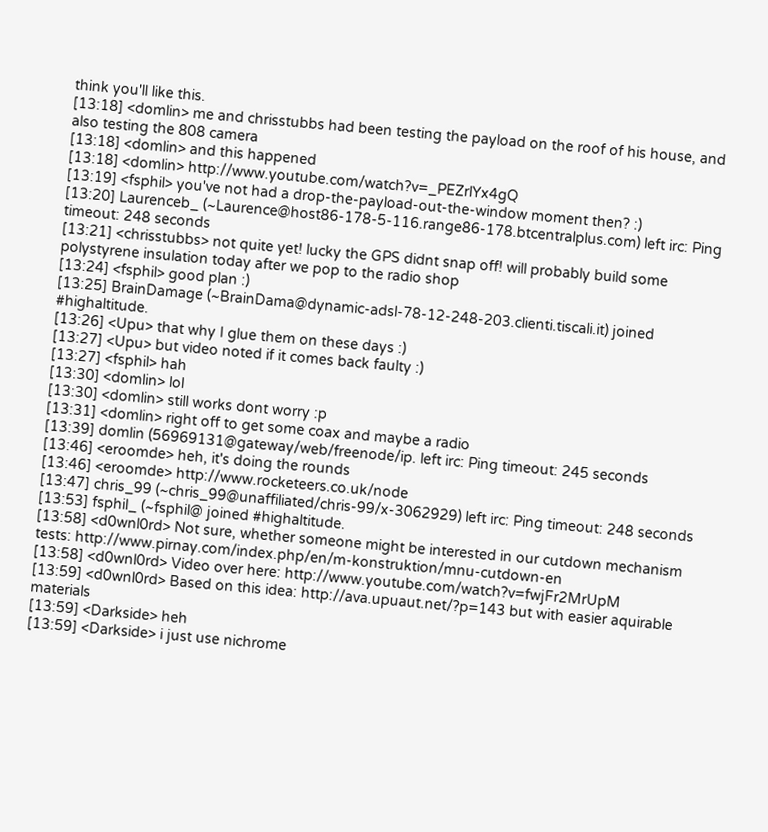think you'll like this.
[13:18] <domlin> me and chrisstubbs had been testing the payload on the roof of his house, and also testing the 808 camera
[13:18] <domlin> and this happened
[13:18] <domlin> http://www.youtube.com/watch?v=_PEZrlYx4gQ
[13:19] <fsphil> you've not had a drop-the-payload-out-the-window moment then? :)
[13:20] Laurenceb_ (~Laurence@host86-178-5-116.range86-178.btcentralplus.com) left irc: Ping timeout: 248 seconds
[13:21] <chrisstubbs> not quite yet! lucky the GPS didnt snap off! will probably build some polystyrene insulation today after we pop to the radio shop
[13:24] <fsphil> good plan :)
[13:25] BrainDamage (~BrainDama@dynamic-adsl-78-12-248-203.clienti.tiscali.it) joined #highaltitude.
[13:26] <Upu> that why I glue them on these days :)
[13:27] <Upu> but video noted if it comes back faulty :)
[13:27] <fsphil> hah
[13:30] <domlin> lol
[13:30] <domlin> still works dont worry :p
[13:31] <domlin> right off to get some coax and maybe a radio
[13:39] domlin (56969131@gateway/web/freenode/ip. left irc: Ping timeout: 245 seconds
[13:46] <eroomde> heh, it's doing the rounds
[13:46] <eroomde> http://www.rocketeers.co.uk/node
[13:47] chris_99 (~chris_99@unaffiliated/chris-99/x-3062929) left irc: Ping timeout: 248 seconds
[13:53] fsphil_ (~fsphil@ joined #highaltitude.
[13:58] <d0wnl0rd> Not sure, whether someone might be interested in our cutdown mechanism tests: http://www.pirnay.com/index.php/en/m-konstruktion/mnu-cutdown-en
[13:58] <d0wnl0rd> Video over here: http://www.youtube.com/watch?v=fwjFr2MrUpM
[13:59] <d0wnl0rd> Based on this idea: http://ava.upuaut.net/?p=143 but with easier aquirable materials
[13:59] <Darkside> heh
[13:59] <Darkside> i just use nichrome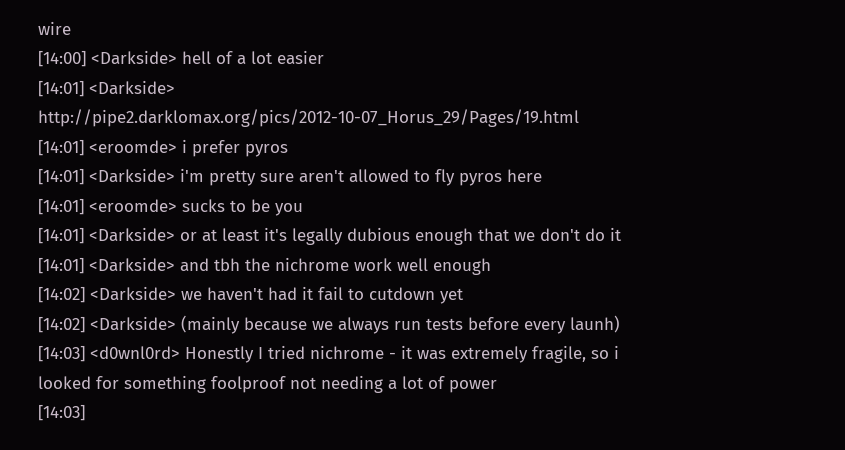wire
[14:00] <Darkside> hell of a lot easier
[14:01] <Darkside> http://pipe2.darklomax.org/pics/2012-10-07_Horus_29/Pages/19.html
[14:01] <eroomde> i prefer pyros
[14:01] <Darkside> i'm pretty sure aren't allowed to fly pyros here
[14:01] <eroomde> sucks to be you
[14:01] <Darkside> or at least it's legally dubious enough that we don't do it
[14:01] <Darkside> and tbh the nichrome work well enough
[14:02] <Darkside> we haven't had it fail to cutdown yet
[14:02] <Darkside> (mainly because we always run tests before every launh)
[14:03] <d0wnl0rd> Honestly I tried nichrome - it was extremely fragile, so i looked for something foolproof not needing a lot of power
[14:03]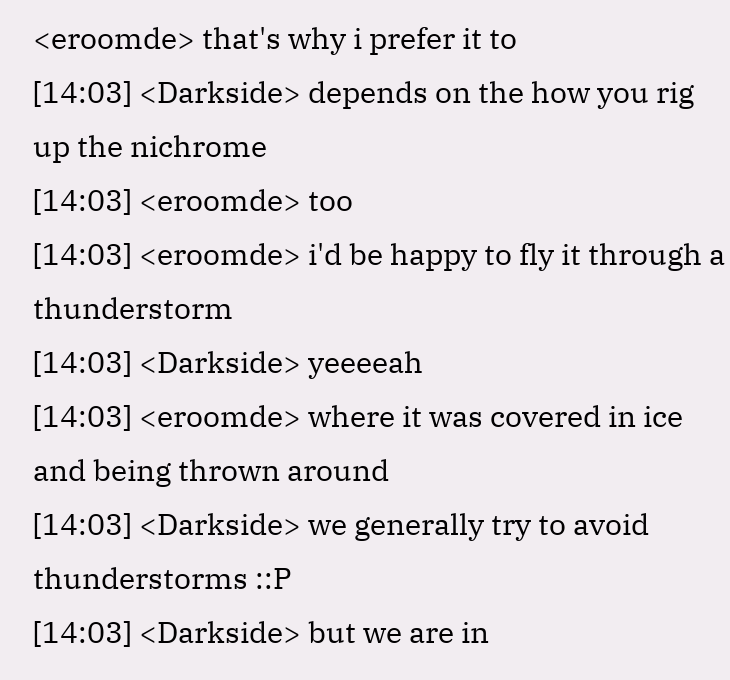<eroomde> that's why i prefer it to
[14:03] <Darkside> depends on the how you rig up the nichrome
[14:03] <eroomde> too
[14:03] <eroomde> i'd be happy to fly it through a thunderstorm
[14:03] <Darkside> yeeeeah
[14:03] <eroomde> where it was covered in ice and being thrown around
[14:03] <Darkside> we generally try to avoid thunderstorms ::P
[14:03] <Darkside> but we are in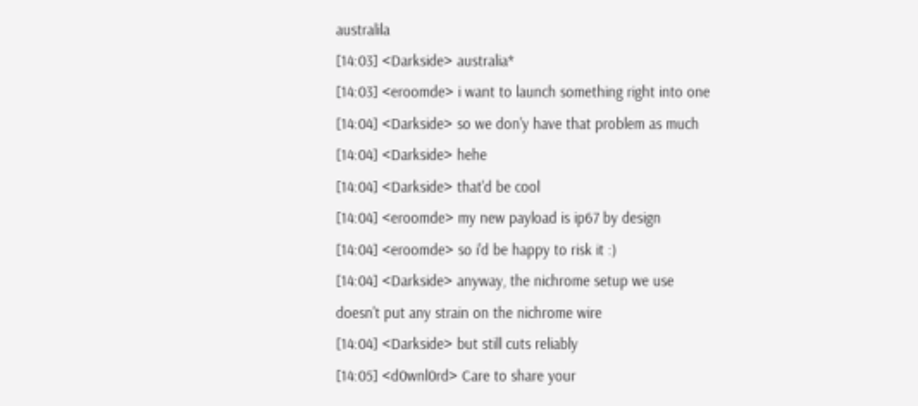australila
[14:03] <Darkside> australia*
[14:03] <eroomde> i want to launch something right into one
[14:04] <Darkside> so we don'y have that problem as much
[14:04] <Darkside> hehe
[14:04] <Darkside> that'd be cool
[14:04] <eroomde> my new payload is ip67 by design
[14:04] <eroomde> so i'd be happy to risk it :)
[14:04] <Darkside> anyway, the nichrome setup we use doesn't put any strain on the nichrome wire
[14:04] <Darkside> but still cuts reliably
[14:05] <d0wnl0rd> Care to share your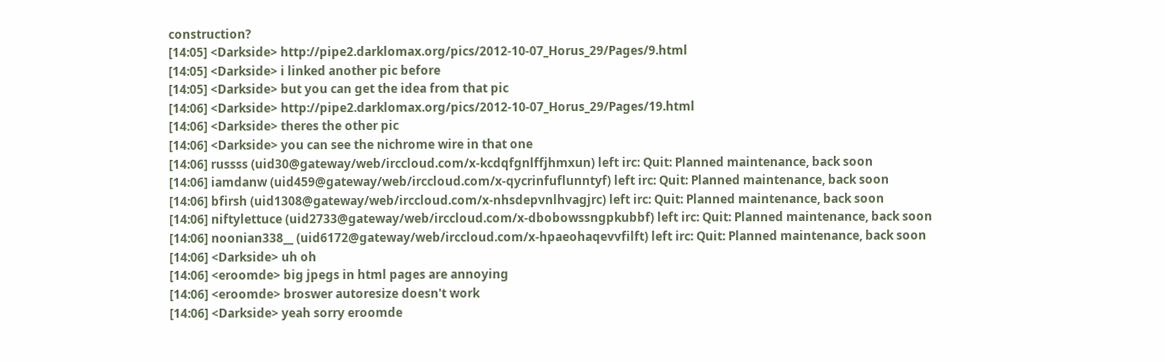construction?
[14:05] <Darkside> http://pipe2.darklomax.org/pics/2012-10-07_Horus_29/Pages/9.html
[14:05] <Darkside> i linked another pic before
[14:05] <Darkside> but you can get the idea from that pic
[14:06] <Darkside> http://pipe2.darklomax.org/pics/2012-10-07_Horus_29/Pages/19.html
[14:06] <Darkside> theres the other pic
[14:06] <Darkside> you can see the nichrome wire in that one
[14:06] russss (uid30@gateway/web/irccloud.com/x-kcdqfgnlffjhmxun) left irc: Quit: Planned maintenance, back soon
[14:06] iamdanw (uid459@gateway/web/irccloud.com/x-qycrinfuflunntyf) left irc: Quit: Planned maintenance, back soon
[14:06] bfirsh (uid1308@gateway/web/irccloud.com/x-nhsdepvnlhvagjrc) left irc: Quit: Planned maintenance, back soon
[14:06] niftylettuce (uid2733@gateway/web/irccloud.com/x-dbobowssngpkubbf) left irc: Quit: Planned maintenance, back soon
[14:06] noonian338__ (uid6172@gateway/web/irccloud.com/x-hpaeohaqevvfilft) left irc: Quit: Planned maintenance, back soon
[14:06] <Darkside> uh oh
[14:06] <eroomde> big jpegs in html pages are annoying
[14:06] <eroomde> broswer autoresize doesn't work
[14:06] <Darkside> yeah sorry eroomde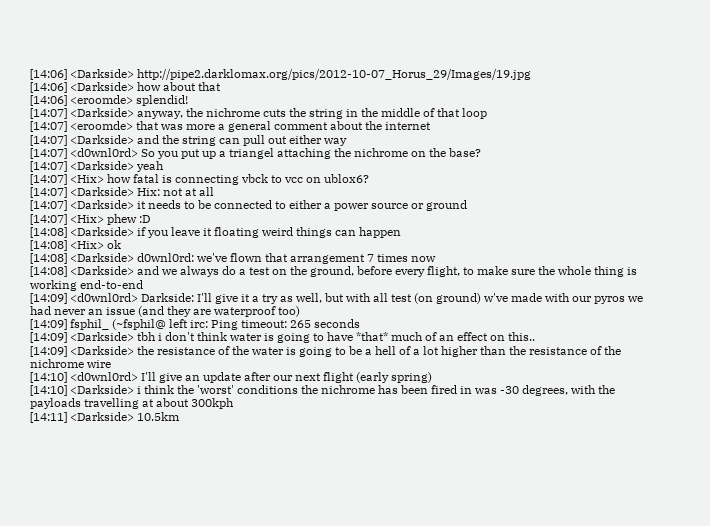[14:06] <Darkside> http://pipe2.darklomax.org/pics/2012-10-07_Horus_29/Images/19.jpg
[14:06] <Darkside> how about that
[14:06] <eroomde> splendid!
[14:07] <Darkside> anyway, the nichrome cuts the string in the middle of that loop
[14:07] <eroomde> that was more a general comment about the internet
[14:07] <Darkside> and the string can pull out either way
[14:07] <d0wnl0rd> So you put up a triangel attaching the nichrome on the base?
[14:07] <Darkside> yeah
[14:07] <Hix> how fatal is connecting vbck to vcc on ublox6?
[14:07] <Darkside> Hix: not at all
[14:07] <Darkside> it needs to be connected to either a power source or ground
[14:07] <Hix> phew :D
[14:08] <Darkside> if you leave it floating weird things can happen
[14:08] <Hix> ok
[14:08] <Darkside> d0wnl0rd: we've flown that arrangement 7 times now
[14:08] <Darkside> and we always do a test on the ground, before every flight, to make sure the whole thing is working end-to-end
[14:09] <d0wnl0rd> Darkside: I'll give it a try as well, but with all test (on ground) w've made with our pyros we had never an issue (and they are waterproof too)
[14:09] fsphil_ (~fsphil@ left irc: Ping timeout: 265 seconds
[14:09] <Darkside> tbh i don't think water is going to have *that* much of an effect on this..
[14:09] <Darkside> the resistance of the water is going to be a hell of a lot higher than the resistance of the nichrome wire
[14:10] <d0wnl0rd> I'll give an update after our next flight (early spring)
[14:10] <Darkside> i think the 'worst' conditions the nichrome has been fired in was -30 degrees, with the payloads travelling at about 300kph
[14:11] <Darkside> 10.5km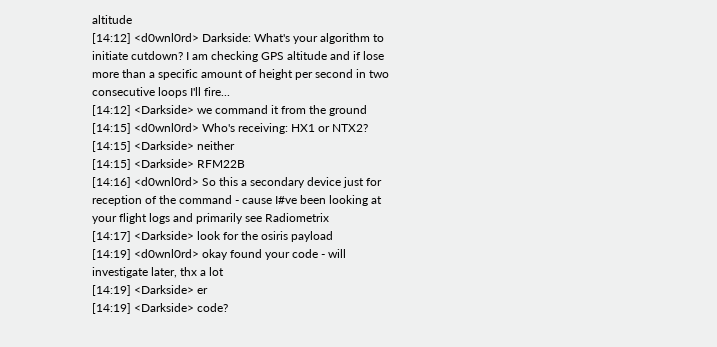altitude
[14:12] <d0wnl0rd> Darkside: What's your algorithm to initiate cutdown? I am checking GPS altitude and if lose more than a specific amount of height per second in two consecutive loops I'll fire...
[14:12] <Darkside> we command it from the ground
[14:15] <d0wnl0rd> Who's receiving: HX1 or NTX2?
[14:15] <Darkside> neither
[14:15] <Darkside> RFM22B
[14:16] <d0wnl0rd> So this a secondary device just for reception of the command - cause I#ve been looking at your flight logs and primarily see Radiometrix
[14:17] <Darkside> look for the osiris payload
[14:19] <d0wnl0rd> okay found your code - will investigate later, thx a lot
[14:19] <Darkside> er
[14:19] <Darkside> code?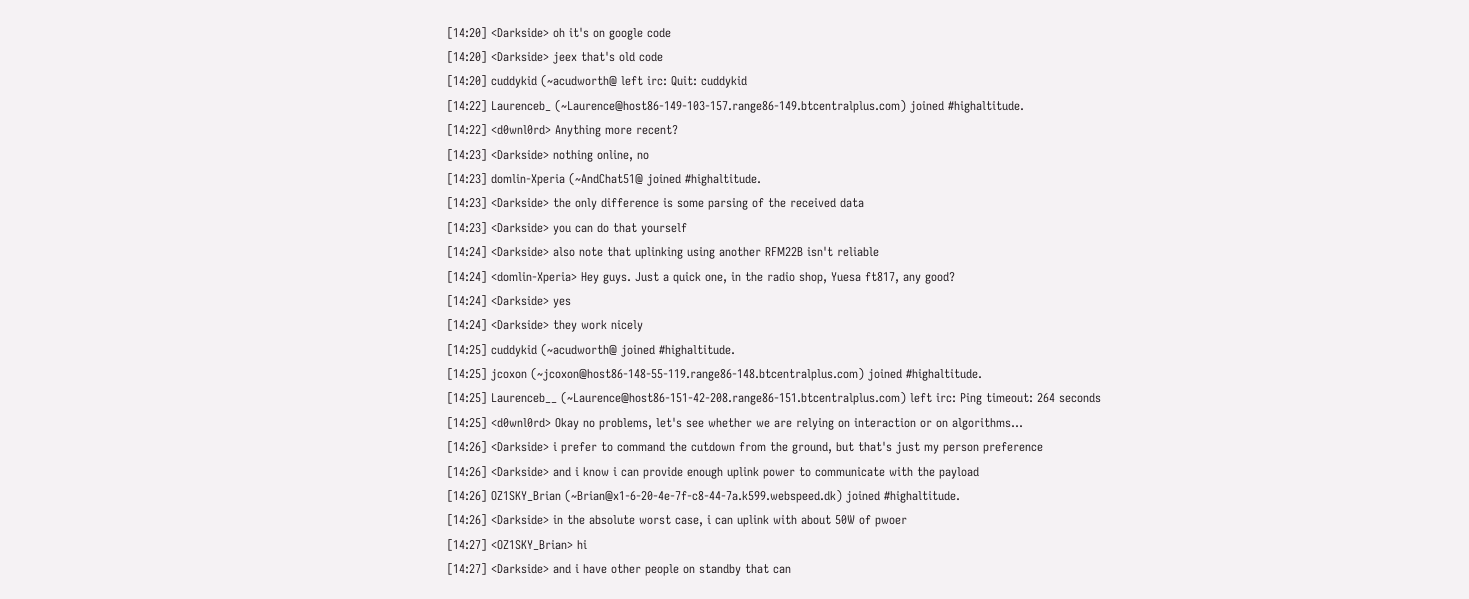[14:20] <Darkside> oh it's on google code
[14:20] <Darkside> jeex that's old code
[14:20] cuddykid (~acudworth@ left irc: Quit: cuddykid
[14:22] Laurenceb_ (~Laurence@host86-149-103-157.range86-149.btcentralplus.com) joined #highaltitude.
[14:22] <d0wnl0rd> Anything more recent?
[14:23] <Darkside> nothing online, no
[14:23] domlin-Xperia (~AndChat51@ joined #highaltitude.
[14:23] <Darkside> the only difference is some parsing of the received data
[14:23] <Darkside> you can do that yourself
[14:24] <Darkside> also note that uplinking using another RFM22B isn't reliable
[14:24] <domlin-Xperia> Hey guys. Just a quick one, in the radio shop, Yuesa ft817, any good?
[14:24] <Darkside> yes
[14:24] <Darkside> they work nicely
[14:25] cuddykid (~acudworth@ joined #highaltitude.
[14:25] jcoxon (~jcoxon@host86-148-55-119.range86-148.btcentralplus.com) joined #highaltitude.
[14:25] Laurenceb__ (~Laurence@host86-151-42-208.range86-151.btcentralplus.com) left irc: Ping timeout: 264 seconds
[14:25] <d0wnl0rd> Okay no problems, let's see whether we are relying on interaction or on algorithms...
[14:26] <Darkside> i prefer to command the cutdown from the ground, but that's just my person preference
[14:26] <Darkside> and i know i can provide enough uplink power to communicate with the payload
[14:26] OZ1SKY_Brian (~Brian@x1-6-20-4e-7f-c8-44-7a.k599.webspeed.dk) joined #highaltitude.
[14:26] <Darkside> in the absolute worst case, i can uplink with about 50W of pwoer
[14:27] <OZ1SKY_Brian> hi
[14:27] <Darkside> and i have other people on standby that can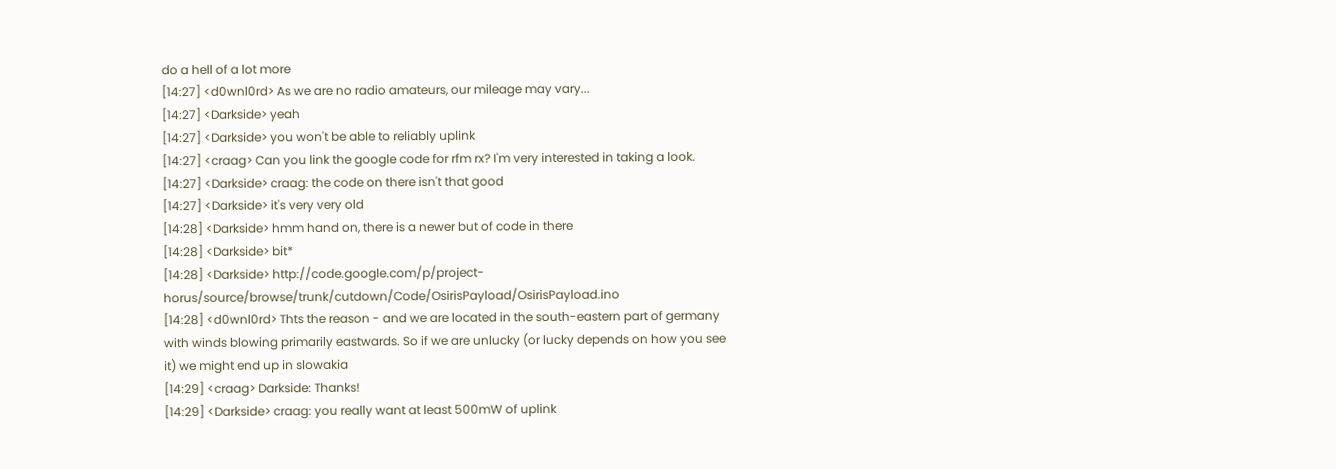do a hell of a lot more
[14:27] <d0wnl0rd> As we are no radio amateurs, our mileage may vary...
[14:27] <Darkside> yeah
[14:27] <Darkside> you won't be able to reliably uplink
[14:27] <craag> Can you link the google code for rfm rx? I'm very interested in taking a look.
[14:27] <Darkside> craag: the code on there isn't that good
[14:27] <Darkside> it's very very old
[14:28] <Darkside> hmm hand on, there is a newer but of code in there
[14:28] <Darkside> bit*
[14:28] <Darkside> http://code.google.com/p/project-horus/source/browse/trunk/cutdown/Code/OsirisPayload/OsirisPayload.ino
[14:28] <d0wnl0rd> Thts the reason - and we are located in the south-eastern part of germany with winds blowing primarily eastwards. So if we are unlucky (or lucky depends on how you see it) we might end up in slowakia
[14:29] <craag> Darkside: Thanks!
[14:29] <Darkside> craag: you really want at least 500mW of uplink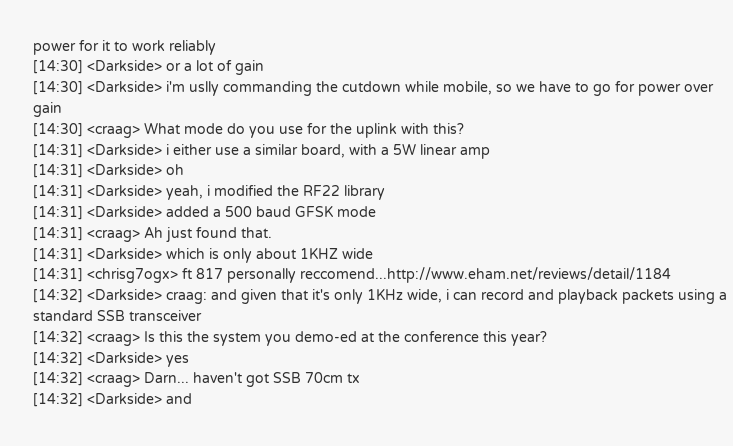power for it to work reliably
[14:30] <Darkside> or a lot of gain
[14:30] <Darkside> i'm uslly commanding the cutdown while mobile, so we have to go for power over gain
[14:30] <craag> What mode do you use for the uplink with this?
[14:31] <Darkside> i either use a similar board, with a 5W linear amp
[14:31] <Darkside> oh
[14:31] <Darkside> yeah, i modified the RF22 library
[14:31] <Darkside> added a 500 baud GFSK mode
[14:31] <craag> Ah just found that.
[14:31] <Darkside> which is only about 1KHZ wide
[14:31] <chrisg7ogx> ft 817 personally reccomend...http://www.eham.net/reviews/detail/1184
[14:32] <Darkside> craag: and given that it's only 1KHz wide, i can record and playback packets using a standard SSB transceiver
[14:32] <craag> Is this the system you demo-ed at the conference this year?
[14:32] <Darkside> yes
[14:32] <craag> Darn... haven't got SSB 70cm tx
[14:32] <Darkside> and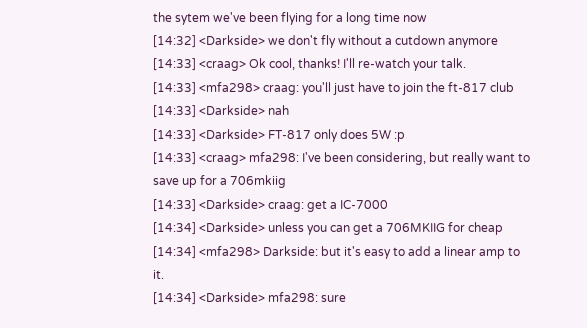the sytem we've been flying for a long time now
[14:32] <Darkside> we don't fly without a cutdown anymore
[14:33] <craag> Ok cool, thanks! I'll re-watch your talk.
[14:33] <mfa298> craag: you'll just have to join the ft-817 club
[14:33] <Darkside> nah
[14:33] <Darkside> FT-817 only does 5W :p
[14:33] <craag> mfa298: I've been considering, but really want to save up for a 706mkiig
[14:33] <Darkside> craag: get a IC-7000
[14:34] <Darkside> unless you can get a 706MKIIG for cheap
[14:34] <mfa298> Darkside: but it's easy to add a linear amp to it.
[14:34] <Darkside> mfa298: sure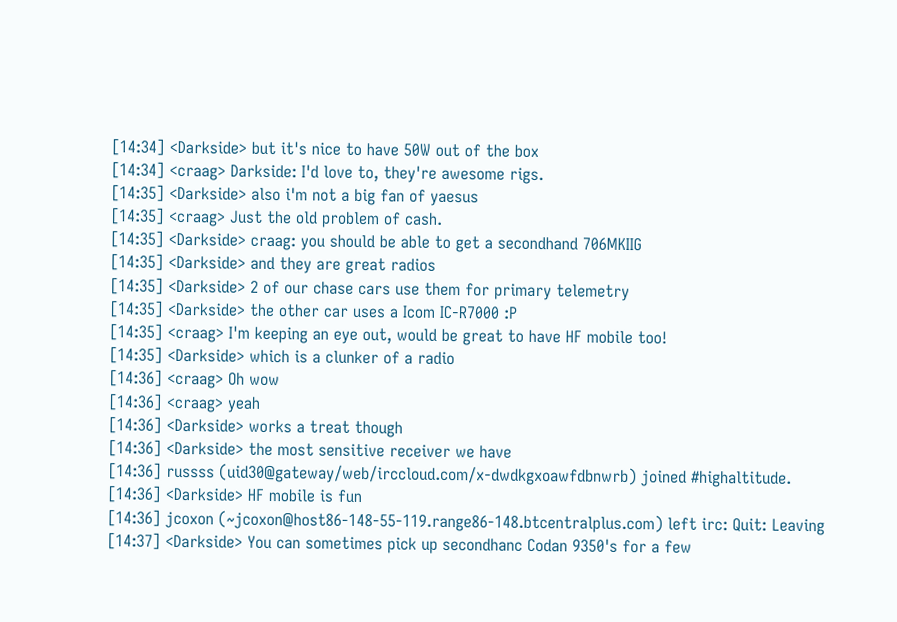[14:34] <Darkside> but it's nice to have 50W out of the box
[14:34] <craag> Darkside: I'd love to, they're awesome rigs.
[14:35] <Darkside> also i'm not a big fan of yaesus
[14:35] <craag> Just the old problem of cash.
[14:35] <Darkside> craag: you should be able to get a secondhand 706MKIIG
[14:35] <Darkside> and they are great radios
[14:35] <Darkside> 2 of our chase cars use them for primary telemetry
[14:35] <Darkside> the other car uses a Icom IC-R7000 :P
[14:35] <craag> I'm keeping an eye out, would be great to have HF mobile too!
[14:35] <Darkside> which is a clunker of a radio
[14:36] <craag> Oh wow
[14:36] <craag> yeah
[14:36] <Darkside> works a treat though
[14:36] <Darkside> the most sensitive receiver we have
[14:36] russss (uid30@gateway/web/irccloud.com/x-dwdkgxoawfdbnwrb) joined #highaltitude.
[14:36] <Darkside> HF mobile is fun
[14:36] jcoxon (~jcoxon@host86-148-55-119.range86-148.btcentralplus.com) left irc: Quit: Leaving
[14:37] <Darkside> You can sometimes pick up secondhanc Codan 9350's for a few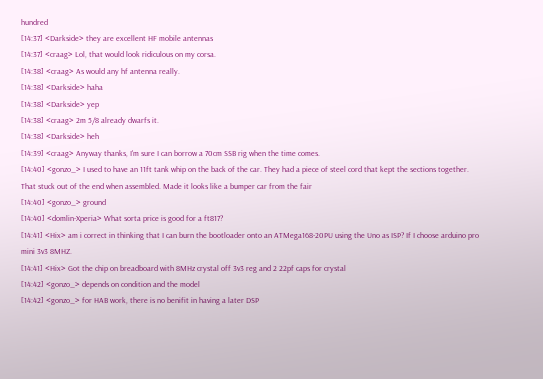hundred
[14:37] <Darkside> they are excellent HF mobile antennas
[14:37] <craag> Lol, that would look ridiculous on my corsa.
[14:38] <craag> As would any hf antenna really.
[14:38] <Darkside> haha
[14:38] <Darkside> yep
[14:38] <craag> 2m 5/8 already dwarfs it.
[14:38] <Darkside> heh
[14:39] <craag> Anyway thanks, I'm sure I can borrow a 70cm SSB rig when the time comes.
[14:40] <gonzo_> I used to have an 11ft tank whip on the back of the car. They had a piece of steel cord that kept the sections together. That stuck out of the end when assembled. Made it looks like a bumper car from the fair
[14:40] <gonzo_> ground
[14:40] <domlin-Xperia> What sorta price is good for a ft817?
[14:41] <Hix> am i correct in thinking that I can burn the bootloader onto an ATMega168-20PU using the Uno as ISP? If I choose arduino pro mini 3v3 8MHZ.
[14:41] <Hix> Got the chip on breadboard with 8MHz crystal off 3v3 reg and 2 22pf caps for crystal
[14:42] <gonzo_> depends on condition and the model
[14:42] <gonzo_> for HAB work, there is no benifit in having a later DSP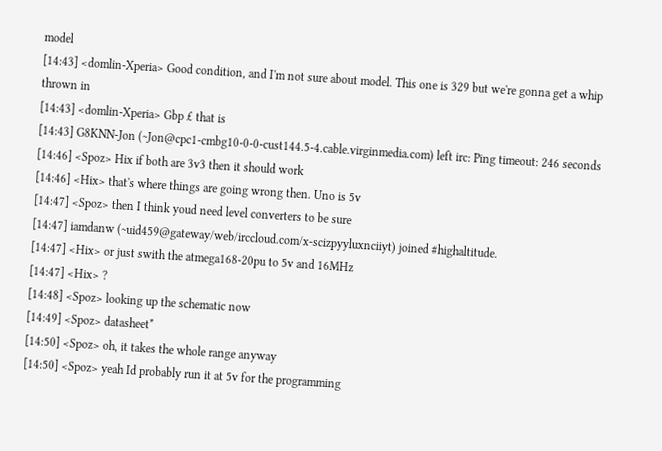model
[14:43] <domlin-Xperia> Good condition, and I'm not sure about model. This one is 329 but we're gonna get a whip thrown in
[14:43] <domlin-Xperia> Gbp £ that is
[14:43] G8KNN-Jon (~Jon@cpc1-cmbg10-0-0-cust144.5-4.cable.virginmedia.com) left irc: Ping timeout: 246 seconds
[14:46] <Spoz> Hix if both are 3v3 then it should work
[14:46] <Hix> that's where things are going wrong then. Uno is 5v
[14:47] <Spoz> then I think youd need level converters to be sure
[14:47] iamdanw (~uid459@gateway/web/irccloud.com/x-scizpyyluxnciiyt) joined #highaltitude.
[14:47] <Hix> or just swith the atmega168-20pu to 5v and 16MHz
[14:47] <Hix> ?
[14:48] <Spoz> looking up the schematic now
[14:49] <Spoz> datasheet*
[14:50] <Spoz> oh, it takes the whole range anyway
[14:50] <Spoz> yeah Id probably run it at 5v for the programming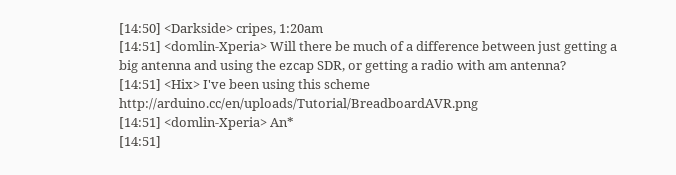[14:50] <Darkside> cripes, 1:20am
[14:51] <domlin-Xperia> Will there be much of a difference between just getting a big antenna and using the ezcap SDR, or getting a radio with am antenna?
[14:51] <Hix> I've been using this scheme http://arduino.cc/en/uploads/Tutorial/BreadboardAVR.png
[14:51] <domlin-Xperia> An*
[14:51]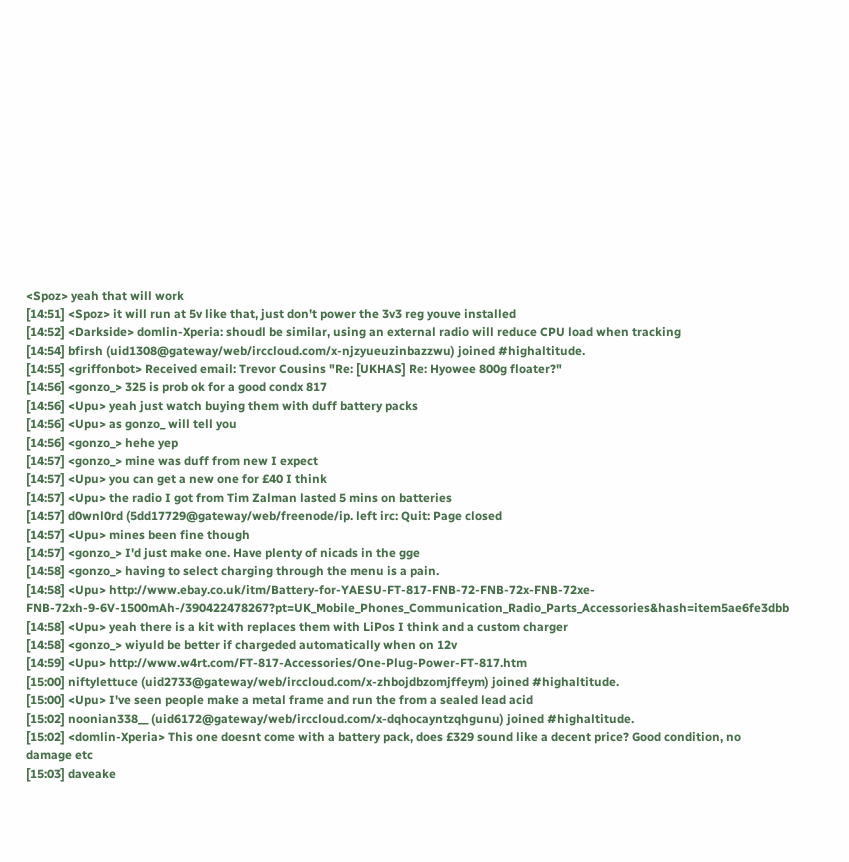<Spoz> yeah that will work
[14:51] <Spoz> it will run at 5v like that, just don't power the 3v3 reg youve installed
[14:52] <Darkside> domlin-Xperia: shoudl be similar, using an external radio will reduce CPU load when tracking
[14:54] bfirsh (uid1308@gateway/web/irccloud.com/x-njzyueuzinbazzwu) joined #highaltitude.
[14:55] <griffonbot> Received email: Trevor Cousins "Re: [UKHAS] Re: Hyowee 800g floater?"
[14:56] <gonzo_> 325 is prob ok for a good condx 817
[14:56] <Upu> yeah just watch buying them with duff battery packs
[14:56] <Upu> as gonzo_ will tell you
[14:56] <gonzo_> hehe yep
[14:57] <gonzo_> mine was duff from new I expect
[14:57] <Upu> you can get a new one for £40 I think
[14:57] <Upu> the radio I got from Tim Zalman lasted 5 mins on batteries
[14:57] d0wnl0rd (5dd17729@gateway/web/freenode/ip. left irc: Quit: Page closed
[14:57] <Upu> mines been fine though
[14:57] <gonzo_> I'd just make one. Have plenty of nicads in the gge
[14:58] <gonzo_> having to select charging through the menu is a pain.
[14:58] <Upu> http://www.ebay.co.uk/itm/Battery-for-YAESU-FT-817-FNB-72-FNB-72x-FNB-72xe-FNB-72xh-9-6V-1500mAh-/390422478267?pt=UK_Mobile_Phones_Communication_Radio_Parts_Accessories&hash=item5ae6fe3dbb
[14:58] <Upu> yeah there is a kit with replaces them with LiPos I think and a custom charger
[14:58] <gonzo_> wiyuld be better if chargeded automatically when on 12v
[14:59] <Upu> http://www.w4rt.com/FT-817-Accessories/One-Plug-Power-FT-817.htm
[15:00] niftylettuce (uid2733@gateway/web/irccloud.com/x-zhbojdbzomjffeym) joined #highaltitude.
[15:00] <Upu> I've seen people make a metal frame and run the from a sealed lead acid
[15:02] noonian338__ (uid6172@gateway/web/irccloud.com/x-dqhocayntzqhgunu) joined #highaltitude.
[15:02] <domlin-Xperia> This one doesnt come with a battery pack, does £329 sound like a decent price? Good condition, no damage etc
[15:03] daveake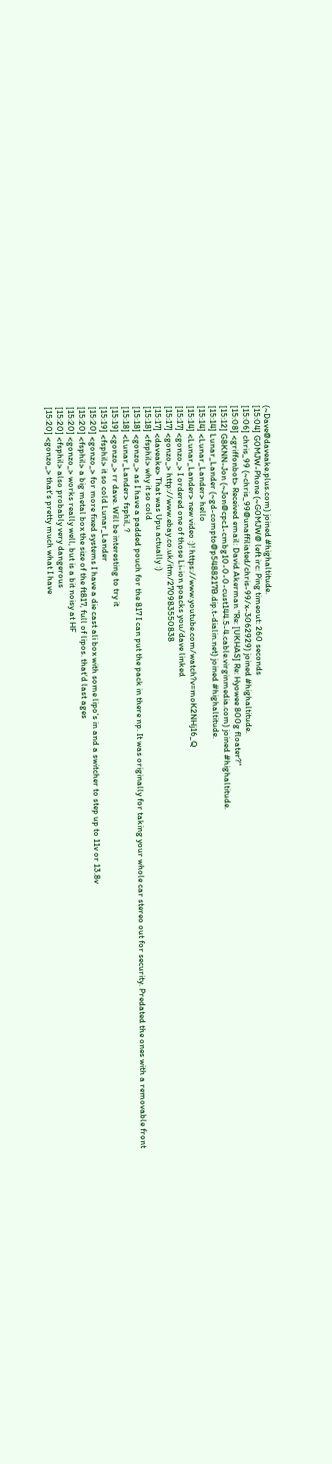(~Dave@daveake.plus.com) joined #highaltitude.
[15:04] G0MJW-Phone (~G0MJW@ left irc: Ping timeout: 260 seconds
[15:06] chris_99 (~chris_99@unaffiliated/chris-99/x-3062929) joined #highaltitude.
[15:08] <griffonbot> Received email: David Akerman "Re: [UKHAS] Re: Hyowee 800g floater?"
[15:12] G8KNN-Jon (~Jon@cpc1-cmbg10-0-0-cust144.5-4.cable.virginmedia.com) joined #highaltitude.
[15:14] Lunar_Lander (~gd-compto@p5488217B.dip.t-dialin.net) joined #highaltitude.
[15:14] <Lunar_Lander> hello
[15:14] <Lunar_Lander> new video :)! https://www.youtube.com/watch?v=moK2NHj16_Q
[15:17] <gonzo_> I ordered one of those Li-ion poacks you/dave linked
[15:17] <gonzo_> http://www.ebay.co.uk/itm/270983550838
[15:17] <daveake> That was Upu actually :)
[15:18] <fsphil> why it so cold
[15:18] <gonzo_> as I have a padded pouch for the 817 I can put the pack in there np. It was originally for taking your whole car stereo out for security. Predated the ones with a removable front
[15:18] <Lunar_Lander> fsphil, ?
[15:19] <gonzo_> rr dave. Will be interesting to try it
[15:19] <fsphil> it so cold Lunar_Lander
[15:20] <gonzo_> for more fixed systems I have a die cast ali box with some lipo's in and a switcher to step up to 11v or 13.8v
[15:20] <fsphil> a big metal box the size of the ft817, full of lipos. that'd last ages
[15:20] <gonzo_> works really well, but is a bit noisy at HF
[15:20] <fsphil> also probably very dangerous
[15:20] <gonzo_> that's pretty much what I have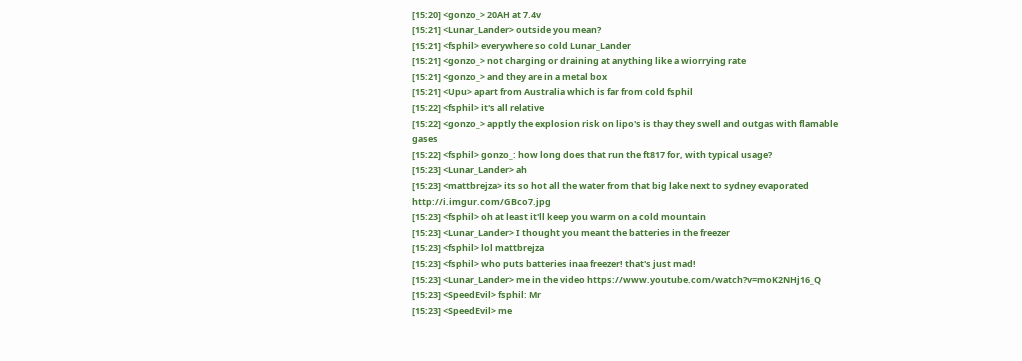[15:20] <gonzo_> 20AH at 7.4v
[15:21] <Lunar_Lander> outside you mean?
[15:21] <fsphil> everywhere so cold Lunar_Lander
[15:21] <gonzo_> not charging or draining at anything like a wiorrying rate
[15:21] <gonzo_> and they are in a metal box
[15:21] <Upu> apart from Australia which is far from cold fsphil
[15:22] <fsphil> it's all relative
[15:22] <gonzo_> apptly the explosion risk on lipo's is thay they swell and outgas with flamable gases
[15:22] <fsphil> gonzo_: how long does that run the ft817 for, with typical usage?
[15:23] <Lunar_Lander> ah
[15:23] <mattbrejza> its so hot all the water from that big lake next to sydney evaporated http://i.imgur.com/GBco7.jpg
[15:23] <fsphil> oh at least it'll keep you warm on a cold mountain
[15:23] <Lunar_Lander> I thought you meant the batteries in the freezer
[15:23] <fsphil> lol mattbrejza
[15:23] <fsphil> who puts batteries inaa freezer! that's just mad!
[15:23] <Lunar_Lander> me in the video https://www.youtube.com/watch?v=moK2NHj16_Q
[15:23] <SpeedEvil> fsphil: Mr
[15:23] <SpeedEvil> me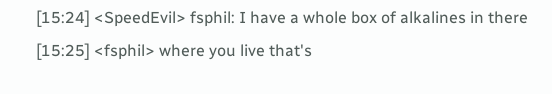[15:24] <SpeedEvil> fsphil: I have a whole box of alkalines in there
[15:25] <fsphil> where you live that's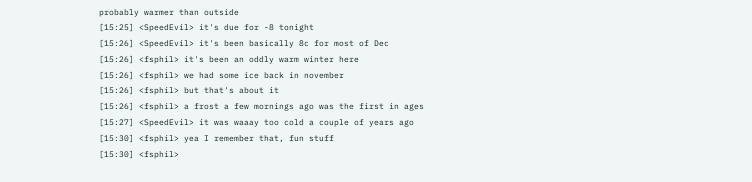probably warmer than outside
[15:25] <SpeedEvil> it's due for -8 tonight
[15:26] <SpeedEvil> it's been basically 8c for most of Dec
[15:26] <fsphil> it's been an oddly warm winter here
[15:26] <fsphil> we had some ice back in november
[15:26] <fsphil> but that's about it
[15:26] <fsphil> a frost a few mornings ago was the first in ages
[15:27] <SpeedEvil> it was waaay too cold a couple of years ago
[15:30] <fsphil> yea I remember that, fun stuff
[15:30] <fsphil>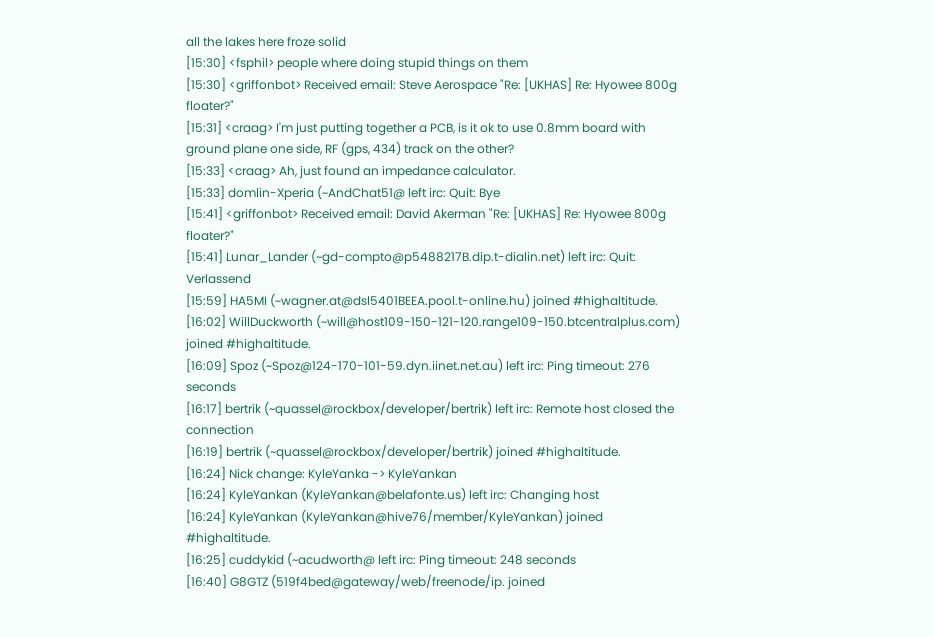all the lakes here froze solid
[15:30] <fsphil> people where doing stupid things on them
[15:30] <griffonbot> Received email: Steve Aerospace "Re: [UKHAS] Re: Hyowee 800g floater?"
[15:31] <craag> I'm just putting together a PCB, is it ok to use 0.8mm board with ground plane one side, RF (gps, 434) track on the other?
[15:33] <craag> Ah, just found an impedance calculator.
[15:33] domlin-Xperia (~AndChat51@ left irc: Quit: Bye
[15:41] <griffonbot> Received email: David Akerman "Re: [UKHAS] Re: Hyowee 800g floater?"
[15:41] Lunar_Lander (~gd-compto@p5488217B.dip.t-dialin.net) left irc: Quit: Verlassend
[15:59] HA5MI (~wagner.at@dsl5401BEEA.pool.t-online.hu) joined #highaltitude.
[16:02] WillDuckworth (~will@host109-150-121-120.range109-150.btcentralplus.com) joined #highaltitude.
[16:09] Spoz (~Spoz@124-170-101-59.dyn.iinet.net.au) left irc: Ping timeout: 276 seconds
[16:17] bertrik (~quassel@rockbox/developer/bertrik) left irc: Remote host closed the connection
[16:19] bertrik (~quassel@rockbox/developer/bertrik) joined #highaltitude.
[16:24] Nick change: KyleYanka -> KyleYankan
[16:24] KyleYankan (KyleYankan@belafonte.us) left irc: Changing host
[16:24] KyleYankan (KyleYankan@hive76/member/KyleYankan) joined #highaltitude.
[16:25] cuddykid (~acudworth@ left irc: Ping timeout: 248 seconds
[16:40] G8GTZ (519f4bed@gateway/web/freenode/ip. joined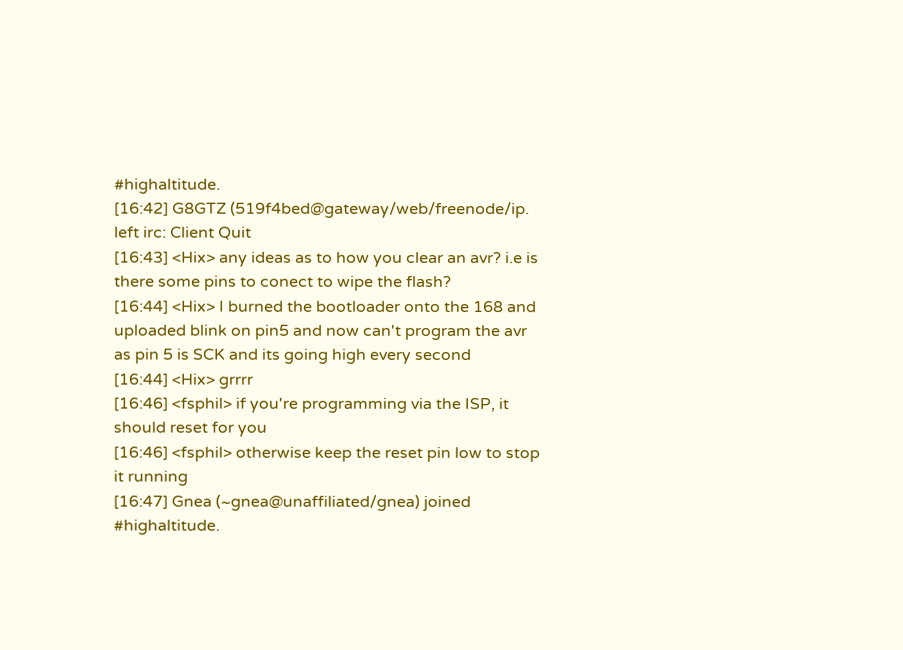#highaltitude.
[16:42] G8GTZ (519f4bed@gateway/web/freenode/ip. left irc: Client Quit
[16:43] <Hix> any ideas as to how you clear an avr? i.e is there some pins to conect to wipe the flash?
[16:44] <Hix> I burned the bootloader onto the 168 and uploaded blink on pin5 and now can't program the avr as pin 5 is SCK and its going high every second
[16:44] <Hix> grrrr
[16:46] <fsphil> if you're programming via the ISP, it should reset for you
[16:46] <fsphil> otherwise keep the reset pin low to stop it running
[16:47] Gnea (~gnea@unaffiliated/gnea) joined #highaltitude.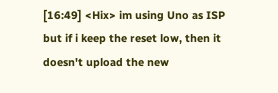[16:49] <Hix> im using Uno as ISP but if i keep the reset low, then it doesn't upload the new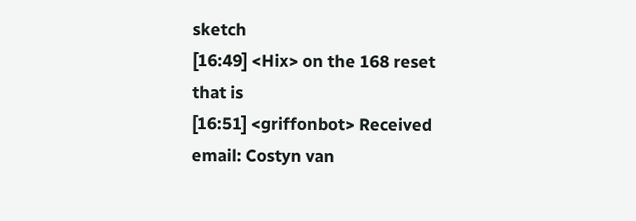sketch
[16:49] <Hix> on the 168 reset that is
[16:51] <griffonbot> Received email: Costyn van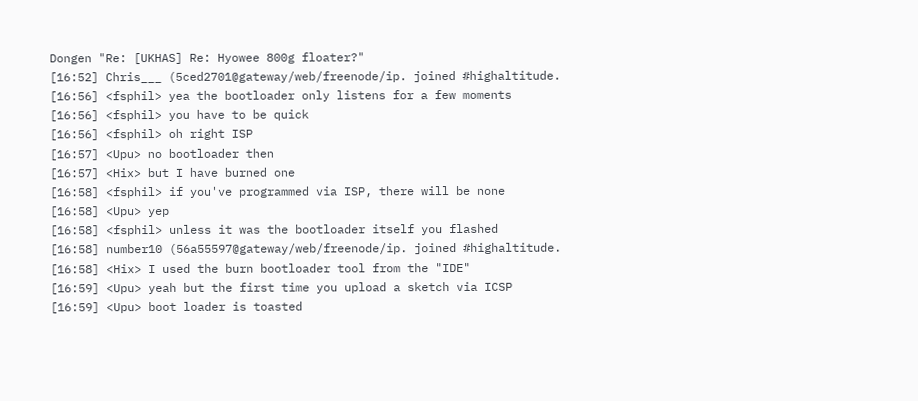Dongen "Re: [UKHAS] Re: Hyowee 800g floater?"
[16:52] Chris___ (5ced2701@gateway/web/freenode/ip. joined #highaltitude.
[16:56] <fsphil> yea the bootloader only listens for a few moments
[16:56] <fsphil> you have to be quick
[16:56] <fsphil> oh right ISP
[16:57] <Upu> no bootloader then
[16:57] <Hix> but I have burned one
[16:58] <fsphil> if you've programmed via ISP, there will be none
[16:58] <Upu> yep
[16:58] <fsphil> unless it was the bootloader itself you flashed
[16:58] number10 (56a55597@gateway/web/freenode/ip. joined #highaltitude.
[16:58] <Hix> I used the burn bootloader tool from the "IDE"
[16:59] <Upu> yeah but the first time you upload a sketch via ICSP
[16:59] <Upu> boot loader is toasted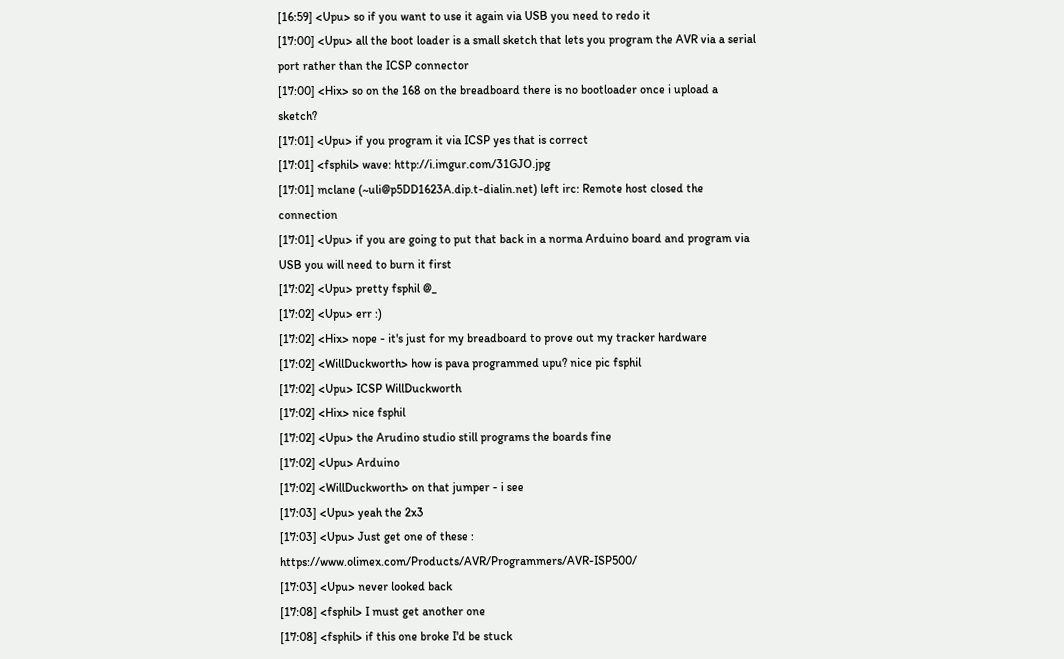[16:59] <Upu> so if you want to use it again via USB you need to redo it
[17:00] <Upu> all the boot loader is a small sketch that lets you program the AVR via a serial port rather than the ICSP connector
[17:00] <Hix> so on the 168 on the breadboard there is no bootloader once i upload a sketch?
[17:01] <Upu> if you program it via ICSP yes that is correct
[17:01] <fsphil> wave: http://i.imgur.com/31GJO.jpg
[17:01] mclane (~uli@p5DD1623A.dip.t-dialin.net) left irc: Remote host closed the connection
[17:01] <Upu> if you are going to put that back in a norma Arduino board and program via USB you will need to burn it first
[17:02] <Upu> pretty fsphil @_
[17:02] <Upu> err :)
[17:02] <Hix> nope - it's just for my breadboard to prove out my tracker hardware
[17:02] <WillDuckworth> how is pava programmed upu? nice pic fsphil
[17:02] <Upu> ICSP WillDuckworth
[17:02] <Hix> nice fsphil
[17:02] <Upu> the Arudino studio still programs the boards fine
[17:02] <Upu> Arduino
[17:02] <WillDuckworth> on that jumper - i see
[17:03] <Upu> yeah the 2x3
[17:03] <Upu> Just get one of these : https://www.olimex.com/Products/AVR/Programmers/AVR-ISP500/
[17:03] <Upu> never looked back
[17:08] <fsphil> I must get another one
[17:08] <fsphil> if this one broke I'd be stuck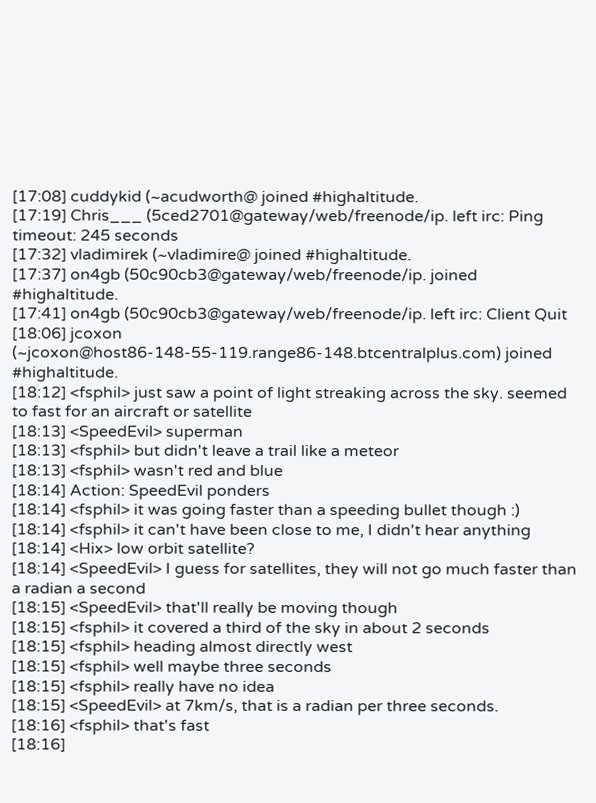[17:08] cuddykid (~acudworth@ joined #highaltitude.
[17:19] Chris___ (5ced2701@gateway/web/freenode/ip. left irc: Ping timeout: 245 seconds
[17:32] vladimirek (~vladimire@ joined #highaltitude.
[17:37] on4gb (50c90cb3@gateway/web/freenode/ip. joined #highaltitude.
[17:41] on4gb (50c90cb3@gateway/web/freenode/ip. left irc: Client Quit
[18:06] jcoxon (~jcoxon@host86-148-55-119.range86-148.btcentralplus.com) joined #highaltitude.
[18:12] <fsphil> just saw a point of light streaking across the sky. seemed to fast for an aircraft or satellite
[18:13] <SpeedEvil> superman
[18:13] <fsphil> but didn't leave a trail like a meteor
[18:13] <fsphil> wasn't red and blue
[18:14] Action: SpeedEvil ponders
[18:14] <fsphil> it was going faster than a speeding bullet though :)
[18:14] <fsphil> it can't have been close to me, I didn't hear anything
[18:14] <Hix> low orbit satellite?
[18:14] <SpeedEvil> I guess for satellites, they will not go much faster than a radian a second
[18:15] <SpeedEvil> that'll really be moving though
[18:15] <fsphil> it covered a third of the sky in about 2 seconds
[18:15] <fsphil> heading almost directly west
[18:15] <fsphil> well maybe three seconds
[18:15] <fsphil> really have no idea
[18:15] <SpeedEvil> at 7km/s, that is a radian per three seconds.
[18:16] <fsphil> that's fast
[18:16]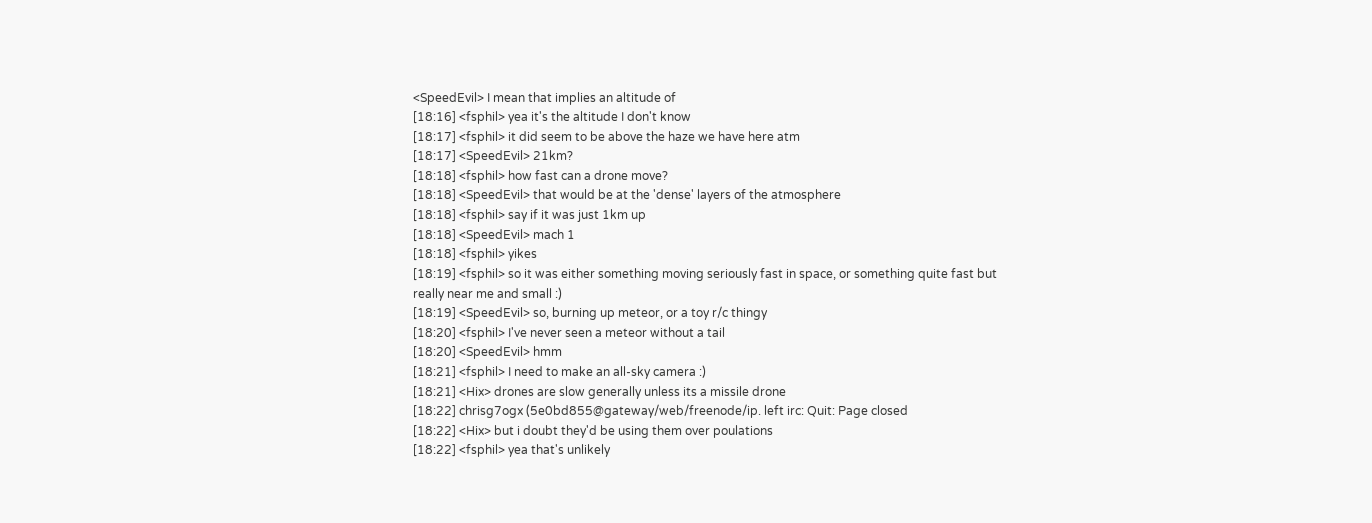<SpeedEvil> I mean that implies an altitude of
[18:16] <fsphil> yea it's the altitude I don't know
[18:17] <fsphil> it did seem to be above the haze we have here atm
[18:17] <SpeedEvil> 21km?
[18:18] <fsphil> how fast can a drone move?
[18:18] <SpeedEvil> that would be at the 'dense' layers of the atmosphere
[18:18] <fsphil> say if it was just 1km up
[18:18] <SpeedEvil> mach 1
[18:18] <fsphil> yikes
[18:19] <fsphil> so it was either something moving seriously fast in space, or something quite fast but really near me and small :)
[18:19] <SpeedEvil> so, burning up meteor, or a toy r/c thingy
[18:20] <fsphil> I've never seen a meteor without a tail
[18:20] <SpeedEvil> hmm
[18:21] <fsphil> I need to make an all-sky camera :)
[18:21] <Hix> drones are slow generally unless its a missile drone
[18:22] chrisg7ogx (5e0bd855@gateway/web/freenode/ip. left irc: Quit: Page closed
[18:22] <Hix> but i doubt they'd be using them over poulations
[18:22] <fsphil> yea that's unlikely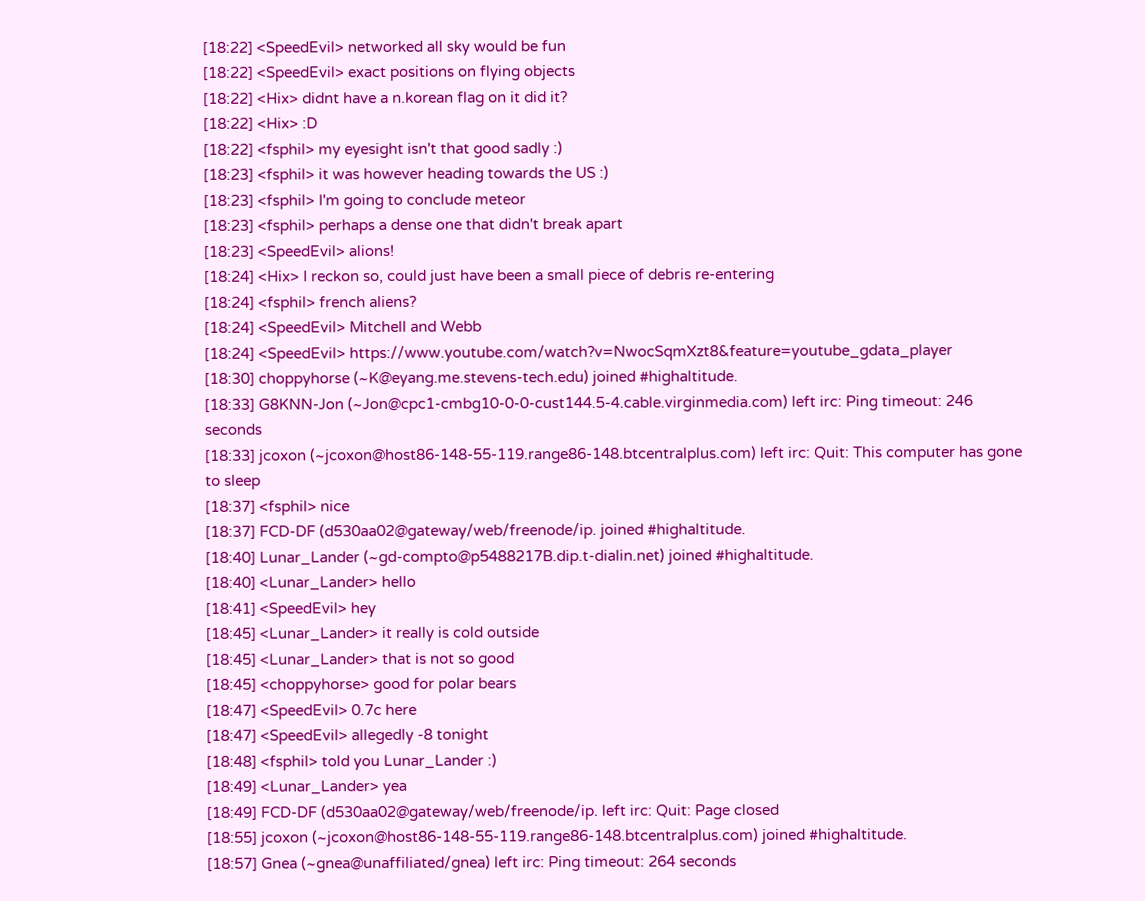[18:22] <SpeedEvil> networked all sky would be fun
[18:22] <SpeedEvil> exact positions on flying objects
[18:22] <Hix> didnt have a n.korean flag on it did it?
[18:22] <Hix> :D
[18:22] <fsphil> my eyesight isn't that good sadly :)
[18:23] <fsphil> it was however heading towards the US :)
[18:23] <fsphil> I'm going to conclude meteor
[18:23] <fsphil> perhaps a dense one that didn't break apart
[18:23] <SpeedEvil> alions!
[18:24] <Hix> I reckon so, could just have been a small piece of debris re-entering
[18:24] <fsphil> french aliens?
[18:24] <SpeedEvil> Mitchell and Webb
[18:24] <SpeedEvil> https://www.youtube.com/watch?v=NwocSqmXzt8&feature=youtube_gdata_player
[18:30] choppyhorse (~K@eyang.me.stevens-tech.edu) joined #highaltitude.
[18:33] G8KNN-Jon (~Jon@cpc1-cmbg10-0-0-cust144.5-4.cable.virginmedia.com) left irc: Ping timeout: 246 seconds
[18:33] jcoxon (~jcoxon@host86-148-55-119.range86-148.btcentralplus.com) left irc: Quit: This computer has gone to sleep
[18:37] <fsphil> nice
[18:37] FCD-DF (d530aa02@gateway/web/freenode/ip. joined #highaltitude.
[18:40] Lunar_Lander (~gd-compto@p5488217B.dip.t-dialin.net) joined #highaltitude.
[18:40] <Lunar_Lander> hello
[18:41] <SpeedEvil> hey
[18:45] <Lunar_Lander> it really is cold outside
[18:45] <Lunar_Lander> that is not so good
[18:45] <choppyhorse> good for polar bears
[18:47] <SpeedEvil> 0.7c here
[18:47] <SpeedEvil> allegedly -8 tonight
[18:48] <fsphil> told you Lunar_Lander :)
[18:49] <Lunar_Lander> yea
[18:49] FCD-DF (d530aa02@gateway/web/freenode/ip. left irc: Quit: Page closed
[18:55] jcoxon (~jcoxon@host86-148-55-119.range86-148.btcentralplus.com) joined #highaltitude.
[18:57] Gnea (~gnea@unaffiliated/gnea) left irc: Ping timeout: 264 seconds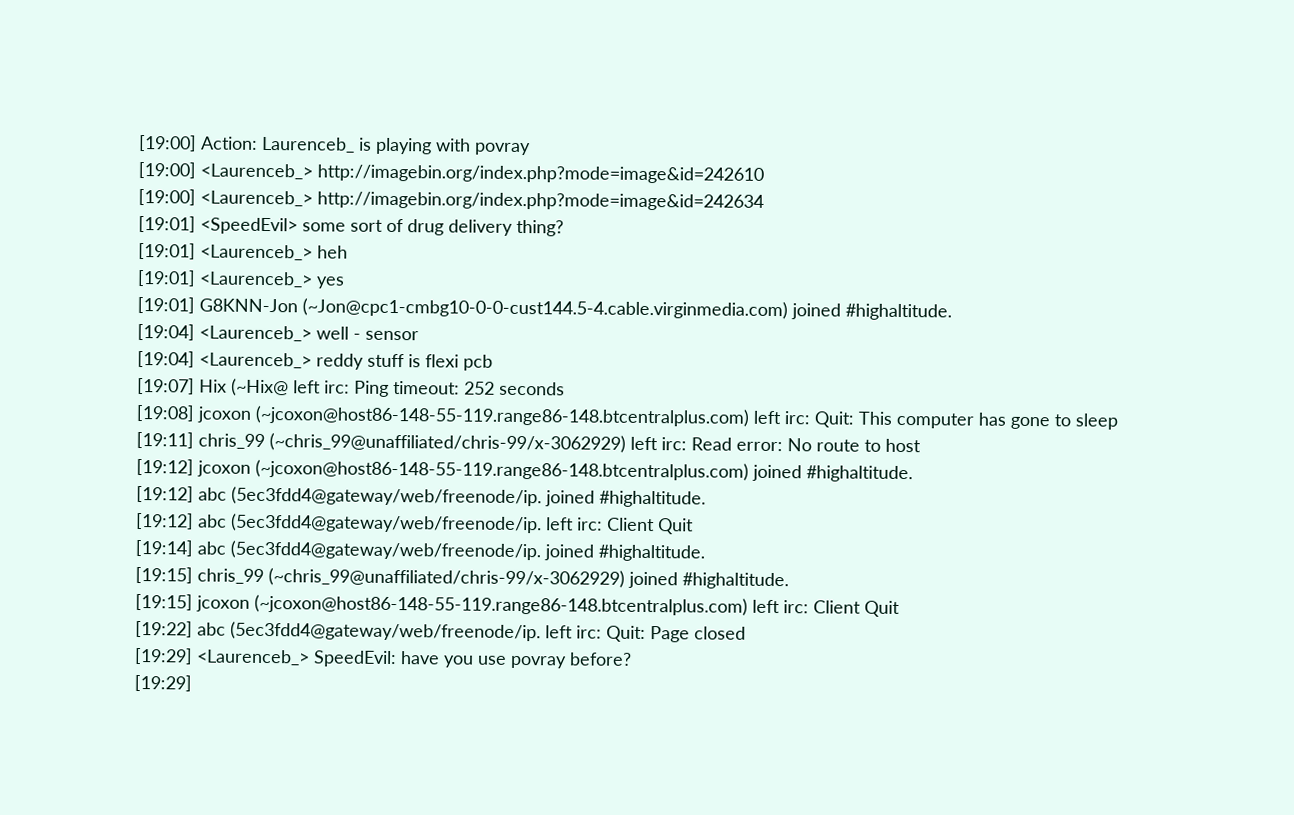[19:00] Action: Laurenceb_ is playing with povray
[19:00] <Laurenceb_> http://imagebin.org/index.php?mode=image&id=242610
[19:00] <Laurenceb_> http://imagebin.org/index.php?mode=image&id=242634
[19:01] <SpeedEvil> some sort of drug delivery thing?
[19:01] <Laurenceb_> heh
[19:01] <Laurenceb_> yes
[19:01] G8KNN-Jon (~Jon@cpc1-cmbg10-0-0-cust144.5-4.cable.virginmedia.com) joined #highaltitude.
[19:04] <Laurenceb_> well - sensor
[19:04] <Laurenceb_> reddy stuff is flexi pcb
[19:07] Hix (~Hix@ left irc: Ping timeout: 252 seconds
[19:08] jcoxon (~jcoxon@host86-148-55-119.range86-148.btcentralplus.com) left irc: Quit: This computer has gone to sleep
[19:11] chris_99 (~chris_99@unaffiliated/chris-99/x-3062929) left irc: Read error: No route to host
[19:12] jcoxon (~jcoxon@host86-148-55-119.range86-148.btcentralplus.com) joined #highaltitude.
[19:12] abc (5ec3fdd4@gateway/web/freenode/ip. joined #highaltitude.
[19:12] abc (5ec3fdd4@gateway/web/freenode/ip. left irc: Client Quit
[19:14] abc (5ec3fdd4@gateway/web/freenode/ip. joined #highaltitude.
[19:15] chris_99 (~chris_99@unaffiliated/chris-99/x-3062929) joined #highaltitude.
[19:15] jcoxon (~jcoxon@host86-148-55-119.range86-148.btcentralplus.com) left irc: Client Quit
[19:22] abc (5ec3fdd4@gateway/web/freenode/ip. left irc: Quit: Page closed
[19:29] <Laurenceb_> SpeedEvil: have you use povray before?
[19:29]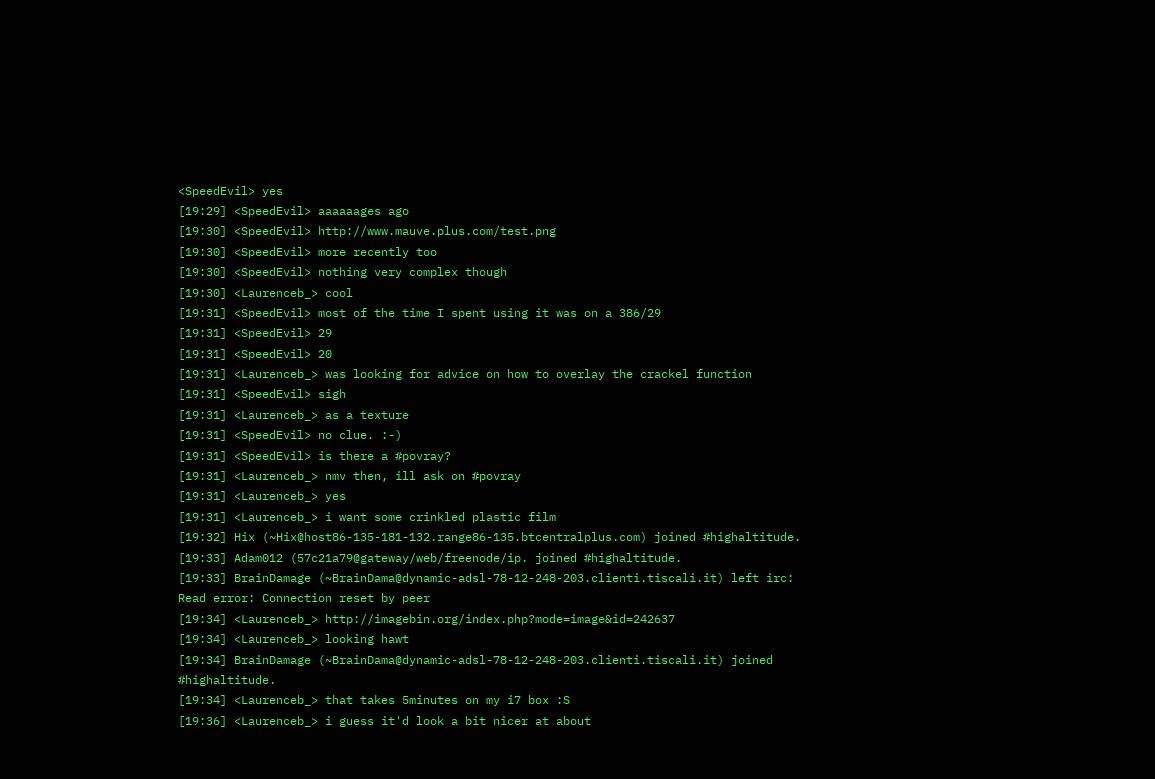<SpeedEvil> yes
[19:29] <SpeedEvil> aaaaaages ago
[19:30] <SpeedEvil> http://www.mauve.plus.com/test.png
[19:30] <SpeedEvil> more recently too
[19:30] <SpeedEvil> nothing very complex though
[19:30] <Laurenceb_> cool
[19:31] <SpeedEvil> most of the time I spent using it was on a 386/29
[19:31] <SpeedEvil> 29
[19:31] <SpeedEvil> 20
[19:31] <Laurenceb_> was looking for advice on how to overlay the crackel function
[19:31] <SpeedEvil> sigh
[19:31] <Laurenceb_> as a texture
[19:31] <SpeedEvil> no clue. :-)
[19:31] <SpeedEvil> is there a #povray?
[19:31] <Laurenceb_> nmv then, ill ask on #povray
[19:31] <Laurenceb_> yes
[19:31] <Laurenceb_> i want some crinkled plastic film
[19:32] Hix (~Hix@host86-135-181-132.range86-135.btcentralplus.com) joined #highaltitude.
[19:33] Adam012 (57c21a79@gateway/web/freenode/ip. joined #highaltitude.
[19:33] BrainDamage (~BrainDama@dynamic-adsl-78-12-248-203.clienti.tiscali.it) left irc: Read error: Connection reset by peer
[19:34] <Laurenceb_> http://imagebin.org/index.php?mode=image&id=242637
[19:34] <Laurenceb_> looking hawt
[19:34] BrainDamage (~BrainDama@dynamic-adsl-78-12-248-203.clienti.tiscali.it) joined #highaltitude.
[19:34] <Laurenceb_> that takes 5minutes on my i7 box :S
[19:36] <Laurenceb_> i guess it'd look a bit nicer at about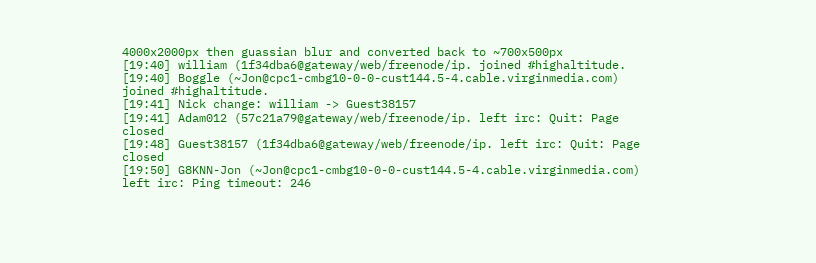4000x2000px then guassian blur and converted back to ~700x500px
[19:40] william (1f34dba6@gateway/web/freenode/ip. joined #highaltitude.
[19:40] Boggle (~Jon@cpc1-cmbg10-0-0-cust144.5-4.cable.virginmedia.com) joined #highaltitude.
[19:41] Nick change: william -> Guest38157
[19:41] Adam012 (57c21a79@gateway/web/freenode/ip. left irc: Quit: Page closed
[19:48] Guest38157 (1f34dba6@gateway/web/freenode/ip. left irc: Quit: Page closed
[19:50] G8KNN-Jon (~Jon@cpc1-cmbg10-0-0-cust144.5-4.cable.virginmedia.com) left irc: Ping timeout: 246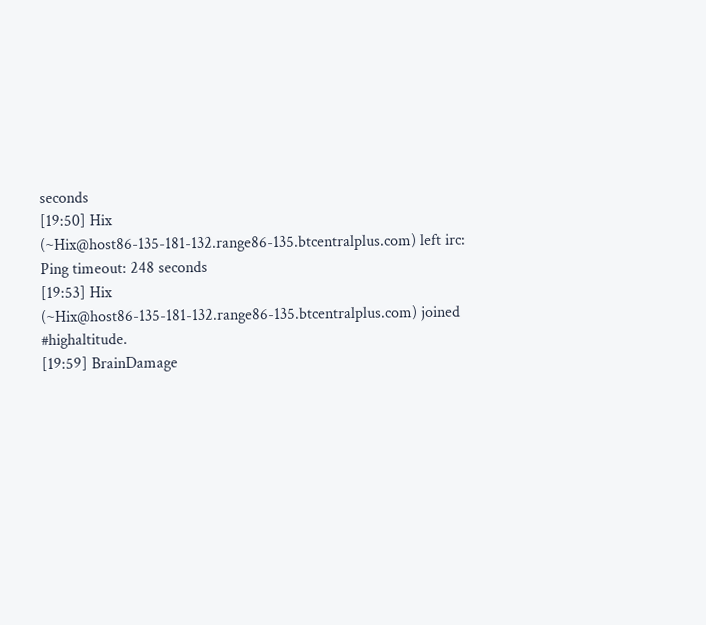seconds
[19:50] Hix (~Hix@host86-135-181-132.range86-135.btcentralplus.com) left irc: Ping timeout: 248 seconds
[19:53] Hix (~Hix@host86-135-181-132.range86-135.btcentralplus.com) joined #highaltitude.
[19:59] BrainDamage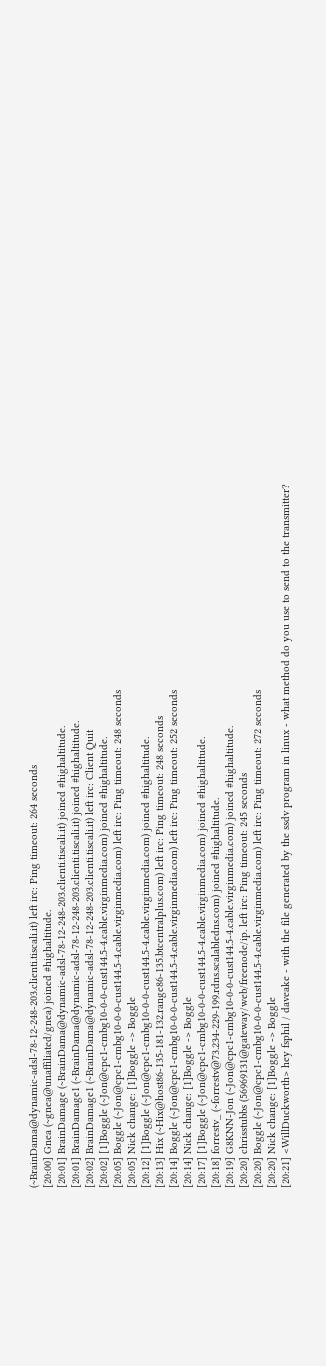(~BrainDama@dynamic-adsl-78-12-248-203.clienti.tiscali.it) left irc: Ping timeout: 264 seconds
[20:00] Gnea (~gnea@unaffiliated/gnea) joined #highaltitude.
[20:01] BrainDamage (~BrainDama@dynamic-adsl-78-12-248-203.clienti.tiscali.it) joined #highaltitude.
[20:01] BrainDamage1 (~BrainDama@dynamic-adsl-78-12-248-203.clienti.tiscali.it) joined #highaltitude.
[20:02] BrainDamage1 (~BrainDama@dynamic-adsl-78-12-248-203.clienti.tiscali.it) left irc: Client Quit
[20:02] [1]Boggle (~Jon@cpc1-cmbg10-0-0-cust144.5-4.cable.virginmedia.com) joined #highaltitude.
[20:05] Boggle (~Jon@cpc1-cmbg10-0-0-cust144.5-4.cable.virginmedia.com) left irc: Ping timeout: 248 seconds
[20:05] Nick change: [1]Boggle -> Boggle
[20:12] [1]Boggle (~Jon@cpc1-cmbg10-0-0-cust144.5-4.cable.virginmedia.com) joined #highaltitude.
[20:13] Hix (~Hix@host86-135-181-132.range86-135.btcentralplus.com) left irc: Ping timeout: 248 seconds
[20:14] Boggle (~Jon@cpc1-cmbg10-0-0-cust144.5-4.cable.virginmedia.com) left irc: Ping timeout: 252 seconds
[20:14] Nick change: [1]Boggle -> Boggle
[20:17] [1]Boggle (~Jon@cpc1-cmbg10-0-0-cust144.5-4.cable.virginmedia.com) joined #highaltitude.
[20:18] forrestv_ (~forrestv@73.234-229-199.rdns.scalabledns.com) joined #highaltitude.
[20:19] G8KNN-Jon (~Jon@cpc1-cmbg10-0-0-cust144.5-4.cable.virginmedia.com) joined #highaltitude.
[20:20] chrisstubbs (56969131@gateway/web/freenode/ip. left irc: Ping timeout: 245 seconds
[20:20] Boggle (~Jon@cpc1-cmbg10-0-0-cust144.5-4.cable.virginmedia.com) left irc: Ping timeout: 272 seconds
[20:20] Nick change: [1]Boggle -> Boggle
[20:21] <WillDuckworth> hey fsphil / daveake - with the file generated by the ssdv program in linux - what method do you use to send to the transmitter?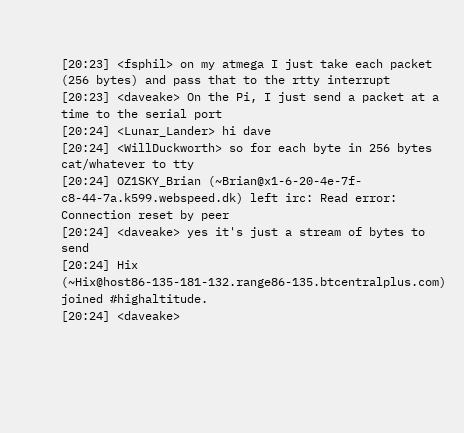[20:23] <fsphil> on my atmega I just take each packet (256 bytes) and pass that to the rtty interrupt
[20:23] <daveake> On the Pi, I just send a packet at a time to the serial port
[20:24] <Lunar_Lander> hi dave
[20:24] <WillDuckworth> so for each byte in 256 bytes cat/whatever to tty
[20:24] OZ1SKY_Brian (~Brian@x1-6-20-4e-7f-c8-44-7a.k599.webspeed.dk) left irc: Read error: Connection reset by peer
[20:24] <daveake> yes it's just a stream of bytes to send
[20:24] Hix (~Hix@host86-135-181-132.range86-135.btcentralplus.com) joined #highaltitude.
[20:24] <daveake>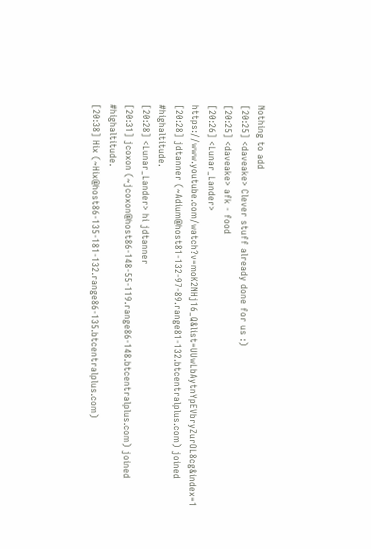Nothing to add
[20:25] <daveake> Clever stuff already done for us :)
[20:25] <daveake> afk - food
[20:26] <Lunar_Lander> https://www.youtube.com/watch?v=moK2NHj16_Q&list=UUwLbAytnYpEVbryZurOL8cg&index=1
[20:28] jdtanner (~Adium@host81-132-97-89.range81-132.btcentralplus.com) joined #highaltitude.
[20:28] <Lunar_Lander> hi jdtanner
[20:31] jcoxon (~jcoxon@host86-148-55-119.range86-148.btcentralplus.com) joined #highaltitude.
[20:38] Hix (~Hix@host86-135-181-132.range86-135.btcentralplus.com)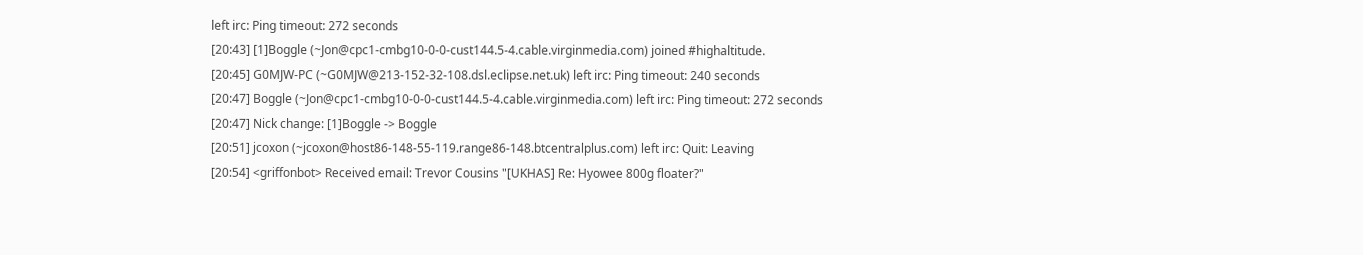left irc: Ping timeout: 272 seconds
[20:43] [1]Boggle (~Jon@cpc1-cmbg10-0-0-cust144.5-4.cable.virginmedia.com) joined #highaltitude.
[20:45] G0MJW-PC (~G0MJW@213-152-32-108.dsl.eclipse.net.uk) left irc: Ping timeout: 240 seconds
[20:47] Boggle (~Jon@cpc1-cmbg10-0-0-cust144.5-4.cable.virginmedia.com) left irc: Ping timeout: 272 seconds
[20:47] Nick change: [1]Boggle -> Boggle
[20:51] jcoxon (~jcoxon@host86-148-55-119.range86-148.btcentralplus.com) left irc: Quit: Leaving
[20:54] <griffonbot> Received email: Trevor Cousins "[UKHAS] Re: Hyowee 800g floater?"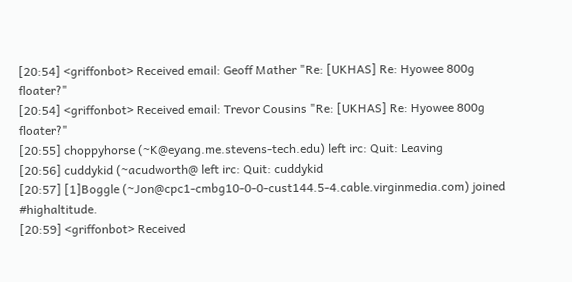[20:54] <griffonbot> Received email: Geoff Mather "Re: [UKHAS] Re: Hyowee 800g floater?"
[20:54] <griffonbot> Received email: Trevor Cousins "Re: [UKHAS] Re: Hyowee 800g floater?"
[20:55] choppyhorse (~K@eyang.me.stevens-tech.edu) left irc: Quit: Leaving
[20:56] cuddykid (~acudworth@ left irc: Quit: cuddykid
[20:57] [1]Boggle (~Jon@cpc1-cmbg10-0-0-cust144.5-4.cable.virginmedia.com) joined #highaltitude.
[20:59] <griffonbot> Received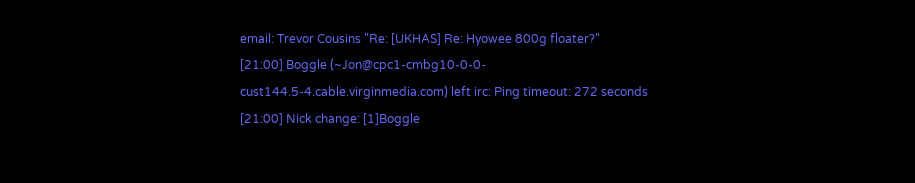email: Trevor Cousins "Re: [UKHAS] Re: Hyowee 800g floater?"
[21:00] Boggle (~Jon@cpc1-cmbg10-0-0-cust144.5-4.cable.virginmedia.com) left irc: Ping timeout: 272 seconds
[21:00] Nick change: [1]Boggle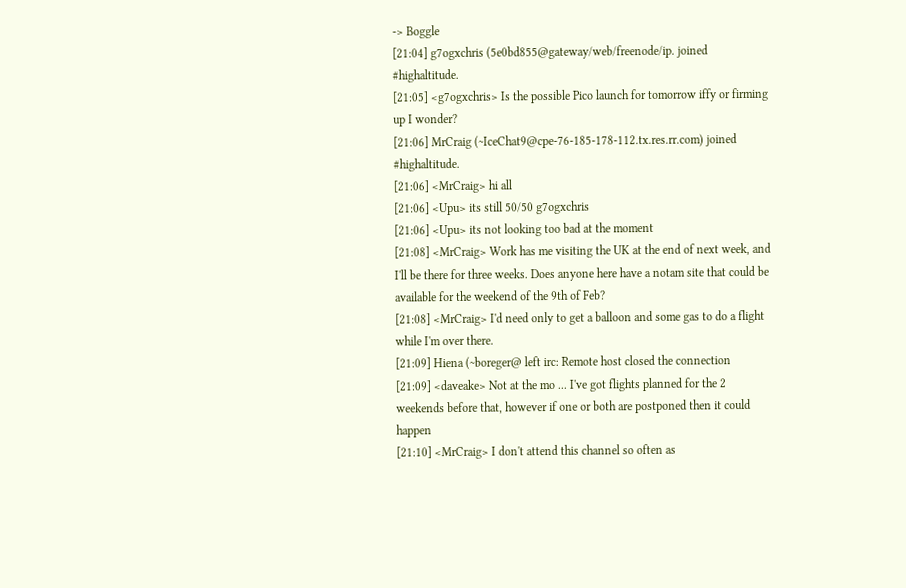-> Boggle
[21:04] g7ogxchris (5e0bd855@gateway/web/freenode/ip. joined #highaltitude.
[21:05] <g7ogxchris> Is the possible Pico launch for tomorrow iffy or firming up I wonder?
[21:06] MrCraig (~IceChat9@cpe-76-185-178-112.tx.res.rr.com) joined #highaltitude.
[21:06] <MrCraig> hi all
[21:06] <Upu> its still 50/50 g7ogxchris
[21:06] <Upu> its not looking too bad at the moment
[21:08] <MrCraig> Work has me visiting the UK at the end of next week, and I'll be there for three weeks. Does anyone here have a notam site that could be available for the weekend of the 9th of Feb?
[21:08] <MrCraig> I'd need only to get a balloon and some gas to do a flight while I'm over there.
[21:09] Hiena (~boreger@ left irc: Remote host closed the connection
[21:09] <daveake> Not at the mo ... I've got flights planned for the 2 weekends before that, however if one or both are postponed then it could happen
[21:10] <MrCraig> I don't attend this channel so often as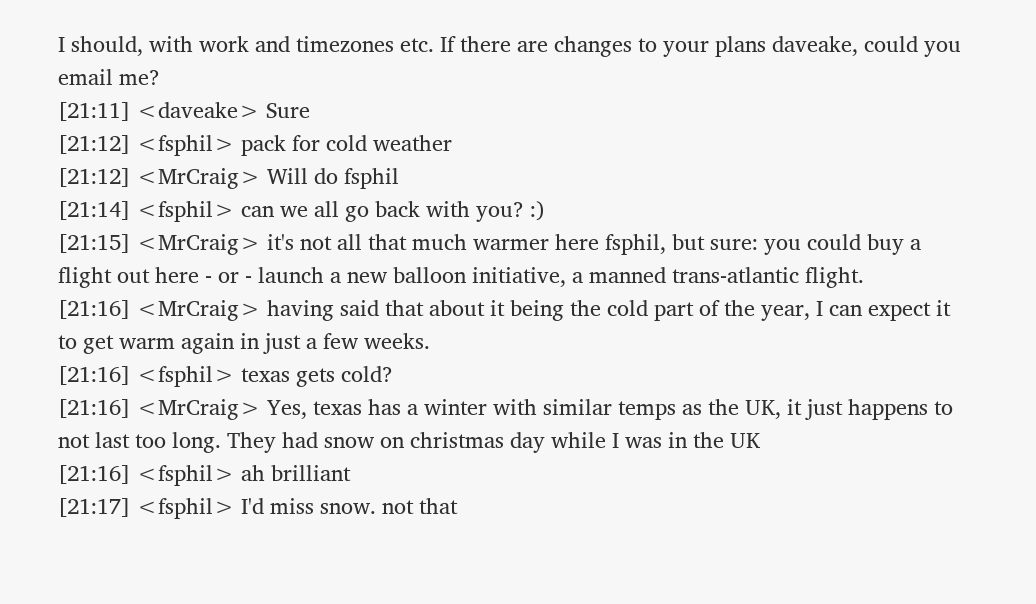I should, with work and timezones etc. If there are changes to your plans daveake, could you email me?
[21:11] <daveake> Sure
[21:12] <fsphil> pack for cold weather
[21:12] <MrCraig> Will do fsphil
[21:14] <fsphil> can we all go back with you? :)
[21:15] <MrCraig> it's not all that much warmer here fsphil, but sure: you could buy a flight out here - or - launch a new balloon initiative, a manned trans-atlantic flight.
[21:16] <MrCraig> having said that about it being the cold part of the year, I can expect it to get warm again in just a few weeks.
[21:16] <fsphil> texas gets cold?
[21:16] <MrCraig> Yes, texas has a winter with similar temps as the UK, it just happens to not last too long. They had snow on christmas day while I was in the UK
[21:16] <fsphil> ah brilliant
[21:17] <fsphil> I'd miss snow. not that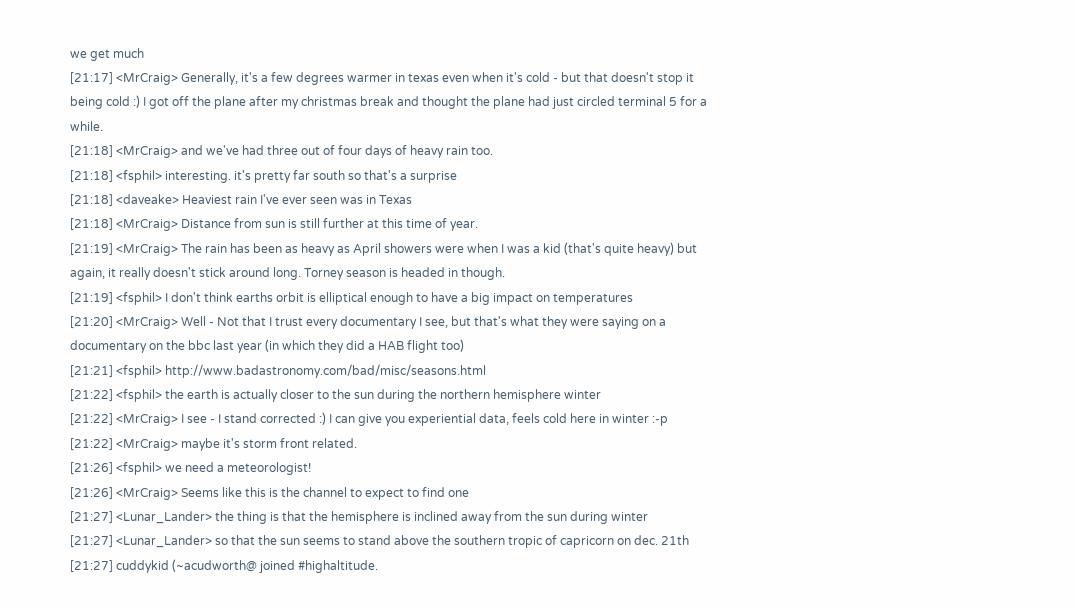we get much
[21:17] <MrCraig> Generally, it's a few degrees warmer in texas even when it's cold - but that doesn't stop it being cold :) I got off the plane after my christmas break and thought the plane had just circled terminal 5 for a while.
[21:18] <MrCraig> and we've had three out of four days of heavy rain too.
[21:18] <fsphil> interesting. it's pretty far south so that's a surprise
[21:18] <daveake> Heaviest rain I've ever seen was in Texas
[21:18] <MrCraig> Distance from sun is still further at this time of year.
[21:19] <MrCraig> The rain has been as heavy as April showers were when I was a kid (that's quite heavy) but again, it really doesn't stick around long. Torney season is headed in though.
[21:19] <fsphil> I don't think earths orbit is elliptical enough to have a big impact on temperatures
[21:20] <MrCraig> Well - Not that I trust every documentary I see, but that's what they were saying on a documentary on the bbc last year (in which they did a HAB flight too)
[21:21] <fsphil> http://www.badastronomy.com/bad/misc/seasons.html
[21:22] <fsphil> the earth is actually closer to the sun during the northern hemisphere winter
[21:22] <MrCraig> I see - I stand corrected :) I can give you experiential data, feels cold here in winter :-p
[21:22] <MrCraig> maybe it's storm front related.
[21:26] <fsphil> we need a meteorologist!
[21:26] <MrCraig> Seems like this is the channel to expect to find one
[21:27] <Lunar_Lander> the thing is that the hemisphere is inclined away from the sun during winter
[21:27] <Lunar_Lander> so that the sun seems to stand above the southern tropic of capricorn on dec. 21th
[21:27] cuddykid (~acudworth@ joined #highaltitude.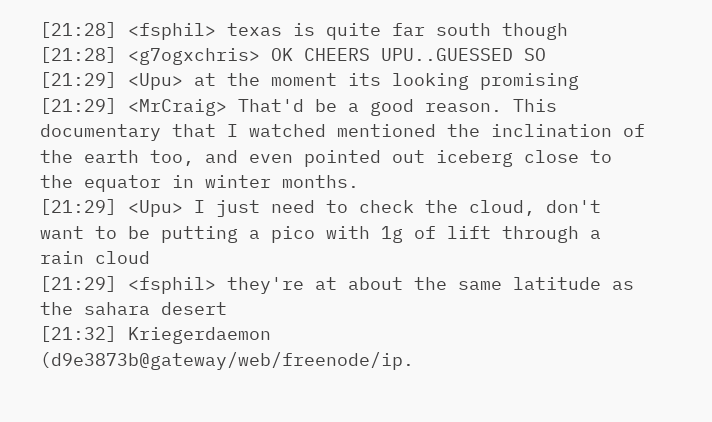[21:28] <fsphil> texas is quite far south though
[21:28] <g7ogxchris> OK CHEERS UPU..GUESSED SO
[21:29] <Upu> at the moment its looking promising
[21:29] <MrCraig> That'd be a good reason. This documentary that I watched mentioned the inclination of the earth too, and even pointed out iceberg close to the equator in winter months.
[21:29] <Upu> I just need to check the cloud, don't want to be putting a pico with 1g of lift through a rain cloud
[21:29] <fsphil> they're at about the same latitude as the sahara desert
[21:32] Kriegerdaemon (d9e3873b@gateway/web/freenode/ip.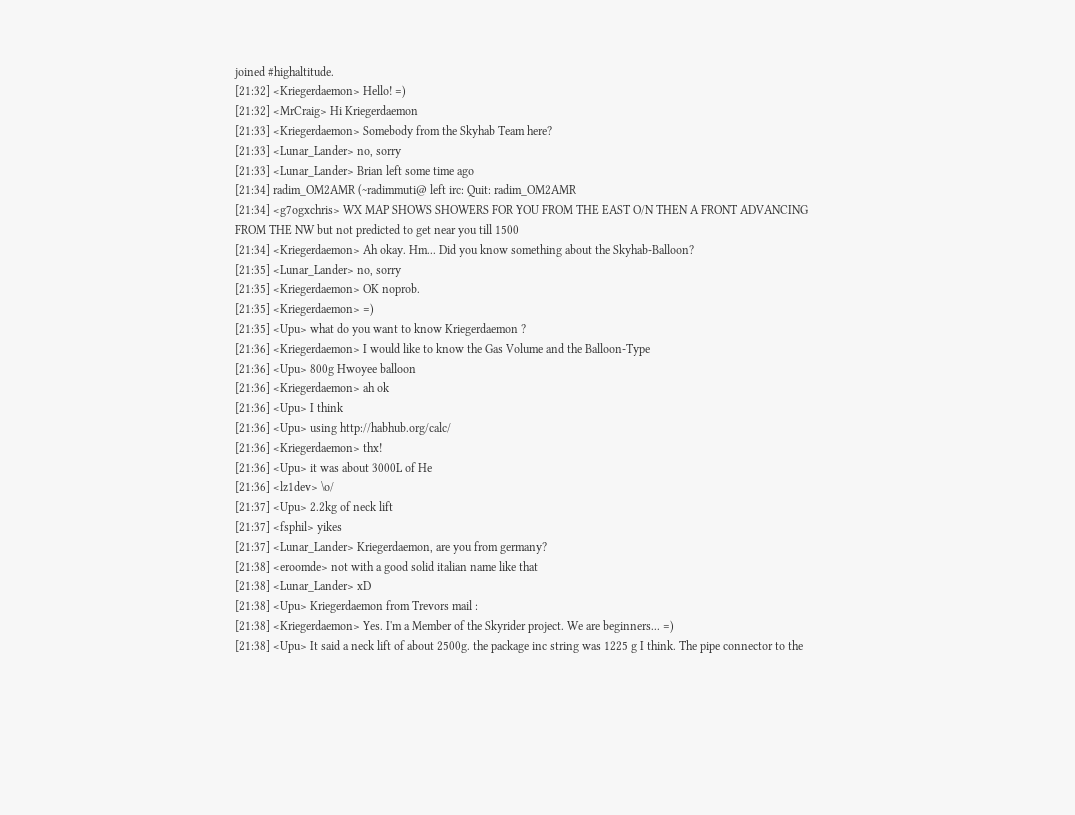joined #highaltitude.
[21:32] <Kriegerdaemon> Hello! =)
[21:32] <MrCraig> Hi Kriegerdaemon
[21:33] <Kriegerdaemon> Somebody from the Skyhab Team here?
[21:33] <Lunar_Lander> no, sorry
[21:33] <Lunar_Lander> Brian left some time ago
[21:34] radim_OM2AMR (~radimmuti@ left irc: Quit: radim_OM2AMR
[21:34] <g7ogxchris> WX MAP SHOWS SHOWERS FOR YOU FROM THE EAST O/N THEN A FRONT ADVANCING FROM THE NW but not predicted to get near you till 1500
[21:34] <Kriegerdaemon> Ah okay. Hm... Did you know something about the Skyhab-Balloon?
[21:35] <Lunar_Lander> no, sorry
[21:35] <Kriegerdaemon> OK noprob.
[21:35] <Kriegerdaemon> =)
[21:35] <Upu> what do you want to know Kriegerdaemon ?
[21:36] <Kriegerdaemon> I would like to know the Gas Volume and the Balloon-Type
[21:36] <Upu> 800g Hwoyee balloon
[21:36] <Kriegerdaemon> ah ok
[21:36] <Upu> I think
[21:36] <Upu> using http://habhub.org/calc/
[21:36] <Kriegerdaemon> thx!
[21:36] <Upu> it was about 3000L of He
[21:36] <lz1dev> \o/
[21:37] <Upu> 2.2kg of neck lift
[21:37] <fsphil> yikes
[21:37] <Lunar_Lander> Kriegerdaemon, are you from germany?
[21:38] <eroomde> not with a good solid italian name like that
[21:38] <Lunar_Lander> xD
[21:38] <Upu> Kriegerdaemon from Trevors mail :
[21:38] <Kriegerdaemon> Yes. I'm a Member of the Skyrider project. We are beginners... =)
[21:38] <Upu> It said a neck lift of about 2500g. the package inc string was 1225 g I think. The pipe connector to the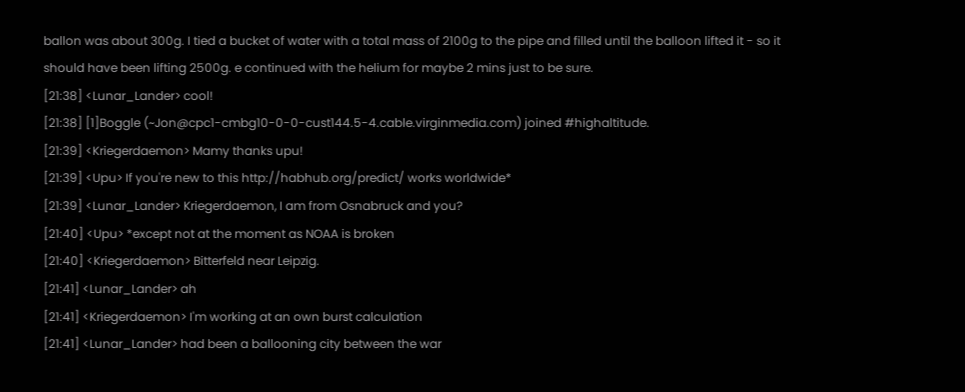ballon was about 300g. I tied a bucket of water with a total mass of 2100g to the pipe and filled until the balloon lifted it - so it should have been lifting 2500g. e continued with the helium for maybe 2 mins just to be sure.
[21:38] <Lunar_Lander> cool!
[21:38] [1]Boggle (~Jon@cpc1-cmbg10-0-0-cust144.5-4.cable.virginmedia.com) joined #highaltitude.
[21:39] <Kriegerdaemon> Mamy thanks upu!
[21:39] <Upu> If you're new to this http://habhub.org/predict/ works worldwide*
[21:39] <Lunar_Lander> Kriegerdaemon, I am from Osnabruck and you?
[21:40] <Upu> *except not at the moment as NOAA is broken
[21:40] <Kriegerdaemon> Bitterfeld near Leipzig.
[21:41] <Lunar_Lander> ah
[21:41] <Kriegerdaemon> I'm working at an own burst calculation
[21:41] <Lunar_Lander> had been a ballooning city between the war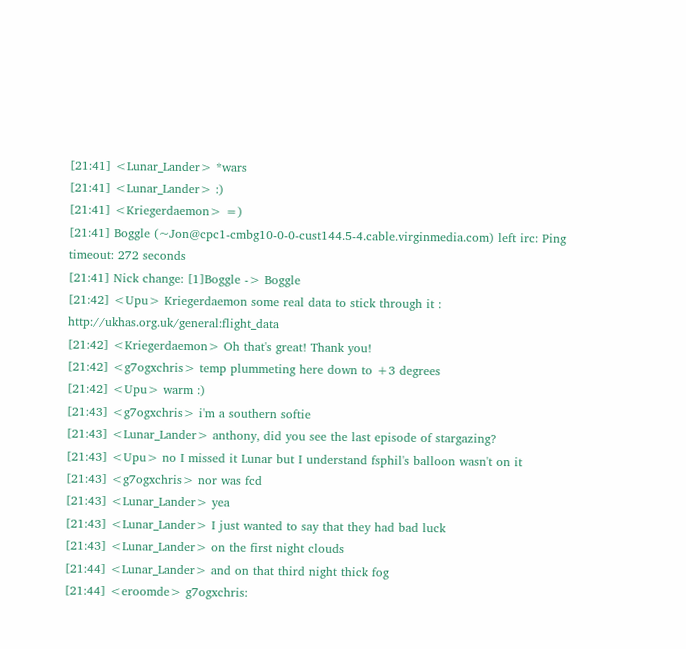[21:41] <Lunar_Lander> *wars
[21:41] <Lunar_Lander> :)
[21:41] <Kriegerdaemon> =)
[21:41] Boggle (~Jon@cpc1-cmbg10-0-0-cust144.5-4.cable.virginmedia.com) left irc: Ping timeout: 272 seconds
[21:41] Nick change: [1]Boggle -> Boggle
[21:42] <Upu> Kriegerdaemon some real data to stick through it : http://ukhas.org.uk/general:flight_data
[21:42] <Kriegerdaemon> Oh that's great! Thank you!
[21:42] <g7ogxchris> temp plummeting here down to +3 degrees
[21:42] <Upu> warm :)
[21:43] <g7ogxchris> i'm a southern softie
[21:43] <Lunar_Lander> anthony, did you see the last episode of stargazing?
[21:43] <Upu> no I missed it Lunar but I understand fsphil's balloon wasn't on it
[21:43] <g7ogxchris> nor was fcd
[21:43] <Lunar_Lander> yea
[21:43] <Lunar_Lander> I just wanted to say that they had bad luck
[21:43] <Lunar_Lander> on the first night clouds
[21:44] <Lunar_Lander> and on that third night thick fog
[21:44] <eroomde> g7ogxchris: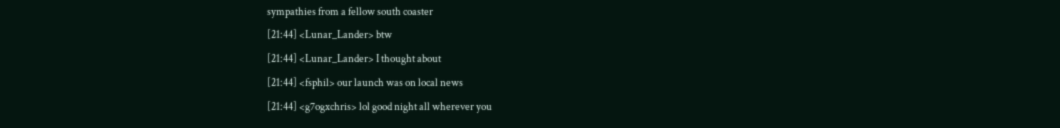sympathies from a fellow south coaster
[21:44] <Lunar_Lander> btw
[21:44] <Lunar_Lander> I thought about
[21:44] <fsphil> our launch was on local news
[21:44] <g7ogxchris> lol good night all wherever you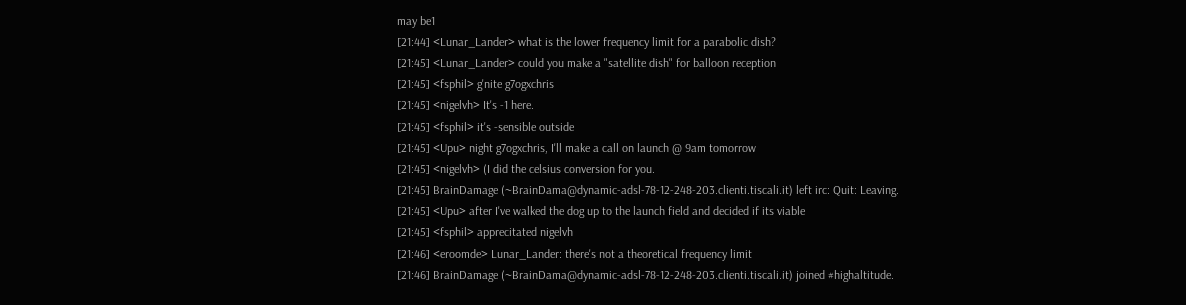may be1
[21:44] <Lunar_Lander> what is the lower frequency limit for a parabolic dish?
[21:45] <Lunar_Lander> could you make a "satellite dish" for balloon reception
[21:45] <fsphil> g'nite g7ogxchris
[21:45] <nigelvh> It's -1 here.
[21:45] <fsphil> it's -sensible outside
[21:45] <Upu> night g7ogxchris, I'll make a call on launch @ 9am tomorrow
[21:45] <nigelvh> (I did the celsius conversion for you.
[21:45] BrainDamage (~BrainDama@dynamic-adsl-78-12-248-203.clienti.tiscali.it) left irc: Quit: Leaving.
[21:45] <Upu> after I've walked the dog up to the launch field and decided if its viable
[21:45] <fsphil> apprecitated nigelvh
[21:46] <eroomde> Lunar_Lander: there's not a theoretical frequency limit
[21:46] BrainDamage (~BrainDama@dynamic-adsl-78-12-248-203.clienti.tiscali.it) joined #highaltitude.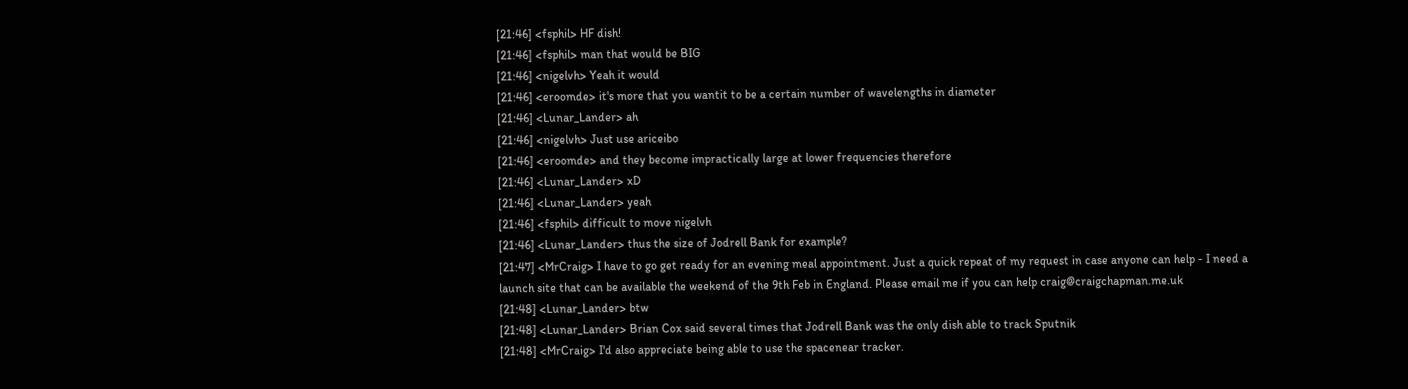[21:46] <fsphil> HF dish!
[21:46] <fsphil> man that would be BIG
[21:46] <nigelvh> Yeah it would
[21:46] <eroomde> it's more that you wantit to be a certain number of wavelengths in diameter
[21:46] <Lunar_Lander> ah
[21:46] <nigelvh> Just use ariceibo
[21:46] <eroomde> and they become impractically large at lower frequencies therefore
[21:46] <Lunar_Lander> xD
[21:46] <Lunar_Lander> yeah
[21:46] <fsphil> difficult to move nigelvh
[21:46] <Lunar_Lander> thus the size of Jodrell Bank for example?
[21:47] <MrCraig> I have to go get ready for an evening meal appointment. Just a quick repeat of my request in case anyone can help - I need a launch site that can be available the weekend of the 9th Feb in England. Please email me if you can help craig@craigchapman.me.uk
[21:48] <Lunar_Lander> btw
[21:48] <Lunar_Lander> Brian Cox said several times that Jodrell Bank was the only dish able to track Sputnik
[21:48] <MrCraig> I'd also appreciate being able to use the spacenear tracker.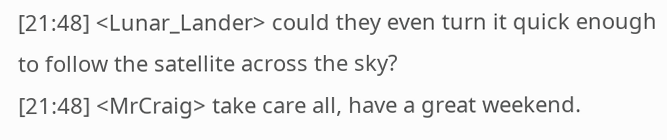[21:48] <Lunar_Lander> could they even turn it quick enough to follow the satellite across the sky?
[21:48] <MrCraig> take care all, have a great weekend.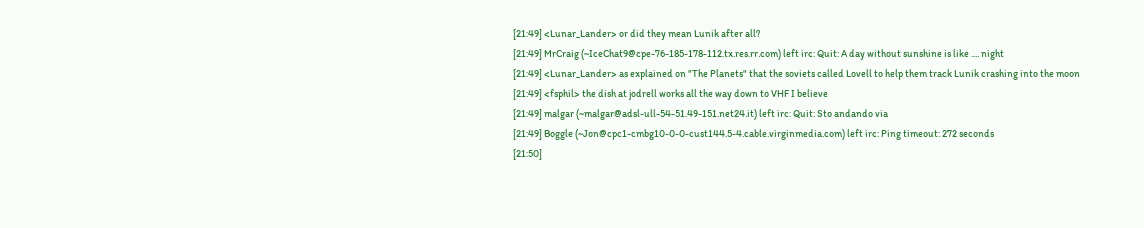[21:49] <Lunar_Lander> or did they mean Lunik after all?
[21:49] MrCraig (~IceChat9@cpe-76-185-178-112.tx.res.rr.com) left irc: Quit: A day without sunshine is like .... night
[21:49] <Lunar_Lander> as explained on "The Planets" that the soviets called Lovell to help them track Lunik crashing into the moon
[21:49] <fsphil> the dish at jodrell works all the way down to VHF I believe
[21:49] malgar (~malgar@adsl-ull-54-51.49-151.net24.it) left irc: Quit: Sto andando via
[21:49] Boggle (~Jon@cpc1-cmbg10-0-0-cust144.5-4.cable.virginmedia.com) left irc: Ping timeout: 272 seconds
[21:50]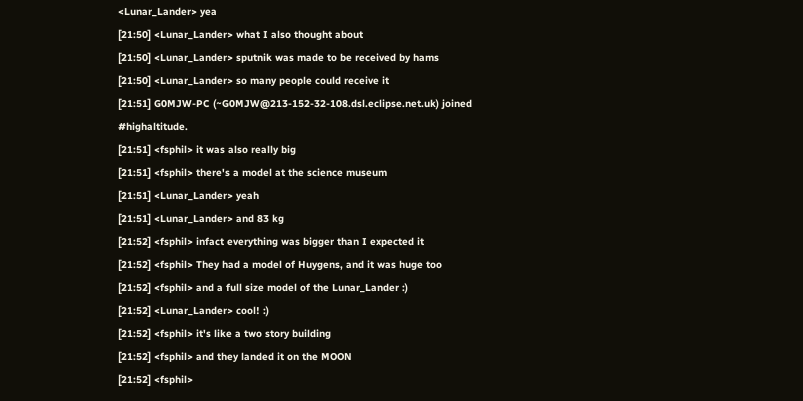<Lunar_Lander> yea
[21:50] <Lunar_Lander> what I also thought about
[21:50] <Lunar_Lander> sputnik was made to be received by hams
[21:50] <Lunar_Lander> so many people could receive it
[21:51] G0MJW-PC (~G0MJW@213-152-32-108.dsl.eclipse.net.uk) joined #highaltitude.
[21:51] <fsphil> it was also really big
[21:51] <fsphil> there's a model at the science museum
[21:51] <Lunar_Lander> yeah
[21:51] <Lunar_Lander> and 83 kg
[21:52] <fsphil> infact everything was bigger than I expected it
[21:52] <fsphil> They had a model of Huygens, and it was huge too
[21:52] <fsphil> and a full size model of the Lunar_Lander :)
[21:52] <Lunar_Lander> cool! :)
[21:52] <fsphil> it's like a two story building
[21:52] <fsphil> and they landed it on the MOON
[21:52] <fsphil>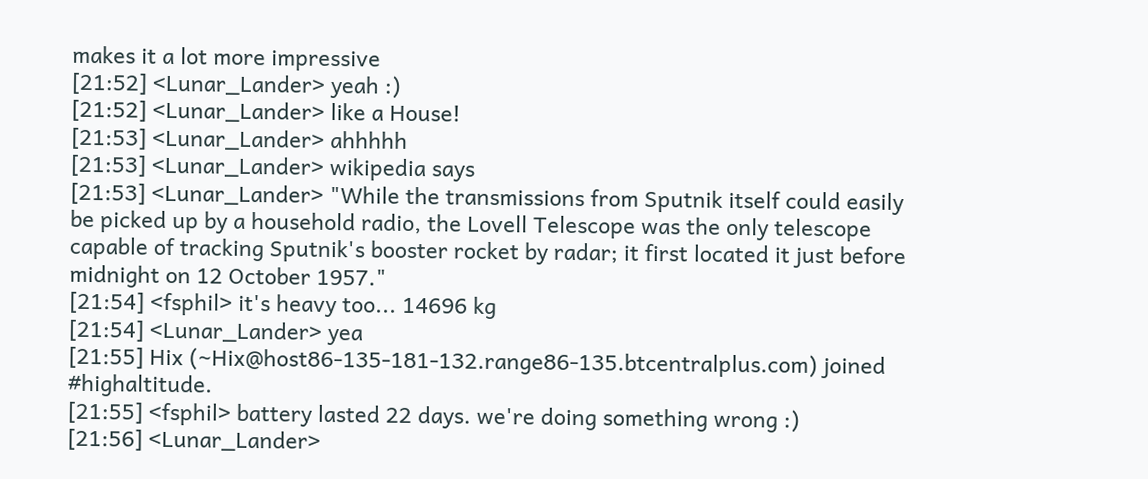makes it a lot more impressive
[21:52] <Lunar_Lander> yeah :)
[21:52] <Lunar_Lander> like a House!
[21:53] <Lunar_Lander> ahhhhh
[21:53] <Lunar_Lander> wikipedia says
[21:53] <Lunar_Lander> "While the transmissions from Sputnik itself could easily be picked up by a household radio, the Lovell Telescope was the only telescope capable of tracking Sputnik's booster rocket by radar; it first located it just before midnight on 12 October 1957."
[21:54] <fsphil> it's heavy too... 14696 kg
[21:54] <Lunar_Lander> yea
[21:55] Hix (~Hix@host86-135-181-132.range86-135.btcentralplus.com) joined #highaltitude.
[21:55] <fsphil> battery lasted 22 days. we're doing something wrong :)
[21:56] <Lunar_Lander>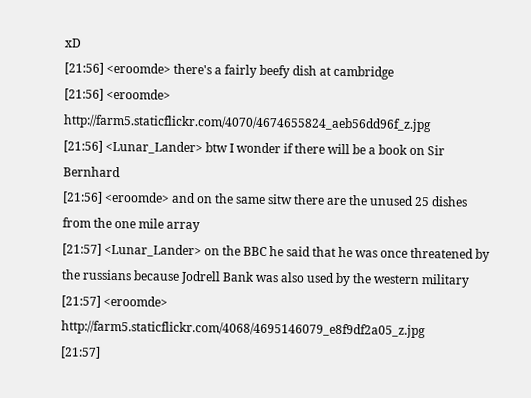xD
[21:56] <eroomde> there's a fairly beefy dish at cambridge
[21:56] <eroomde> http://farm5.staticflickr.com/4070/4674655824_aeb56dd96f_z.jpg
[21:56] <Lunar_Lander> btw I wonder if there will be a book on Sir Bernhard
[21:56] <eroomde> and on the same sitw there are the unused 25 dishes from the one mile array
[21:57] <Lunar_Lander> on the BBC he said that he was once threatened by the russians because Jodrell Bank was also used by the western military
[21:57] <eroomde> http://farm5.staticflickr.com/4068/4695146079_e8f9df2a05_z.jpg
[21:57]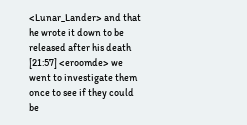<Lunar_Lander> and that he wrote it down to be released after his death
[21:57] <eroomde> we went to investigate them once to see if they could be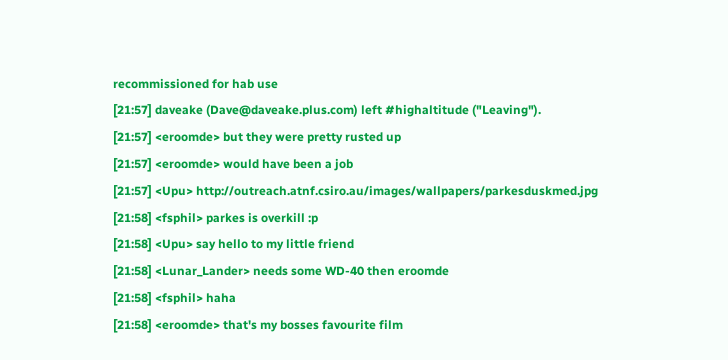recommissioned for hab use
[21:57] daveake (Dave@daveake.plus.com) left #highaltitude ("Leaving").
[21:57] <eroomde> but they were pretty rusted up
[21:57] <eroomde> would have been a job
[21:57] <Upu> http://outreach.atnf.csiro.au/images/wallpapers/parkesduskmed.jpg
[21:58] <fsphil> parkes is overkill :p
[21:58] <Upu> say hello to my little friend
[21:58] <Lunar_Lander> needs some WD-40 then eroomde
[21:58] <fsphil> haha
[21:58] <eroomde> that's my bosses favourite film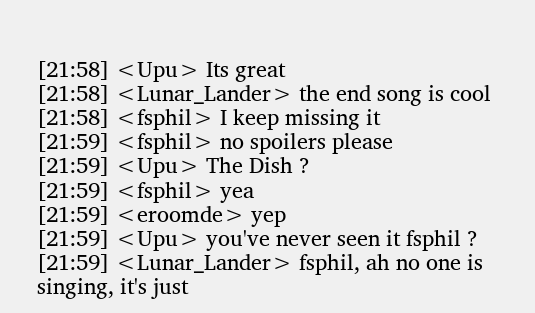[21:58] <Upu> Its great
[21:58] <Lunar_Lander> the end song is cool
[21:58] <fsphil> I keep missing it
[21:59] <fsphil> no spoilers please
[21:59] <Upu> The Dish ?
[21:59] <fsphil> yea
[21:59] <eroomde> yep
[21:59] <Upu> you've never seen it fsphil ?
[21:59] <Lunar_Lander> fsphil, ah no one is singing, it's just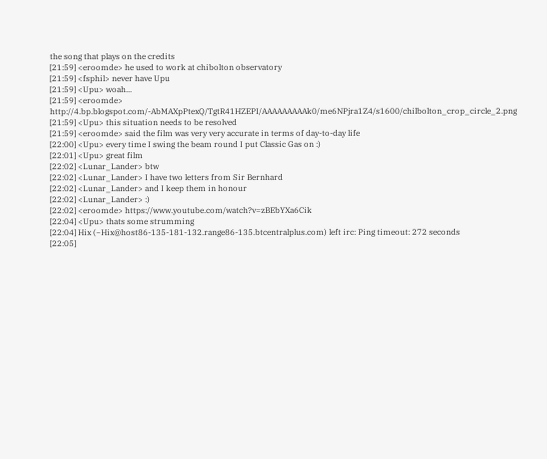the song that plays on the credits
[21:59] <eroomde> he used to work at chibolton observatory
[21:59] <fsphil> never have Upu
[21:59] <Upu> woah...
[21:59] <eroomde> http://4.bp.blogspot.com/-AbMAXpPtexQ/TgtR41HZEPI/AAAAAAAAAk0/me6NPjra1Z4/s1600/chilbolton_crop_circle_2.png
[21:59] <Upu> this situation needs to be resolved
[21:59] <eroomde> said the film was very very accurate in terms of day-to-day life
[22:00] <Upu> every time I swing the beam round I put Classic Gas on :)
[22:01] <Upu> great film
[22:02] <Lunar_Lander> btw
[22:02] <Lunar_Lander> I have two letters from Sir Bernhard
[22:02] <Lunar_Lander> and I keep them in honour
[22:02] <Lunar_Lander> :)
[22:02] <eroomde> https://www.youtube.com/watch?v=zBEbYXa6Cik
[22:04] <Upu> thats some strumming
[22:04] Hix (~Hix@host86-135-181-132.range86-135.btcentralplus.com) left irc: Ping timeout: 272 seconds
[22:05]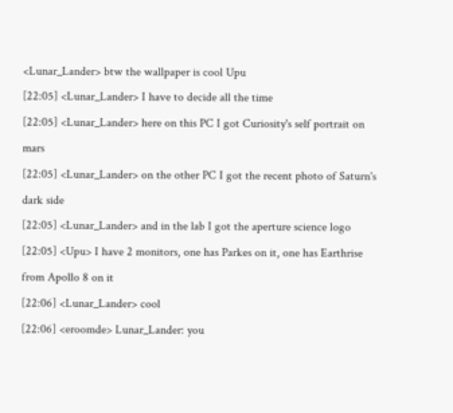<Lunar_Lander> btw the wallpaper is cool Upu
[22:05] <Lunar_Lander> I have to decide all the time
[22:05] <Lunar_Lander> here on this PC I got Curiosity's self portrait on mars
[22:05] <Lunar_Lander> on the other PC I got the recent photo of Saturn's dark side
[22:05] <Lunar_Lander> and in the lab I got the aperture science logo
[22:05] <Upu> I have 2 monitors, one has Parkes on it, one has Earthrise from Apollo 8 on it
[22:06] <Lunar_Lander> cool
[22:06] <eroomde> Lunar_Lander: you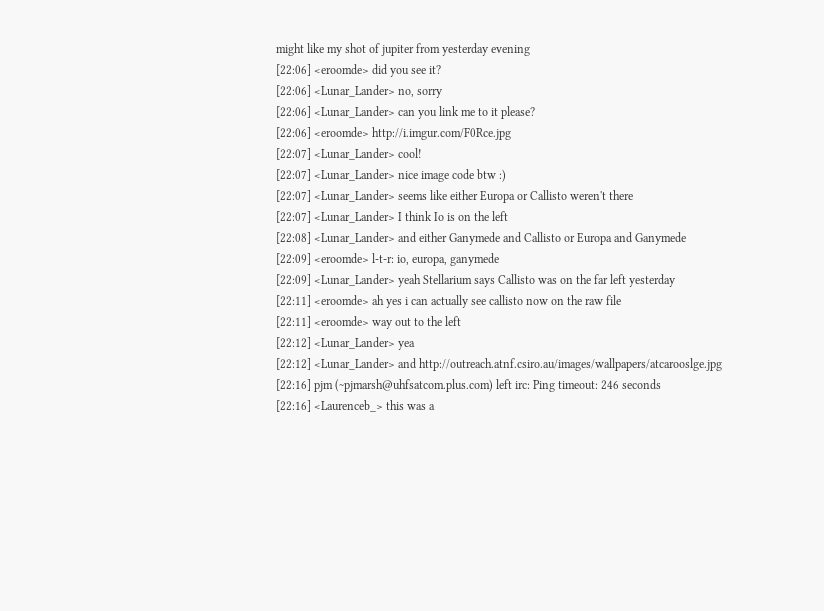might like my shot of jupiter from yesterday evening
[22:06] <eroomde> did you see it?
[22:06] <Lunar_Lander> no, sorry
[22:06] <Lunar_Lander> can you link me to it please?
[22:06] <eroomde> http://i.imgur.com/F0Rce.jpg
[22:07] <Lunar_Lander> cool!
[22:07] <Lunar_Lander> nice image code btw :)
[22:07] <Lunar_Lander> seems like either Europa or Callisto weren't there
[22:07] <Lunar_Lander> I think Io is on the left
[22:08] <Lunar_Lander> and either Ganymede and Callisto or Europa and Ganymede
[22:09] <eroomde> l-t-r: io, europa, ganymede
[22:09] <Lunar_Lander> yeah Stellarium says Callisto was on the far left yesterday
[22:11] <eroomde> ah yes i can actually see callisto now on the raw file
[22:11] <eroomde> way out to the left
[22:12] <Lunar_Lander> yea
[22:12] <Lunar_Lander> and http://outreach.atnf.csiro.au/images/wallpapers/atcarooslge.jpg
[22:16] pjm (~pjmarsh@uhfsatcom.plus.com) left irc: Ping timeout: 246 seconds
[22:16] <Laurenceb_> this was a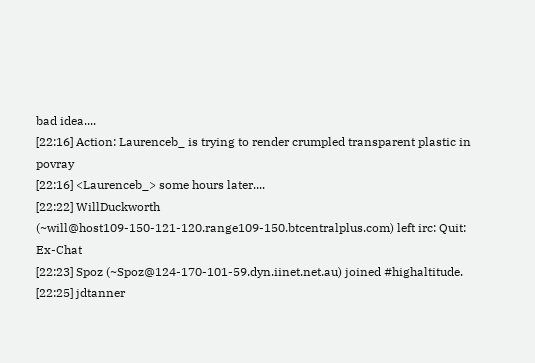bad idea....
[22:16] Action: Laurenceb_ is trying to render crumpled transparent plastic in povray
[22:16] <Laurenceb_> some hours later....
[22:22] WillDuckworth (~will@host109-150-121-120.range109-150.btcentralplus.com) left irc: Quit: Ex-Chat
[22:23] Spoz (~Spoz@124-170-101-59.dyn.iinet.net.au) joined #highaltitude.
[22:25] jdtanner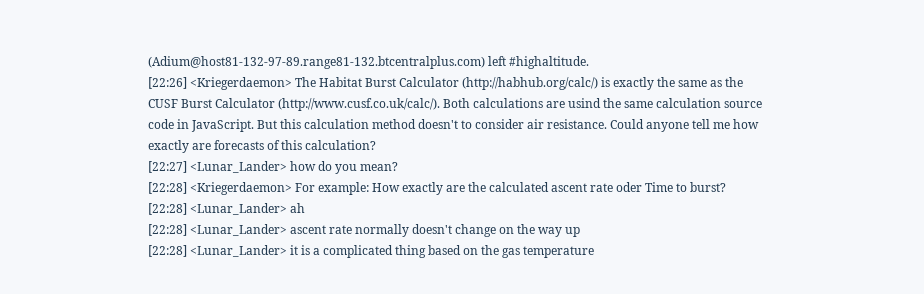(Adium@host81-132-97-89.range81-132.btcentralplus.com) left #highaltitude.
[22:26] <Kriegerdaemon> The Habitat Burst Calculator (http://habhub.org/calc/) is exactly the same as the CUSF Burst Calculator (http://www.cusf.co.uk/calc/). Both calculations are usind the same calculation source code in JavaScript. But this calculation method doesn't to consider air resistance. Could anyone tell me how exactly are forecasts of this calculation?
[22:27] <Lunar_Lander> how do you mean?
[22:28] <Kriegerdaemon> For example: How exactly are the calculated ascent rate oder Time to burst?
[22:28] <Lunar_Lander> ah
[22:28] <Lunar_Lander> ascent rate normally doesn't change on the way up
[22:28] <Lunar_Lander> it is a complicated thing based on the gas temperature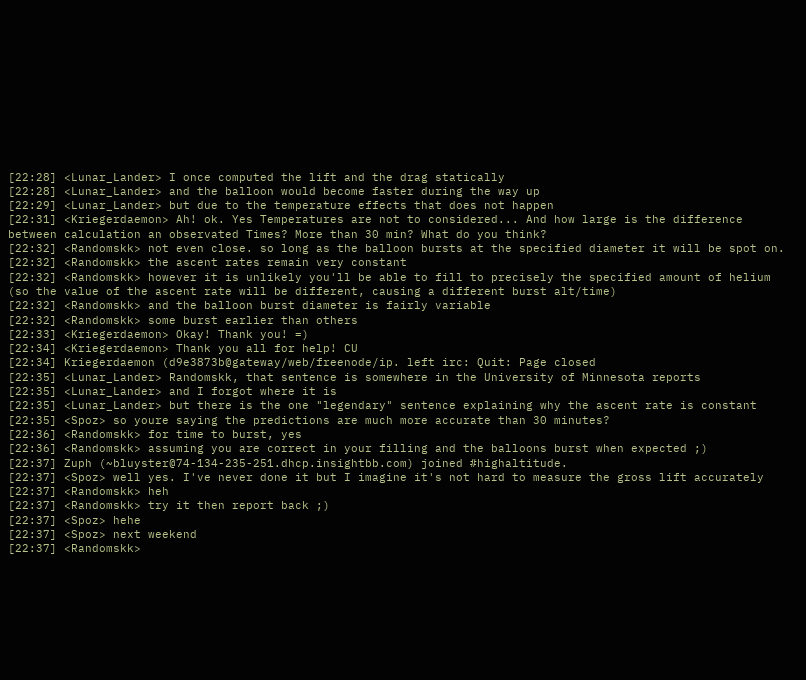[22:28] <Lunar_Lander> I once computed the lift and the drag statically
[22:28] <Lunar_Lander> and the balloon would become faster during the way up
[22:29] <Lunar_Lander> but due to the temperature effects that does not happen
[22:31] <Kriegerdaemon> Ah! ok. Yes Temperatures are not to considered... And how large is the difference between calculation an observated Times? More than 30 min? What do you think?
[22:32] <Randomskk> not even close. so long as the balloon bursts at the specified diameter it will be spot on.
[22:32] <Randomskk> the ascent rates remain very constant
[22:32] <Randomskk> however it is unlikely you'll be able to fill to precisely the specified amount of helium (so the value of the ascent rate will be different, causing a different burst alt/time)
[22:32] <Randomskk> and the balloon burst diameter is fairly variable
[22:32] <Randomskk> some burst earlier than others
[22:33] <Kriegerdaemon> Okay! Thank you! =)
[22:34] <Kriegerdaemon> Thank you all for help! CU
[22:34] Kriegerdaemon (d9e3873b@gateway/web/freenode/ip. left irc: Quit: Page closed
[22:35] <Lunar_Lander> Randomskk, that sentence is somewhere in the University of Minnesota reports
[22:35] <Lunar_Lander> and I forgot where it is
[22:35] <Lunar_Lander> but there is the one "legendary" sentence explaining why the ascent rate is constant
[22:35] <Spoz> so youre saying the predictions are much more accurate than 30 minutes?
[22:36] <Randomskk> for time to burst, yes
[22:36] <Randomskk> assuming you are correct in your filling and the balloons burst when expected ;)
[22:37] Zuph (~bluyster@74-134-235-251.dhcp.insightbb.com) joined #highaltitude.
[22:37] <Spoz> well yes. I've never done it but I imagine it's not hard to measure the gross lift accurately
[22:37] <Randomskk> heh
[22:37] <Randomskk> try it then report back ;)
[22:37] <Spoz> hehe
[22:37] <Spoz> next weekend
[22:37] <Randomskk>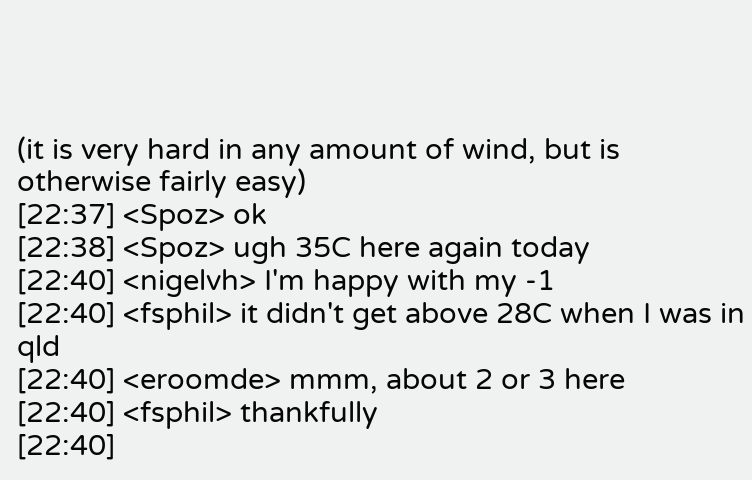(it is very hard in any amount of wind, but is otherwise fairly easy)
[22:37] <Spoz> ok
[22:38] <Spoz> ugh 35C here again today
[22:40] <nigelvh> I'm happy with my -1
[22:40] <fsphil> it didn't get above 28C when I was in qld
[22:40] <eroomde> mmm, about 2 or 3 here
[22:40] <fsphil> thankfully
[22:40]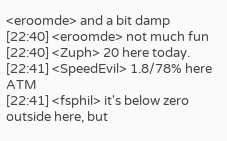<eroomde> and a bit damp
[22:40] <eroomde> not much fun
[22:40] <Zuph> 20 here today.
[22:41] <SpeedEvil> 1.8/78% here ATM
[22:41] <fsphil> it's below zero outside here, but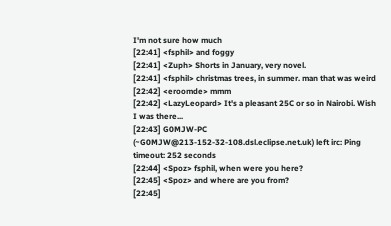I'm not sure how much
[22:41] <fsphil> and foggy
[22:41] <Zuph> Shorts in January, very novel.
[22:41] <fsphil> christmas trees, in summer. man that was weird
[22:42] <eroomde> mmm
[22:42] <LazyLeopard> It's a pleasant 25C or so in Nairobi. Wish I was there...
[22:43] G0MJW-PC (~G0MJW@213-152-32-108.dsl.eclipse.net.uk) left irc: Ping timeout: 252 seconds
[22:44] <Spoz> fsphil, when were you here?
[22:45] <Spoz> and where are you from?
[22:45]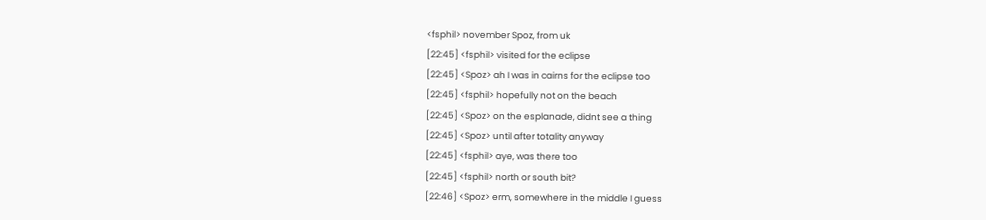<fsphil> november Spoz, from uk
[22:45] <fsphil> visited for the eclipse
[22:45] <Spoz> ah I was in cairns for the eclipse too
[22:45] <fsphil> hopefully not on the beach
[22:45] <Spoz> on the esplanade, didnt see a thing
[22:45] <Spoz> until after totality anyway
[22:45] <fsphil> aye, was there too
[22:45] <fsphil> north or south bit?
[22:46] <Spoz> erm, somewhere in the middle I guess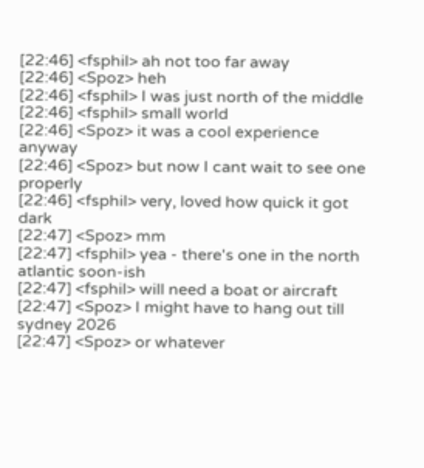[22:46] <fsphil> ah not too far away
[22:46] <Spoz> heh
[22:46] <fsphil> I was just north of the middle
[22:46] <fsphil> small world
[22:46] <Spoz> it was a cool experience anyway
[22:46] <Spoz> but now I cant wait to see one properly
[22:46] <fsphil> very, loved how quick it got dark
[22:47] <Spoz> mm
[22:47] <fsphil> yea - there's one in the north atlantic soon-ish
[22:47] <fsphil> will need a boat or aircraft
[22:47] <Spoz> I might have to hang out till sydney 2026
[22:47] <Spoz> or whatever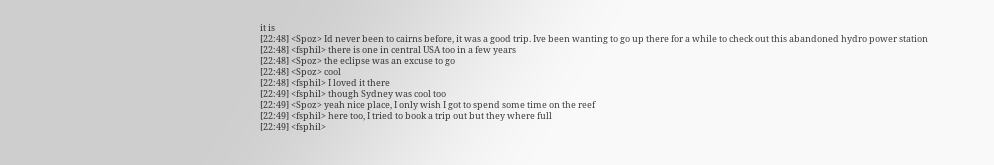it is
[22:48] <Spoz> Id never been to cairns before, it was a good trip. Ive been wanting to go up there for a while to check out this abandoned hydro power station
[22:48] <fsphil> there is one in central USA too in a few years
[22:48] <Spoz> the eclipse was an excuse to go
[22:48] <Spoz> cool
[22:48] <fsphil> I loved it there
[22:49] <fsphil> though Sydney was cool too
[22:49] <Spoz> yeah nice place, I only wish I got to spend some time on the reef
[22:49] <fsphil> here too, I tried to book a trip out but they where full
[22:49] <fsphil>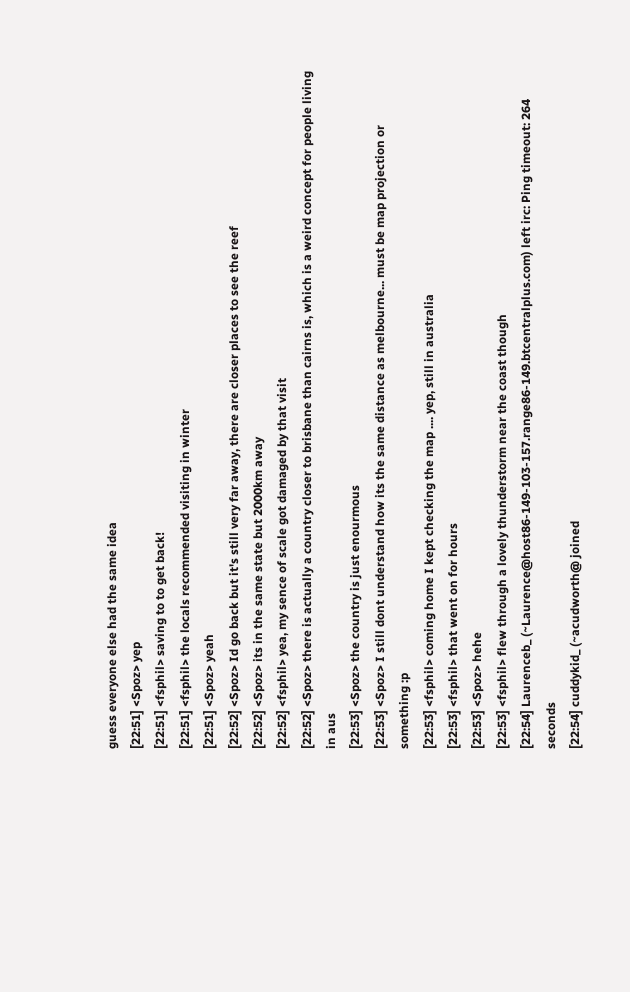guess everyone else had the same idea
[22:51] <Spoz> yep
[22:51] <fsphil> saving to to get back!
[22:51] <fsphil> the locals recommended visiting in winter
[22:51] <Spoz> yeah
[22:52] <Spoz> Id go back but it's still very far away, there are closer places to see the reef
[22:52] <Spoz> its in the same state but 2000km away
[22:52] <fsphil> yea, my sence of scale got damaged by that visit
[22:52] <Spoz> there is actually a country closer to brisbane than cairns is, which is a weird concept for people living in aus
[22:53] <Spoz> the country is just enourmous
[22:53] <Spoz> I still dont understand how its the same distance as melbourne... must be map projection or something :p
[22:53] <fsphil> coming home I kept checking the map .... yep, still in australia
[22:53] <fsphil> that went on for hours
[22:53] <Spoz> hehe
[22:53] <fsphil> flew through a lovely thunderstorm near the coast though
[22:54] Laurenceb_ (~Laurence@host86-149-103-157.range86-149.btcentralplus.com) left irc: Ping timeout: 264 seconds
[22:54] cuddykid_ (~acudworth@ joined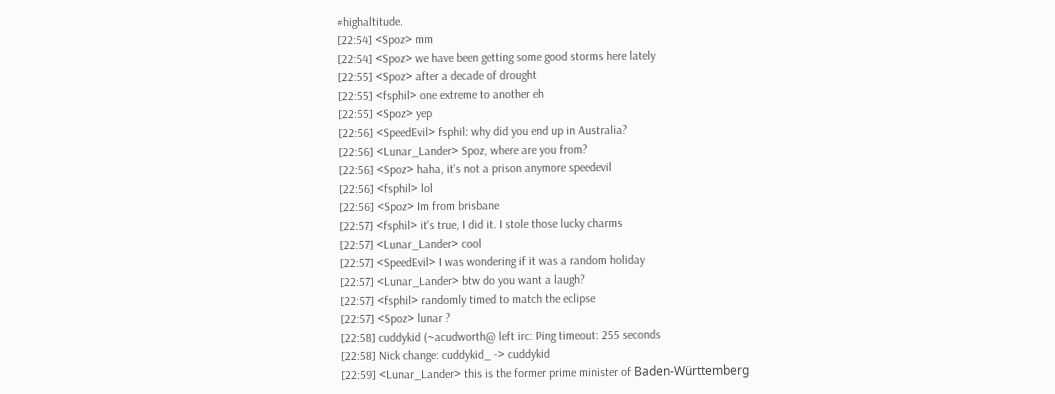#highaltitude.
[22:54] <Spoz> mm
[22:54] <Spoz> we have been getting some good storms here lately
[22:55] <Spoz> after a decade of drought
[22:55] <fsphil> one extreme to another eh
[22:55] <Spoz> yep
[22:56] <SpeedEvil> fsphil: why did you end up in Australia?
[22:56] <Lunar_Lander> Spoz, where are you from?
[22:56] <Spoz> haha, it's not a prison anymore speedevil
[22:56] <fsphil> lol
[22:56] <Spoz> Im from brisbane
[22:57] <fsphil> it's true, I did it. I stole those lucky charms
[22:57] <Lunar_Lander> cool
[22:57] <SpeedEvil> I was wondering if it was a random holiday
[22:57] <Lunar_Lander> btw do you want a laugh?
[22:57] <fsphil> randomly timed to match the eclipse
[22:57] <Spoz> lunar ?
[22:58] cuddykid (~acudworth@ left irc: Ping timeout: 255 seconds
[22:58] Nick change: cuddykid_ -> cuddykid
[22:59] <Lunar_Lander> this is the former prime minister of Baden-Württemberg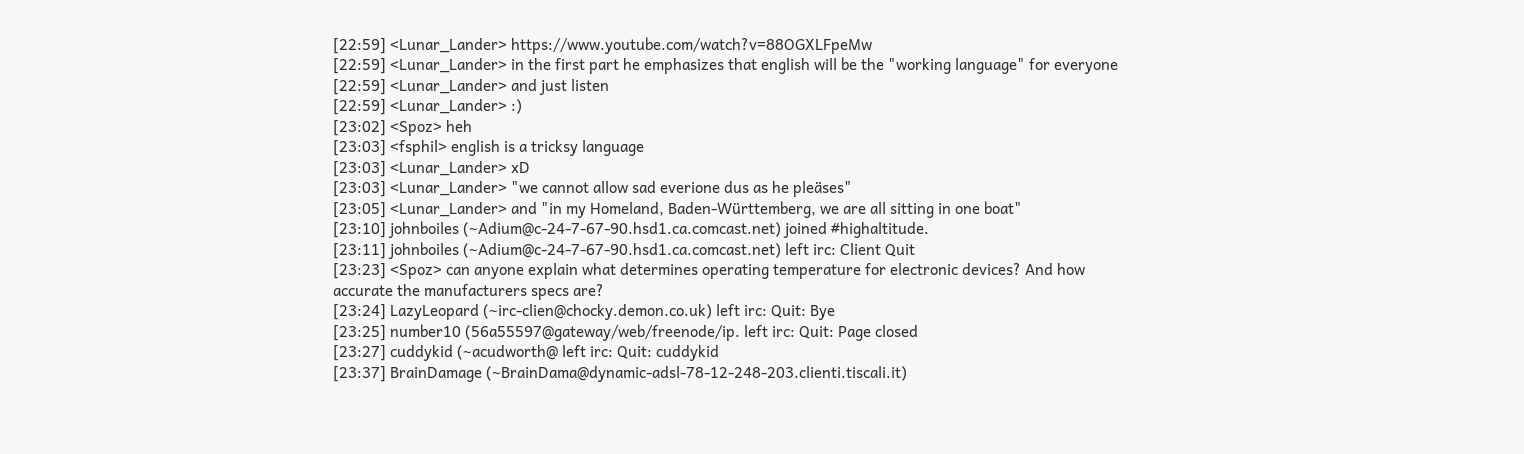[22:59] <Lunar_Lander> https://www.youtube.com/watch?v=88OGXLFpeMw
[22:59] <Lunar_Lander> in the first part he emphasizes that english will be the "working language" for everyone
[22:59] <Lunar_Lander> and just listen
[22:59] <Lunar_Lander> :)
[23:02] <Spoz> heh
[23:03] <fsphil> english is a tricksy language
[23:03] <Lunar_Lander> xD
[23:03] <Lunar_Lander> "we cannot allow sad everione dus as he pleäses"
[23:05] <Lunar_Lander> and "in my Homeland, Baden-Württemberg, we are all sitting in one boat"
[23:10] johnboiles (~Adium@c-24-7-67-90.hsd1.ca.comcast.net) joined #highaltitude.
[23:11] johnboiles (~Adium@c-24-7-67-90.hsd1.ca.comcast.net) left irc: Client Quit
[23:23] <Spoz> can anyone explain what determines operating temperature for electronic devices? And how accurate the manufacturers specs are?
[23:24] LazyLeopard (~irc-clien@chocky.demon.co.uk) left irc: Quit: Bye
[23:25] number10 (56a55597@gateway/web/freenode/ip. left irc: Quit: Page closed
[23:27] cuddykid (~acudworth@ left irc: Quit: cuddykid
[23:37] BrainDamage (~BrainDama@dynamic-adsl-78-12-248-203.clienti.tiscali.it)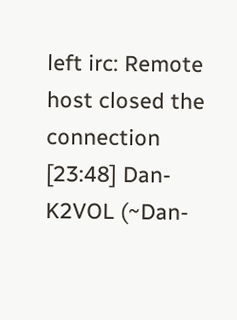left irc: Remote host closed the connection
[23:48] Dan-K2VOL (~Dan-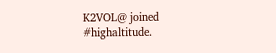K2VOL@ joined #highaltitude.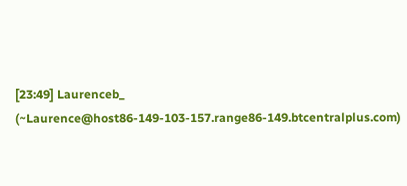[23:49] Laurenceb_ (~Laurence@host86-149-103-157.range86-149.btcentralplus.com)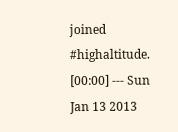joined #highaltitude.
[00:00] --- Sun Jan 13 2013